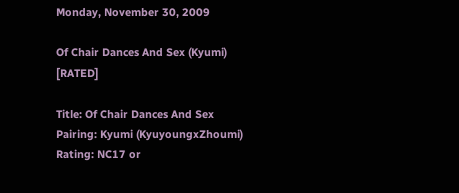Monday, November 30, 2009

Of Chair Dances And Sex (Kyumi) [RATED]

Title: Of Chair Dances And Sex
Pairing: Kyumi (KyuyoungxZhoumi)
Rating: NC17 or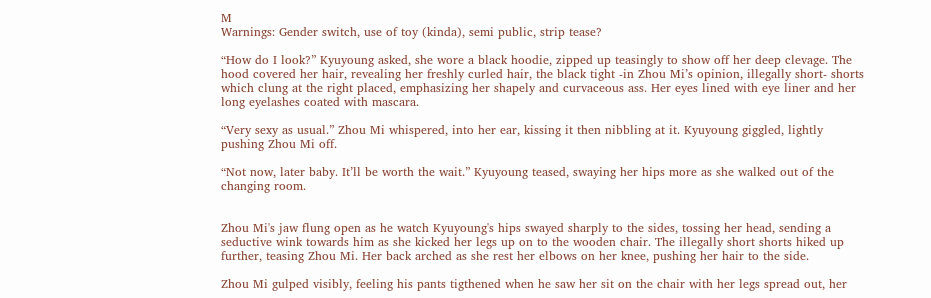M
Warnings: Gender switch, use of toy (kinda), semi public, strip tease?

“How do I look?” Kyuyoung asked, she wore a black hoodie, zipped up teasingly to show off her deep clevage. The hood covered her hair, revealing her freshly curled hair, the black tight -in Zhou Mi’s opinion, illegally short- shorts which clung at the right placed, emphasizing her shapely and curvaceous ass. Her eyes lined with eye liner and her long eyelashes coated with mascara.

“Very sexy as usual.” Zhou Mi whispered, into her ear, kissing it then nibbling at it. Kyuyoung giggled, lightly pushing Zhou Mi off.

“Not now, later baby. It’ll be worth the wait.” Kyuyoung teased, swaying her hips more as she walked out of the changing room.


Zhou Mi's jaw flung open as he watch Kyuyoung's hips swayed sharply to the sides, tossing her head, sending a seductive wink towards him as she kicked her legs up on to the wooden chair. The illegally short shorts hiked up further, teasing Zhou Mi. Her back arched as she rest her elbows on her knee, pushing her hair to the side.

Zhou Mi gulped visibly, feeling his pants tigthened when he saw her sit on the chair with her legs spread out, her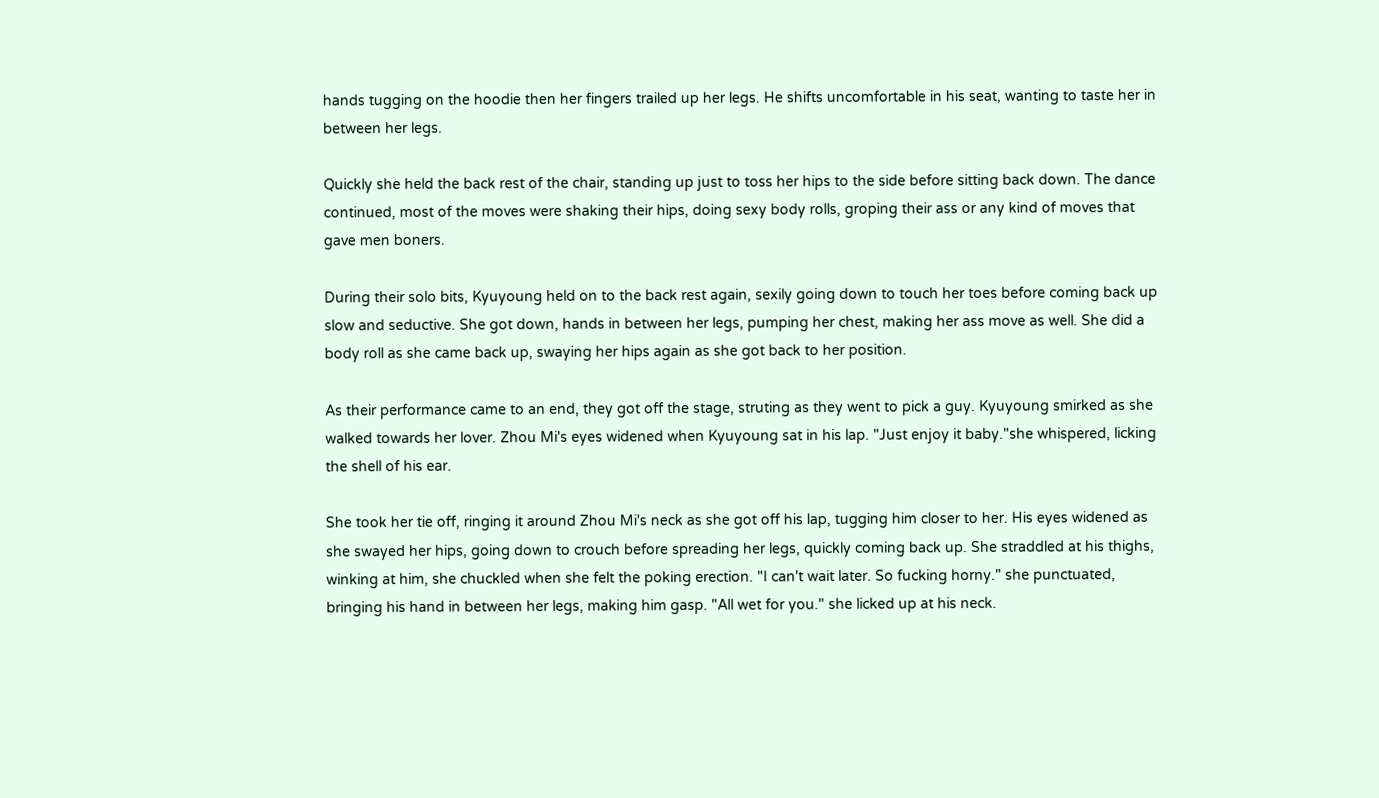hands tugging on the hoodie then her fingers trailed up her legs. He shifts uncomfortable in his seat, wanting to taste her in between her legs.

Quickly she held the back rest of the chair, standing up just to toss her hips to the side before sitting back down. The dance continued, most of the moves were shaking their hips, doing sexy body rolls, groping their ass or any kind of moves that gave men boners.

During their solo bits, Kyuyoung held on to the back rest again, sexily going down to touch her toes before coming back up slow and seductive. She got down, hands in between her legs, pumping her chest, making her ass move as well. She did a body roll as she came back up, swaying her hips again as she got back to her position.

As their performance came to an end, they got off the stage, struting as they went to pick a guy. Kyuyoung smirked as she walked towards her lover. Zhou Mi's eyes widened when Kyuyoung sat in his lap. "Just enjoy it baby."she whispered, licking the shell of his ear.

She took her tie off, ringing it around Zhou Mi's neck as she got off his lap, tugging him closer to her. His eyes widened as she swayed her hips, going down to crouch before spreading her legs, quickly coming back up. She straddled at his thighs, winking at him, she chuckled when she felt the poking erection. "I can't wait later. So fucking horny." she punctuated, bringing his hand in between her legs, making him gasp. "All wet for you." she licked up at his neck.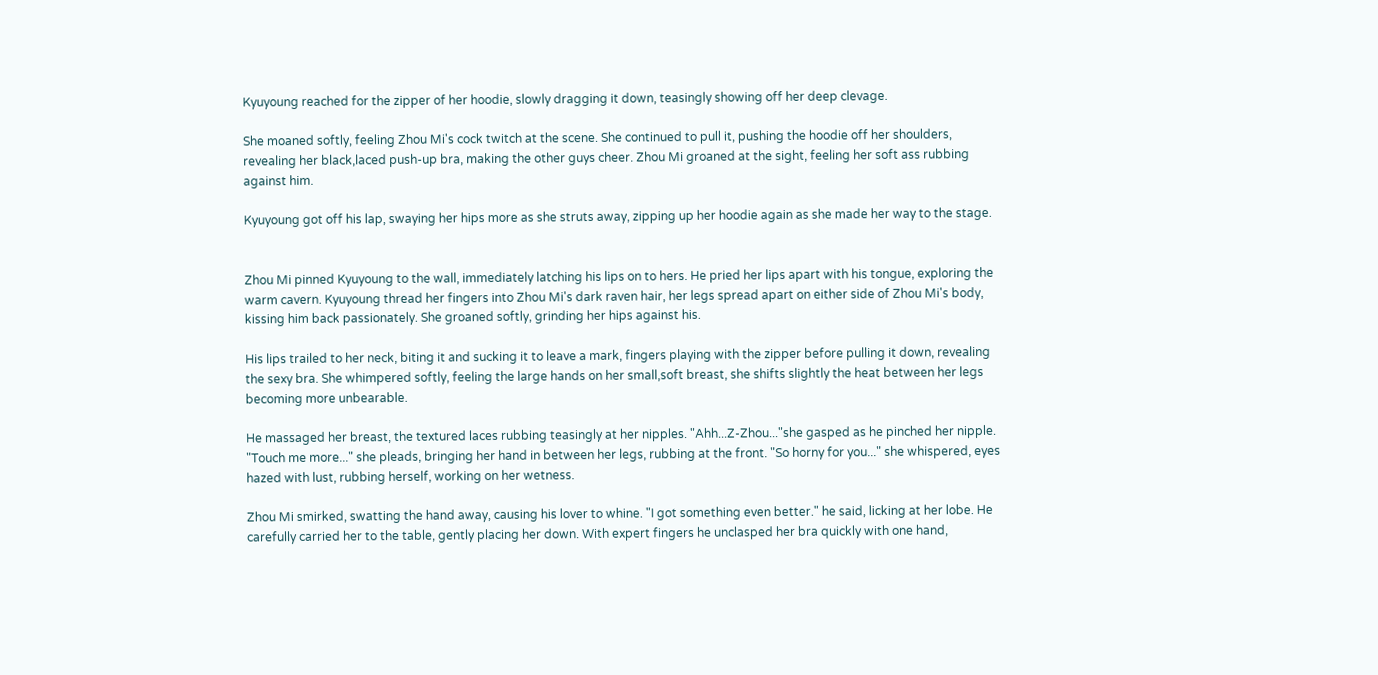Kyuyoung reached for the zipper of her hoodie, slowly dragging it down, teasingly showing off her deep clevage.

She moaned softly, feeling Zhou Mi's cock twitch at the scene. She continued to pull it, pushing the hoodie off her shoulders, revealing her black,laced push-up bra, making the other guys cheer. Zhou Mi groaned at the sight, feeling her soft ass rubbing against him.

Kyuyoung got off his lap, swaying her hips more as she struts away, zipping up her hoodie again as she made her way to the stage.


Zhou Mi pinned Kyuyoung to the wall, immediately latching his lips on to hers. He pried her lips apart with his tongue, exploring the warm cavern. Kyuyoung thread her fingers into Zhou Mi's dark raven hair, her legs spread apart on either side of Zhou Mi's body, kissing him back passionately. She groaned softly, grinding her hips against his.

His lips trailed to her neck, biting it and sucking it to leave a mark, fingers playing with the zipper before pulling it down, revealing the sexy bra. She whimpered softly, feeling the large hands on her small,soft breast, she shifts slightly the heat between her legs becoming more unbearable.

He massaged her breast, the textured laces rubbing teasingly at her nipples. "Ahh...Z-Zhou..."she gasped as he pinched her nipple. "Touch me more..." she pleads, bringing her hand in between her legs, rubbing at the front. "So horny for you..." she whispered, eyes hazed with lust, rubbing herself, working on her wetness.

Zhou Mi smirked, swatting the hand away, causing his lover to whine. "I got something even better." he said, licking at her lobe. He carefully carried her to the table, gently placing her down. With expert fingers he unclasped her bra quickly with one hand,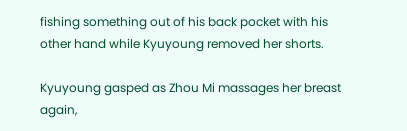fishing something out of his back pocket with his other hand while Kyuyoung removed her shorts.

Kyuyoung gasped as Zhou Mi massages her breast again,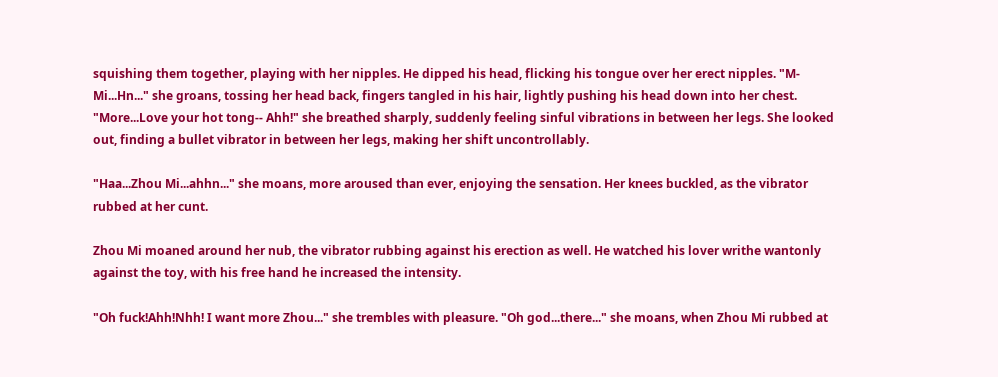squishing them together, playing with her nipples. He dipped his head, flicking his tongue over her erect nipples. "M-Mi...Hn..." she groans, tossing her head back, fingers tangled in his hair, lightly pushing his head down into her chest. "More...Love your hot tong-- Ahh!" she breathed sharply, suddenly feeling sinful vibrations in between her legs. She looked out, finding a bullet vibrator in between her legs, making her shift uncontrollably.

"Haa...Zhou Mi...ahhn..." she moans, more aroused than ever, enjoying the sensation. Her knees buckled, as the vibrator rubbed at her cunt.

Zhou Mi moaned around her nub, the vibrator rubbing against his erection as well. He watched his lover writhe wantonly against the toy, with his free hand he increased the intensity.

"Oh fuck!Ahh!Nhh! I want more Zhou..." she trembles with pleasure. "Oh god...there..." she moans, when Zhou Mi rubbed at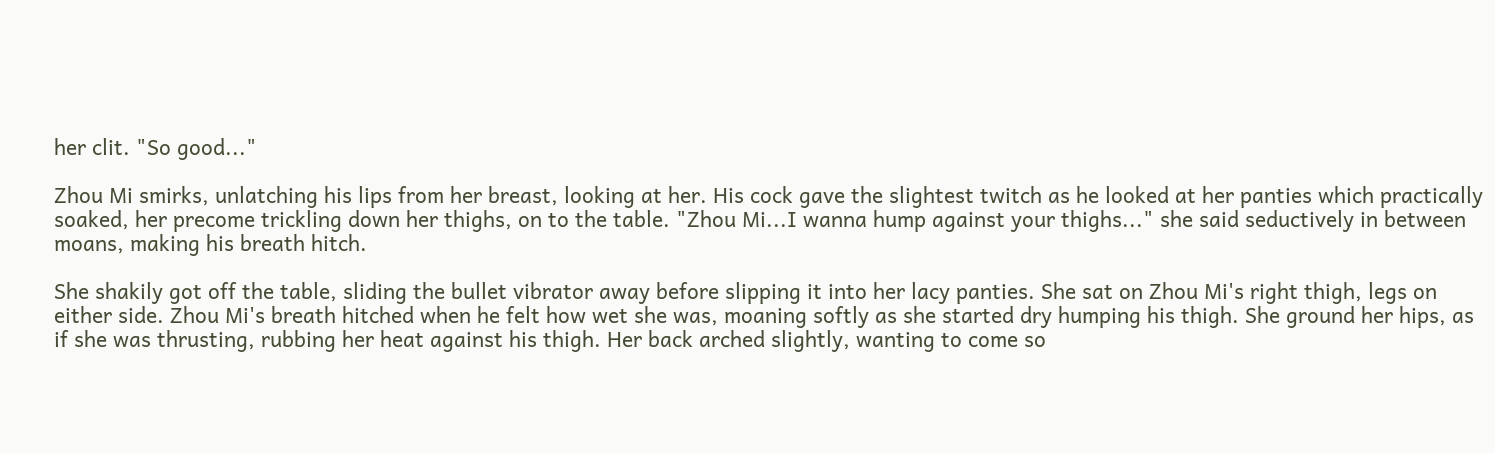her clit. "So good..."

Zhou Mi smirks, unlatching his lips from her breast, looking at her. His cock gave the slightest twitch as he looked at her panties which practically soaked, her precome trickling down her thighs, on to the table. "Zhou Mi...I wanna hump against your thighs..." she said seductively in between moans, making his breath hitch.

She shakily got off the table, sliding the bullet vibrator away before slipping it into her lacy panties. She sat on Zhou Mi's right thigh, legs on either side. Zhou Mi's breath hitched when he felt how wet she was, moaning softly as she started dry humping his thigh. She ground her hips, as if she was thrusting, rubbing her heat against his thigh. Her back arched slightly, wanting to come so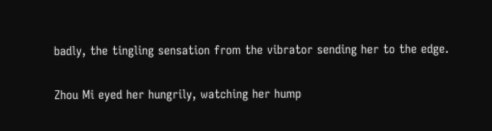badly, the tingling sensation from the vibrator sending her to the edge.

Zhou Mi eyed her hungrily, watching her hump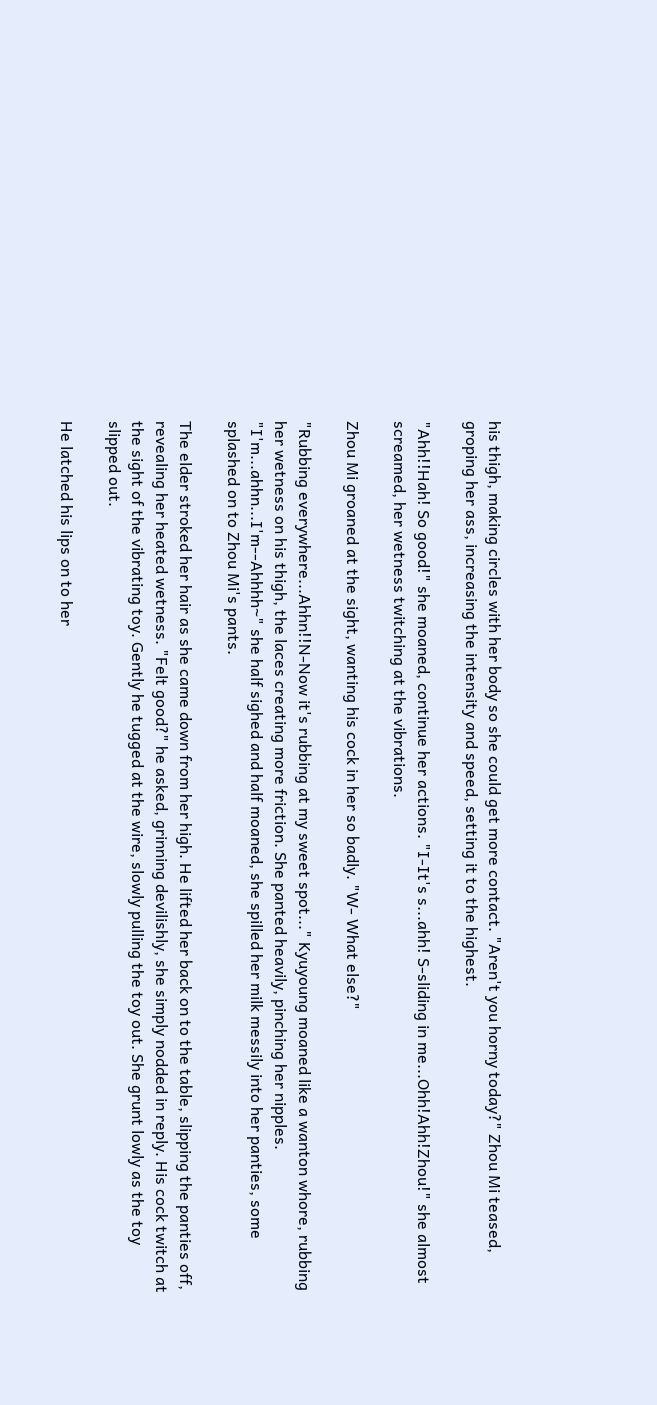his thigh, making circles with her body so she could get more contact. "Aren't you horny today?" Zhou Mi teased, groping her ass, increasing the intensity and speed, setting it to the highest.

"Ahh!!Hah! So good!" she moaned, continue her actions. "I-It's s...ahh! S-sliding in me...Ohh!Ahh!Zhou!" she almost screamed, her wetness twitching at the vibrations.

Zhou Mi groaned at the sight, wanting his cock in her so badly. "W- What else?"

"Rubbing everywhere...Ahhn!!N-Now it's rubbing at my sweet spot..." Kyuyoung moaned like a wanton whore, rubbing her wetness on his thigh, the laces creating more friction. She panted heavily, pinching her nipples. "I'm...ahhn...I'm--Ahhhh~" she half sighed and half moaned, she spilled her milk messily into her panties, some splashed on to Zhou Mi's pants.

The elder stroked her hair as she came down from her high. He lifted her back on to the table, slipping the panties off, revealing her heated wetness. "Felt good?" he asked, grinning devilishly, she simply nodded in reply. His cock twitch at the sight of the vibrating toy. Gently he tugged at the wire, slowly pulling the toy out. She grunt lowly as the toy slipped out.

He latched his lips on to her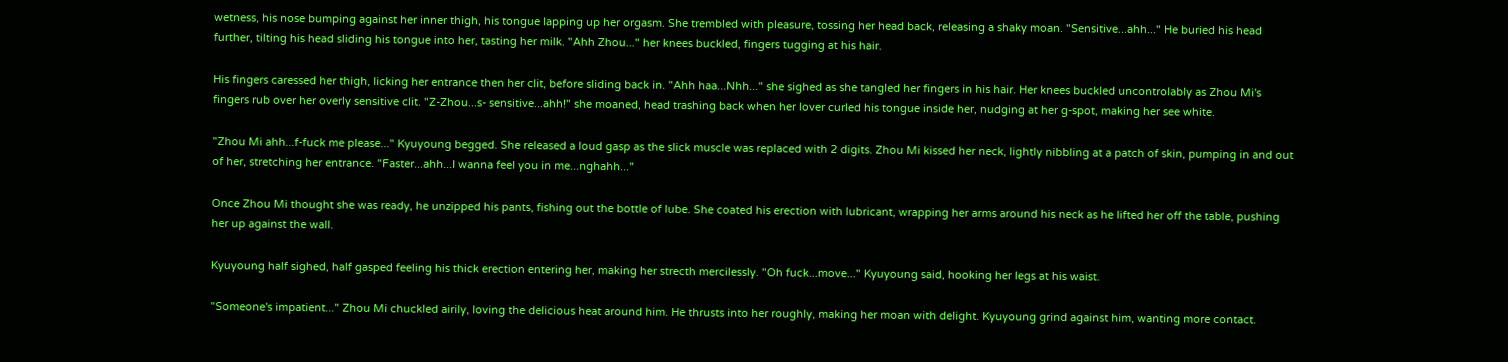wetness, his nose bumping against her inner thigh, his tongue lapping up her orgasm. She trembled with pleasure, tossing her head back, releasing a shaky moan. "Sensitive...ahh..." He buried his head further, tilting his head sliding his tongue into her, tasting her milk. "Ahh Zhou..." her knees buckled, fingers tugging at his hair.

His fingers caressed her thigh, licking her entrance then her clit, before sliding back in. "Ahh haa...Nhh..." she sighed as she tangled her fingers in his hair. Her knees buckled uncontrolably as Zhou Mi's fingers rub over her overly sensitive clit. "Z-Zhou...s- sensitive...ahh!" she moaned, head trashing back when her lover curled his tongue inside her, nudging at her g-spot, making her see white.

"Zhou Mi ahh...f-fuck me please..." Kyuyoung begged. She released a loud gasp as the slick muscle was replaced with 2 digits. Zhou Mi kissed her neck, lightly nibbling at a patch of skin, pumping in and out of her, stretching her entrance. "Faster...ahh...I wanna feel you in me...nghahh..."

Once Zhou Mi thought she was ready, he unzipped his pants, fishing out the bottle of lube. She coated his erection with lubricant, wrapping her arms around his neck as he lifted her off the table, pushing her up against the wall.

Kyuyoung half sighed, half gasped feeling his thick erection entering her, making her strecth mercilessly. "Oh fuck...move..." Kyuyoung said, hooking her legs at his waist.

"Someone's impatient..." Zhou Mi chuckled airily, loving the delicious heat around him. He thrusts into her roughly, making her moan with delight. Kyuyoung grind against him, wanting more contact.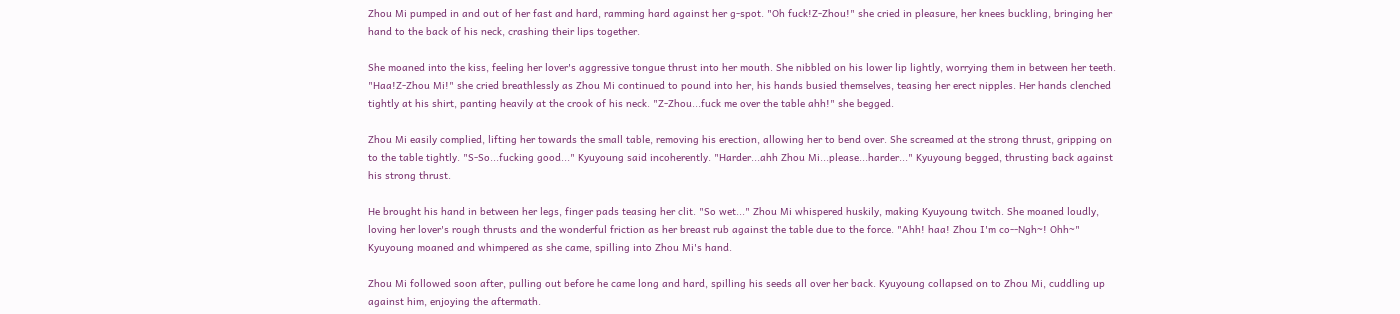Zhou Mi pumped in and out of her fast and hard, ramming hard against her g-spot. "Oh fuck!Z-Zhou!" she cried in pleasure, her knees buckling, bringing her hand to the back of his neck, crashing their lips together.

She moaned into the kiss, feeling her lover's aggressive tongue thrust into her mouth. She nibbled on his lower lip lightly, worrying them in between her teeth. "Haa!Z-Zhou Mi!" she cried breathlessly as Zhou Mi continued to pound into her, his hands busied themselves, teasing her erect nipples. Her hands clenched tightly at his shirt, panting heavily at the crook of his neck. "Z-Zhou...fuck me over the table ahh!" she begged.

Zhou Mi easily complied, lifting her towards the small table, removing his erection, allowing her to bend over. She screamed at the strong thrust, gripping on to the table tightly. "S-So...fucking good..." Kyuyoung said incoherently. "Harder...ahh Zhou Mi...please...harder..." Kyuyoung begged, thrusting back against his strong thrust.

He brought his hand in between her legs, finger pads teasing her clit. "So wet..." Zhou Mi whispered huskily, making Kyuyoung twitch. She moaned loudly, loving her lover's rough thrusts and the wonderful friction as her breast rub against the table due to the force. "Ahh! haa! Zhou I'm co--Ngh~! Ohh~" Kyuyoung moaned and whimpered as she came, spilling into Zhou Mi's hand.

Zhou Mi followed soon after, pulling out before he came long and hard, spilling his seeds all over her back. Kyuyoung collapsed on to Zhou Mi, cuddling up against him, enjoying the aftermath.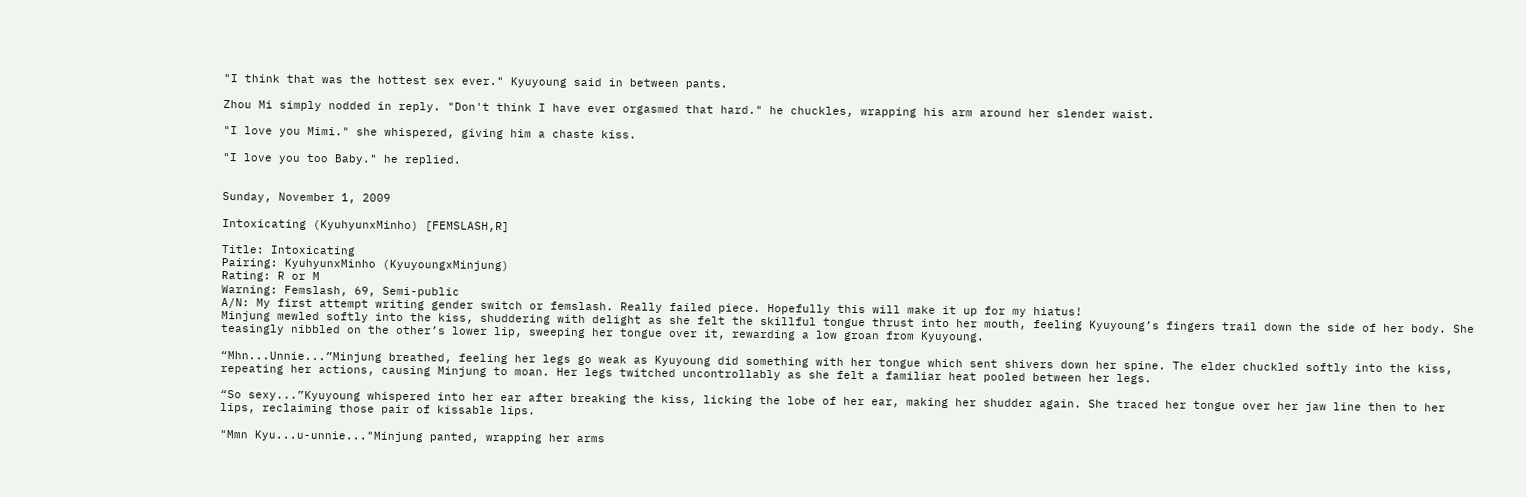"I think that was the hottest sex ever." Kyuyoung said in between pants.

Zhou Mi simply nodded in reply. "Don't think I have ever orgasmed that hard." he chuckles, wrapping his arm around her slender waist.

"I love you Mimi." she whispered, giving him a chaste kiss.

"I love you too Baby." he replied.


Sunday, November 1, 2009

Intoxicating (KyuhyunxMinho) [FEMSLASH,R]

Title: Intoxicating
Pairing: KyuhyunxMinho (KyuyoungxMinjung)
Rating: R or M
Warning: Femslash, 69, Semi-public
A/N: My first attempt writing gender switch or femslash. Really failed piece. Hopefully this will make it up for my hiatus!
Minjung mewled softly into the kiss, shuddering with delight as she felt the skillful tongue thrust into her mouth, feeling Kyuyoung’s fingers trail down the side of her body. She teasingly nibbled on the other’s lower lip, sweeping her tongue over it, rewarding a low groan from Kyuyoung.

“Mhn...Unnie...”Minjung breathed, feeling her legs go weak as Kyuyoung did something with her tongue which sent shivers down her spine. The elder chuckled softly into the kiss, repeating her actions, causing Minjung to moan. Her legs twitched uncontrollably as she felt a familiar heat pooled between her legs.

“So sexy...”Kyuyoung whispered into her ear after breaking the kiss, licking the lobe of her ear, making her shudder again. She traced her tongue over her jaw line then to her lips, reclaiming those pair of kissable lips.

"Mmn Kyu...u-unnie..."Minjung panted, wrapping her arms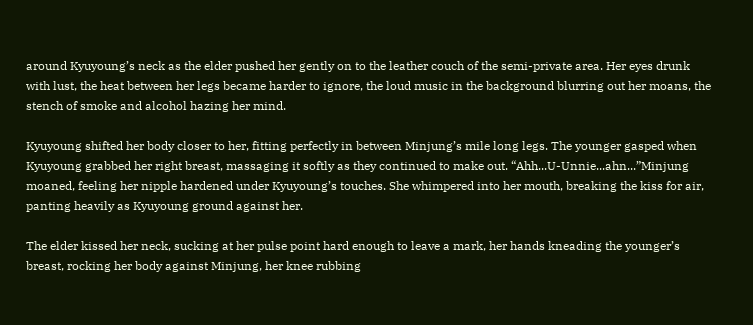around Kyuyoung’s neck as the elder pushed her gently on to the leather couch of the semi-private area. Her eyes drunk with lust, the heat between her legs became harder to ignore, the loud music in the background blurring out her moans, the stench of smoke and alcohol hazing her mind.

Kyuyoung shifted her body closer to her, fitting perfectly in between Minjung’s mile long legs. The younger gasped when Kyuyoung grabbed her right breast, massaging it softly as they continued to make out. “Ahh...U-Unnie...ahn...”Minjung moaned, feeling her nipple hardened under Kyuyoung’s touches. She whimpered into her mouth, breaking the kiss for air, panting heavily as Kyuyoung ground against her.

The elder kissed her neck, sucking at her pulse point hard enough to leave a mark, her hands kneading the younger’s breast, rocking her body against Minjung, her knee rubbing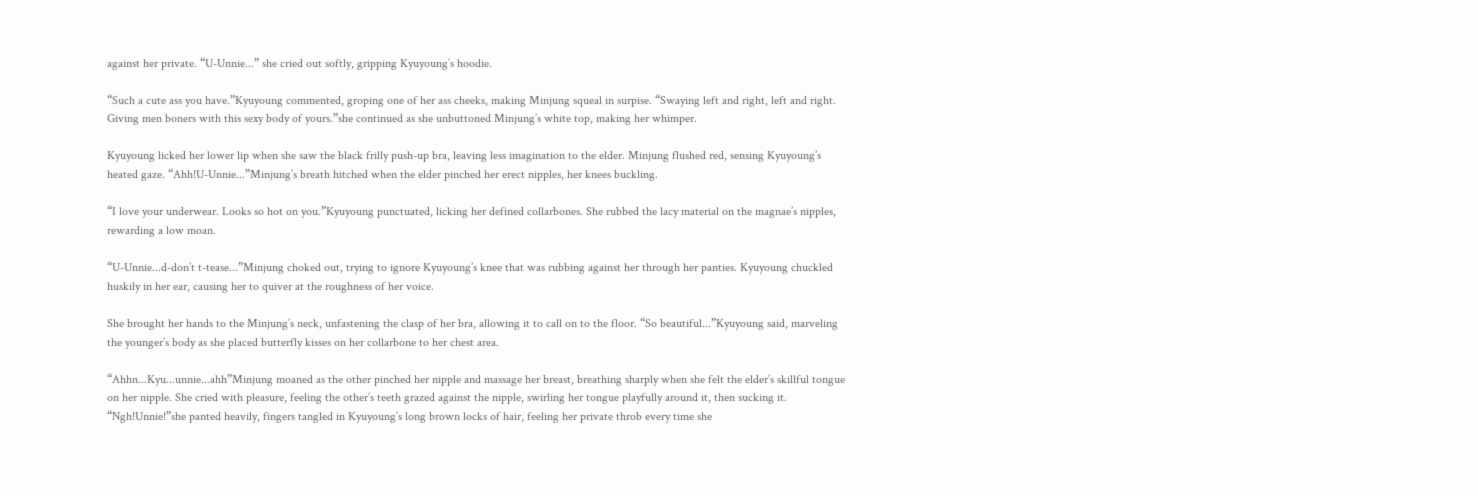against her private. “U-Unnie...” she cried out softly, gripping Kyuyoung’s hoodie.

“Such a cute ass you have.”Kyuyoung commented, groping one of her ass cheeks, making Minjung squeal in surpise. “Swaying left and right, left and right. Giving men boners with this sexy body of yours.”she continued as she unbuttoned Minjung’s white top, making her whimper.

Kyuyoung licked her lower lip when she saw the black frilly push-up bra, leaving less imagination to the elder. Minjung flushed red, sensing Kyuyoung’s heated gaze. “Ahh!U-Unnie...”Minjung’s breath hitched when the elder pinched her erect nipples, her knees buckling.

“I love your underwear. Looks so hot on you.”Kyuyoung punctuated, licking her defined collarbones. She rubbed the lacy material on the magnae’s nipples, rewarding a low moan.

“U-Unnie...d-don’t t-tease...”Minjung choked out, trying to ignore Kyuyoung’s knee that was rubbing against her through her panties. Kyuyoung chuckled huskily in her ear, causing her to quiver at the roughness of her voice.

She brought her hands to the Minjung’s neck, unfastening the clasp of her bra, allowing it to call on to the floor. “So beautiful...”Kyuyoung said, marveling the younger’s body as she placed butterfly kisses on her collarbone to her chest area.

“Ahhn...Kyu...unnie...ahh”Minjung moaned as the other pinched her nipple and massage her breast, breathing sharply when she felt the elder’s skillful tongue on her nipple. She cried with pleasure, feeling the other’s teeth grazed against the nipple, swirling her tongue playfully around it, then sucking it. “Ngh!Unnie!”she panted heavily, fingers tangled in Kyuyoung’s long brown locks of hair, feeling her private throb every time she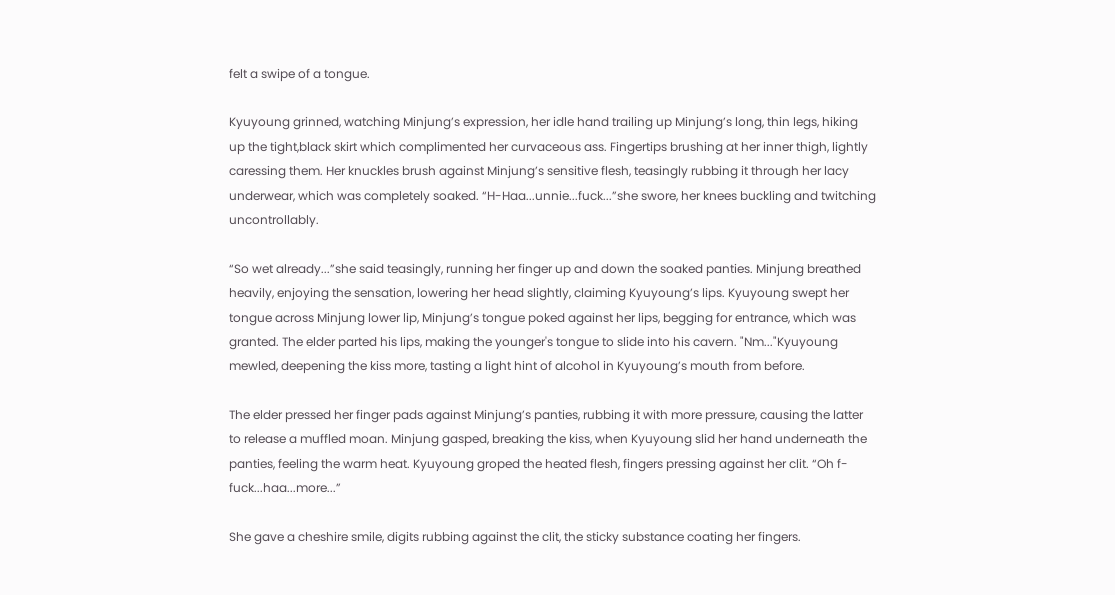felt a swipe of a tongue.

Kyuyoung grinned, watching Minjung’s expression, her idle hand trailing up Minjung’s long, thin legs, hiking up the tight,black skirt which complimented her curvaceous ass. Fingertips brushing at her inner thigh, lightly caressing them. Her knuckles brush against Minjung’s sensitive flesh, teasingly rubbing it through her lacy underwear, which was completely soaked. “H-Haa...unnie...fuck...”she swore, her knees buckling and twitching uncontrollably.

“So wet already...”she said teasingly, running her finger up and down the soaked panties. Minjung breathed heavily, enjoying the sensation, lowering her head slightly, claiming Kyuyoung’s lips. Kyuyoung swept her tongue across Minjung lower lip, Minjung’s tongue poked against her lips, begging for entrance, which was granted. The elder parted his lips, making the younger's tongue to slide into his cavern. "Nm..."Kyuyoung mewled, deepening the kiss more, tasting a light hint of alcohol in Kyuyoung’s mouth from before.

The elder pressed her finger pads against Minjung’s panties, rubbing it with more pressure, causing the latter to release a muffled moan. Minjung gasped, breaking the kiss, when Kyuyoung slid her hand underneath the panties, feeling the warm heat. Kyuyoung groped the heated flesh, fingers pressing against her clit. “Oh f-fuck...haa...more...”

She gave a cheshire smile, digits rubbing against the clit, the sticky substance coating her fingers.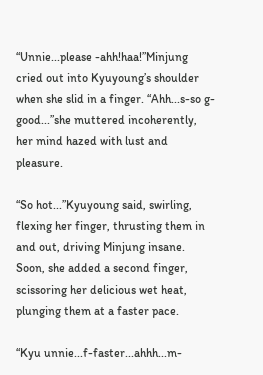“Unnie...please -ahh!haa!”Minjung cried out into Kyuyoung’s shoulder when she slid in a finger. “Ahh...s-so g-good...”she muttered incoherently, her mind hazed with lust and pleasure.

“So hot...”Kyuyoung said, swirling, flexing her finger, thrusting them in and out, driving Minjung insane. Soon, she added a second finger, scissoring her delicious wet heat, plunging them at a faster pace.

“Kyu unnie...f-faster...ahhh...m-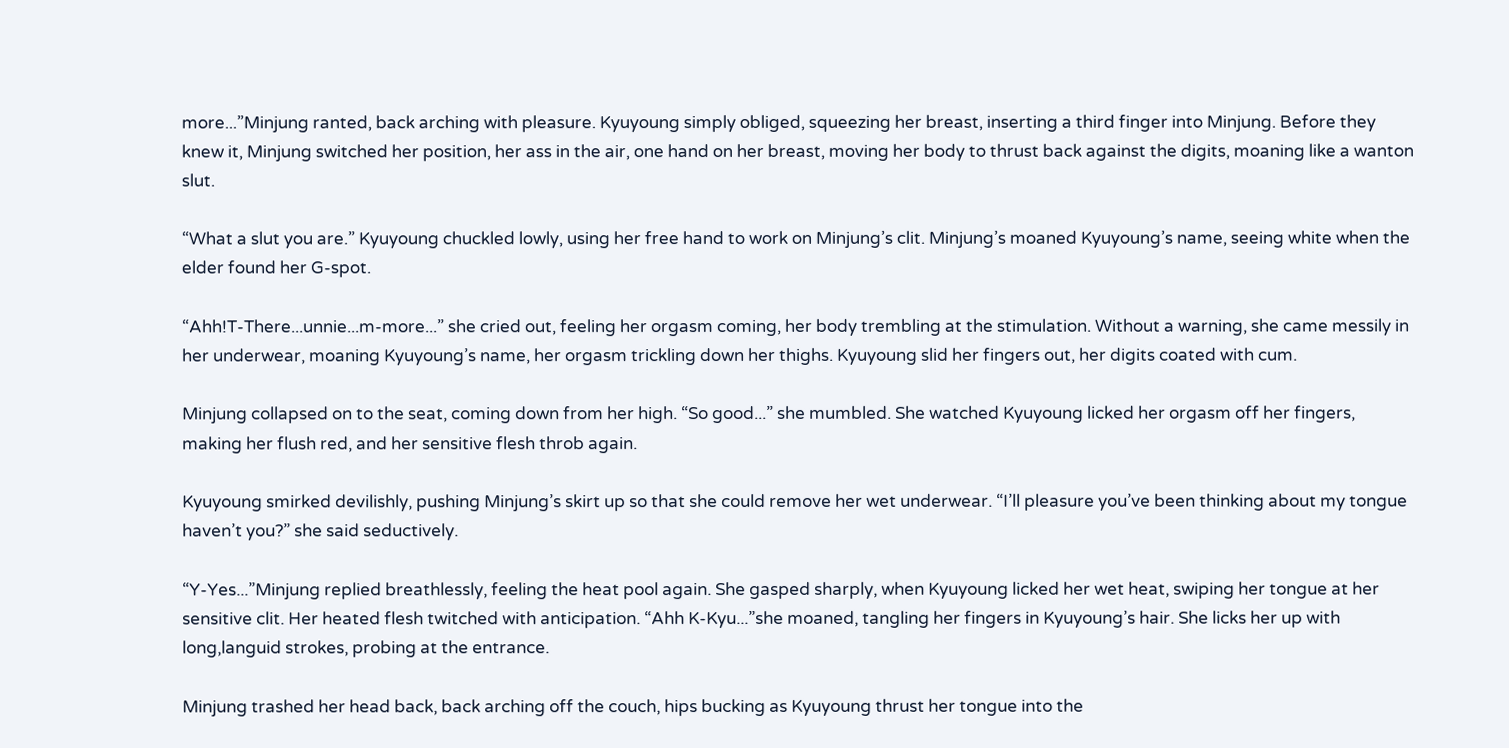more...”Minjung ranted, back arching with pleasure. Kyuyoung simply obliged, squeezing her breast, inserting a third finger into Minjung. Before they knew it, Minjung switched her position, her ass in the air, one hand on her breast, moving her body to thrust back against the digits, moaning like a wanton slut.

“What a slut you are.” Kyuyoung chuckled lowly, using her free hand to work on Minjung’s clit. Minjung’s moaned Kyuyoung’s name, seeing white when the elder found her G-spot.

“Ahh!T-There...unnie...m-more...” she cried out, feeling her orgasm coming, her body trembling at the stimulation. Without a warning, she came messily in her underwear, moaning Kyuyoung’s name, her orgasm trickling down her thighs. Kyuyoung slid her fingers out, her digits coated with cum.

Minjung collapsed on to the seat, coming down from her high. “So good...” she mumbled. She watched Kyuyoung licked her orgasm off her fingers, making her flush red, and her sensitive flesh throb again.

Kyuyoung smirked devilishly, pushing Minjung’s skirt up so that she could remove her wet underwear. “I’ll pleasure you’ve been thinking about my tongue haven’t you?” she said seductively.

“Y-Yes...”Minjung replied breathlessly, feeling the heat pool again. She gasped sharply, when Kyuyoung licked her wet heat, swiping her tongue at her sensitive clit. Her heated flesh twitched with anticipation. “Ahh K-Kyu...”she moaned, tangling her fingers in Kyuyoung’s hair. She licks her up with long,languid strokes, probing at the entrance.

Minjung trashed her head back, back arching off the couch, hips bucking as Kyuyoung thrust her tongue into the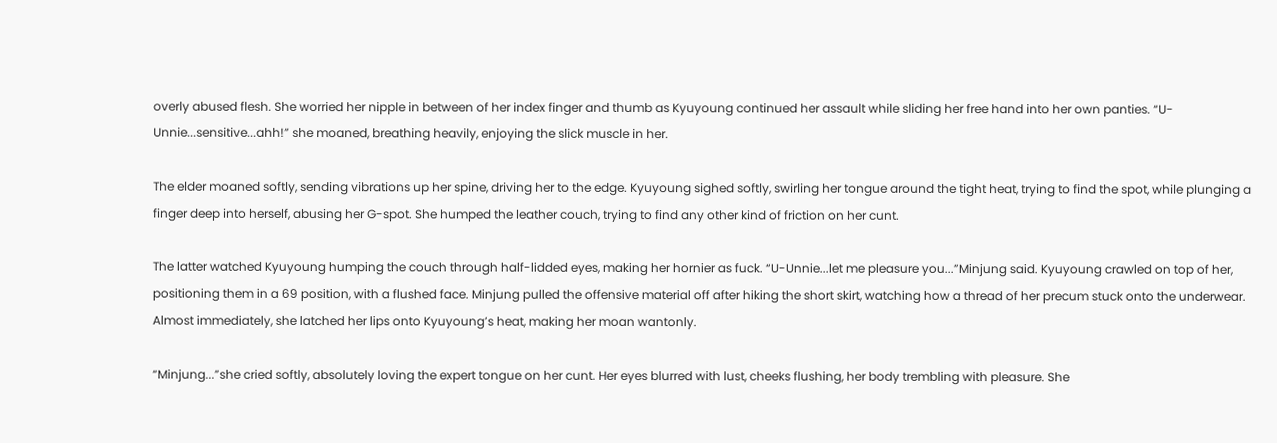overly abused flesh. She worried her nipple in between of her index finger and thumb as Kyuyoung continued her assault while sliding her free hand into her own panties. “U-Unnie...sensitive...ahh!” she moaned, breathing heavily, enjoying the slick muscle in her.

The elder moaned softly, sending vibrations up her spine, driving her to the edge. Kyuyoung sighed softly, swirling her tongue around the tight heat, trying to find the spot, while plunging a finger deep into herself, abusing her G-spot. She humped the leather couch, trying to find any other kind of friction on her cunt.

The latter watched Kyuyoung humping the couch through half-lidded eyes, making her hornier as fuck. “U-Unnie...let me pleasure you...”Minjung said. Kyuyoung crawled on top of her, positioning them in a 69 position, with a flushed face. Minjung pulled the offensive material off after hiking the short skirt, watching how a thread of her precum stuck onto the underwear. Almost immediately, she latched her lips onto Kyuyoung’s heat, making her moan wantonly.

“Minjung...”she cried softly, absolutely loving the expert tongue on her cunt. Her eyes blurred with lust, cheeks flushing, her body trembling with pleasure. She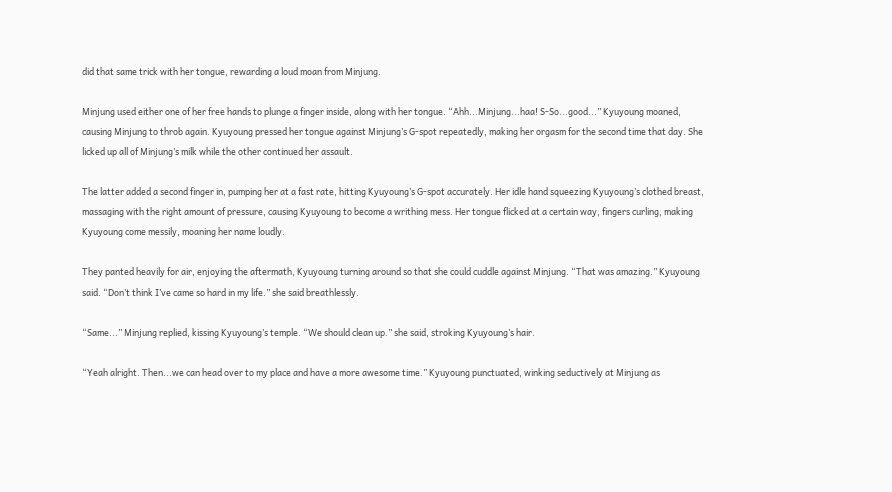did that same trick with her tongue, rewarding a loud moan from Minjung.

Minjung used either one of her free hands to plunge a finger inside, along with her tongue. “Ahh...Minjung...haa! S-So...good...” Kyuyoung moaned, causing Minjung to throb again. Kyuyoung pressed her tongue against Minjung’s G-spot repeatedly, making her orgasm for the second time that day. She licked up all of Minjung’s milk while the other continued her assault.

The latter added a second finger in, pumping her at a fast rate, hitting Kyuyoung’s G-spot accurately. Her idle hand squeezing Kyuyoung’s clothed breast, massaging with the right amount of pressure, causing Kyuyoung to become a writhing mess. Her tongue flicked at a certain way, fingers curling, making Kyuyoung come messily, moaning her name loudly.

They panted heavily for air, enjoying the aftermath, Kyuyoung turning around so that she could cuddle against Minjung. “That was amazing.” Kyuyoung said. “Don’t think I’ve came so hard in my life.” she said breathlessly.

“Same...” Minjung replied, kissing Kyuyoung’s temple. “We should clean up.” she said, stroking Kyuyoung’s hair.

“Yeah alright. Then...we can head over to my place and have a more awesome time.” Kyuyoung punctuated, winking seductively at Minjung as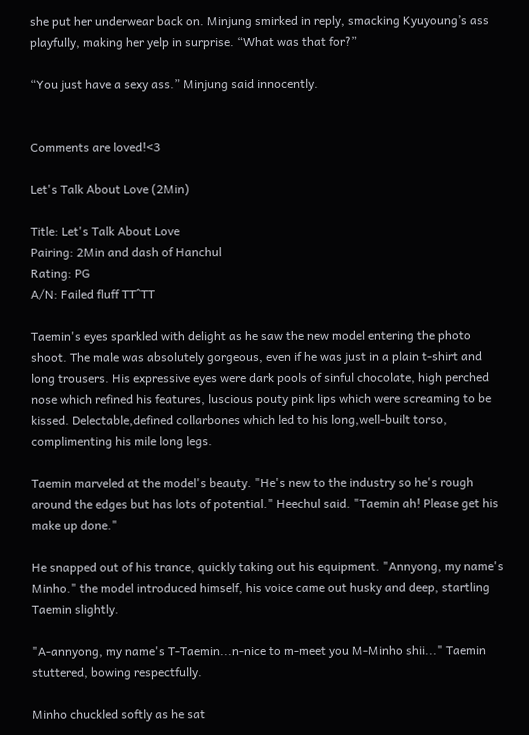she put her underwear back on. Minjung smirked in reply, smacking Kyuyoung’s ass playfully, making her yelp in surprise. “What was that for?”

“You just have a sexy ass.” Minjung said innocently.


Comments are loved!<3

Let's Talk About Love (2Min)

Title: Let's Talk About Love
Pairing: 2Min and dash of Hanchul
Rating: PG
A/N: Failed fluff TT^TT

Taemin's eyes sparkled with delight as he saw the new model entering the photo shoot. The male was absolutely gorgeous, even if he was just in a plain t-shirt and long trousers. His expressive eyes were dark pools of sinful chocolate, high perched nose which refined his features, luscious pouty pink lips which were screaming to be kissed. Delectable,defined collarbones which led to his long,well-built torso, complimenting his mile long legs.

Taemin marveled at the model's beauty. "He's new to the industry so he's rough around the edges but has lots of potential." Heechul said. "Taemin ah! Please get his make up done."

He snapped out of his trance, quickly taking out his equipment. "Annyong, my name's Minho." the model introduced himself, his voice came out husky and deep, startling Taemin slightly.

"A-annyong, my name's T-Taemin...n-nice to m-meet you M-Minho shii..." Taemin stuttered, bowing respectfully.

Minho chuckled softly as he sat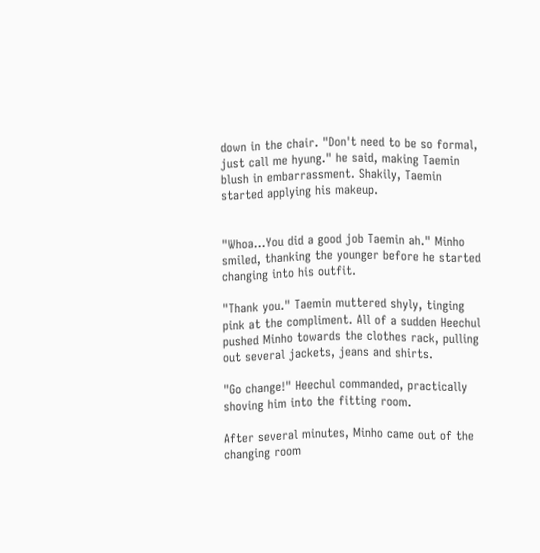down in the chair. "Don't need to be so formal, just call me hyung." he said, making Taemin blush in embarrassment. Shakily, Taemin started applying his makeup.


"Whoa...You did a good job Taemin ah." Minho smiled, thanking the younger before he started changing into his outfit.

"Thank you." Taemin muttered shyly, tinging pink at the compliment. All of a sudden Heechul pushed Minho towards the clothes rack, pulling out several jackets, jeans and shirts.

"Go change!" Heechul commanded, practically shoving him into the fitting room.

After several minutes, Minho came out of the changing room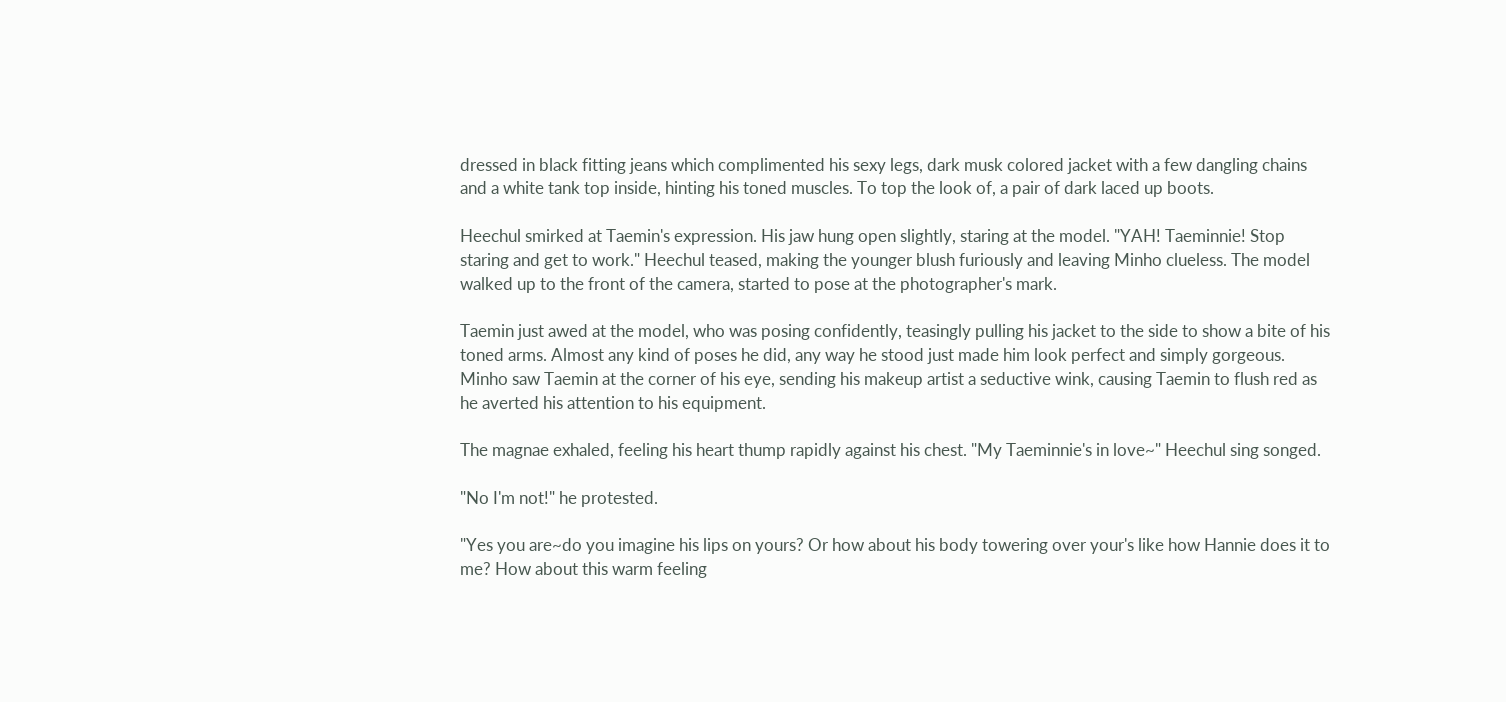dressed in black fitting jeans which complimented his sexy legs, dark musk colored jacket with a few dangling chains and a white tank top inside, hinting his toned muscles. To top the look of, a pair of dark laced up boots.

Heechul smirked at Taemin's expression. His jaw hung open slightly, staring at the model. "YAH! Taeminnie! Stop staring and get to work." Heechul teased, making the younger blush furiously and leaving Minho clueless. The model walked up to the front of the camera, started to pose at the photographer's mark.

Taemin just awed at the model, who was posing confidently, teasingly pulling his jacket to the side to show a bite of his toned arms. Almost any kind of poses he did, any way he stood just made him look perfect and simply gorgeous. Minho saw Taemin at the corner of his eye, sending his makeup artist a seductive wink, causing Taemin to flush red as he averted his attention to his equipment.

The magnae exhaled, feeling his heart thump rapidly against his chest. "My Taeminnie's in love~" Heechul sing songed.

"No I'm not!" he protested.

"Yes you are~do you imagine his lips on yours? Or how about his body towering over your's like how Hannie does it to me? How about this warm feeling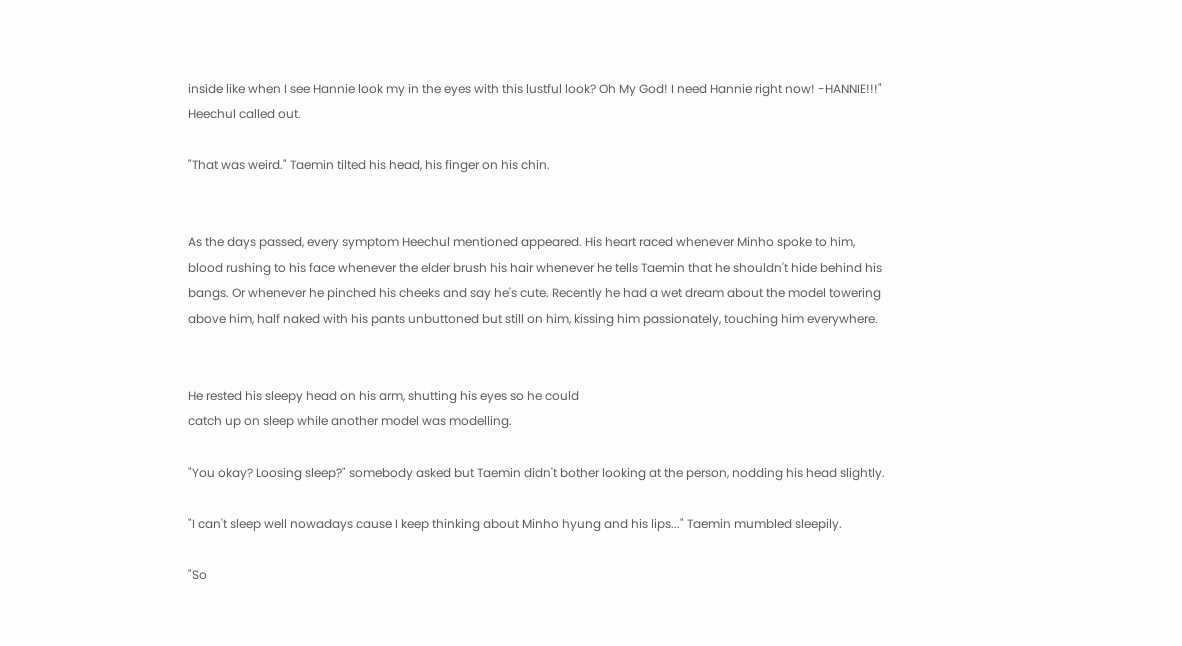inside like when I see Hannie look my in the eyes with this lustful look? Oh My God! I need Hannie right now! -HANNIE!!!" Heechul called out.

"That was weird." Taemin tilted his head, his finger on his chin.


As the days passed, every symptom Heechul mentioned appeared. His heart raced whenever Minho spoke to him, blood rushing to his face whenever the elder brush his hair whenever he tells Taemin that he shouldn't hide behind his bangs. Or whenever he pinched his cheeks and say he's cute. Recently he had a wet dream about the model towering above him, half naked with his pants unbuttoned but still on him, kissing him passionately, touching him everywhere.


He rested his sleepy head on his arm, shutting his eyes so he could
catch up on sleep while another model was modelling.

"You okay? Loosing sleep?" somebody asked but Taemin didn't bother looking at the person, nodding his head slightly.

"I can't sleep well nowadays cause I keep thinking about Minho hyung and his lips..." Taemin mumbled sleepily.

"So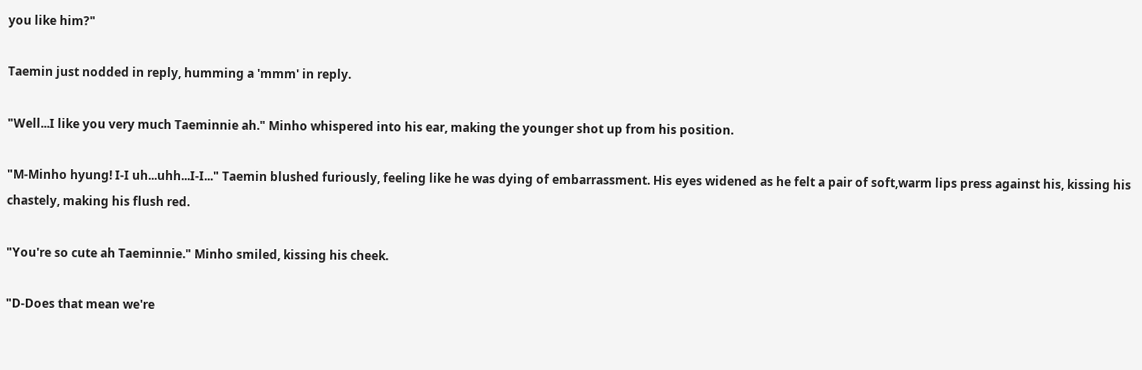you like him?"

Taemin just nodded in reply, humming a 'mmm' in reply.

"Well...I like you very much Taeminnie ah." Minho whispered into his ear, making the younger shot up from his position.

"M-Minho hyung! I-I uh...uhh...I-I..." Taemin blushed furiously, feeling like he was dying of embarrassment. His eyes widened as he felt a pair of soft,warm lips press against his, kissing his chastely, making his flush red.

"You're so cute ah Taeminnie." Minho smiled, kissing his cheek.

"D-Does that mean we're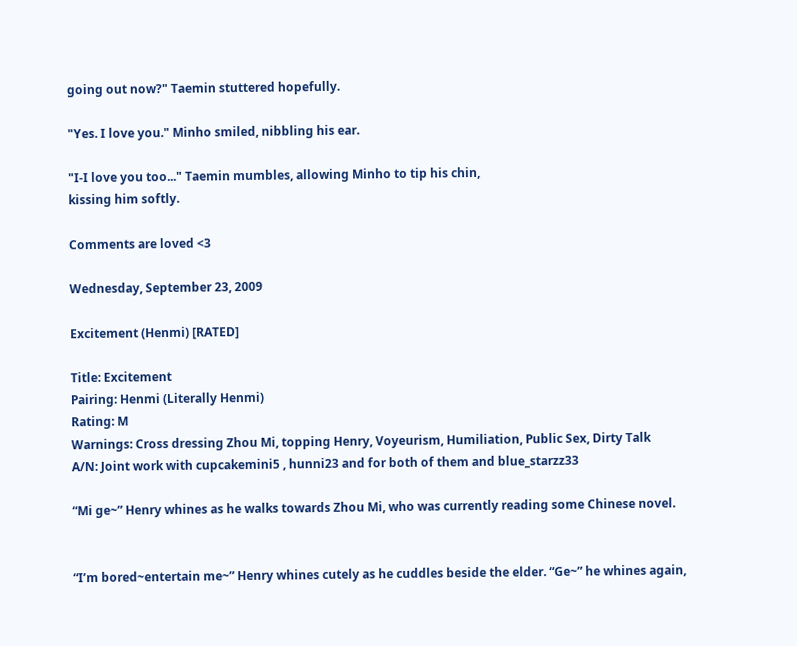going out now?" Taemin stuttered hopefully.

"Yes. I love you." Minho smiled, nibbling his ear.

"I-I love you too..." Taemin mumbles, allowing Minho to tip his chin,
kissing him softly.

Comments are loved <3

Wednesday, September 23, 2009

Excitement (Henmi) [RATED]

Title: Excitement
Pairing: Henmi (Literally Henmi)
Rating: M
Warnings: Cross dressing Zhou Mi, topping Henry, Voyeurism, Humiliation, Public Sex, Dirty Talk
A/N: Joint work with cupcakemini5 , hunni23 and for both of them and blue_starzz33

“Mi ge~” Henry whines as he walks towards Zhou Mi, who was currently reading some Chinese novel.


“I’m bored~entertain me~” Henry whines cutely as he cuddles beside the elder. “Ge~” he whines again,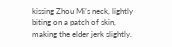kissing Zhou Mi’s neck, lightly biting on a patch of skin, making the elder jerk slightly.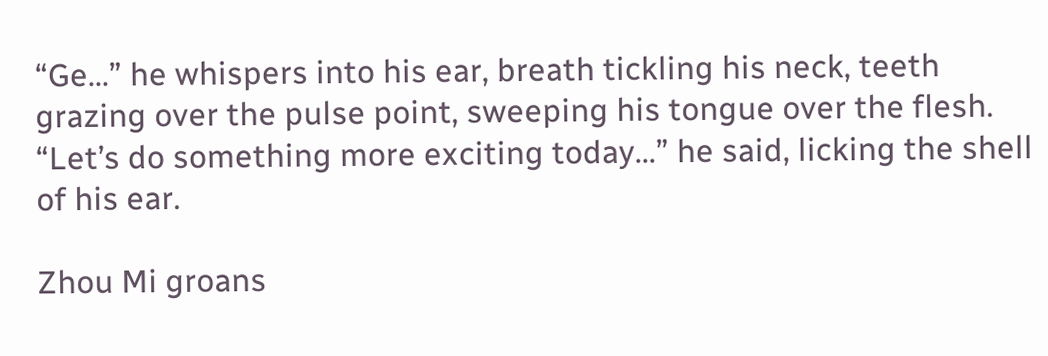“Ge...” he whispers into his ear, breath tickling his neck, teeth grazing over the pulse point, sweeping his tongue over the flesh. “Let’s do something more exciting today...” he said, licking the shell of his ear.

Zhou Mi groans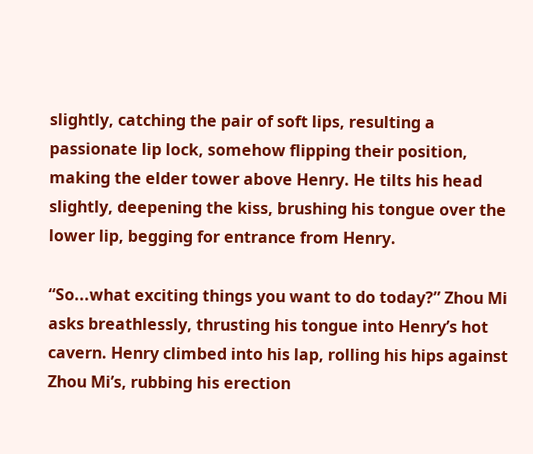slightly, catching the pair of soft lips, resulting a passionate lip lock, somehow flipping their position, making the elder tower above Henry. He tilts his head slightly, deepening the kiss, brushing his tongue over the lower lip, begging for entrance from Henry.

“So...what exciting things you want to do today?” Zhou Mi asks breathlessly, thrusting his tongue into Henry’s hot cavern. Henry climbed into his lap, rolling his hips against Zhou Mi’s, rubbing his erection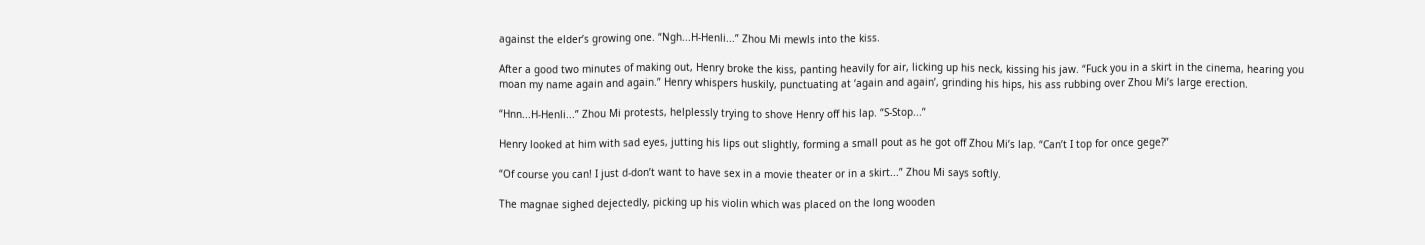against the elder’s growing one. “Ngh...H-Henli...” Zhou Mi mewls into the kiss.

After a good two minutes of making out, Henry broke the kiss, panting heavily for air, licking up his neck, kissing his jaw. “Fuck you in a skirt in the cinema, hearing you moan my name again and again.” Henry whispers huskily, punctuating at ‘again and again’, grinding his hips, his ass rubbing over Zhou Mi’s large erection.

“Hnn...H-Henli...” Zhou Mi protests, helplessly trying to shove Henry off his lap. “S-Stop...”

Henry looked at him with sad eyes, jutting his lips out slightly, forming a small pout as he got off Zhou Mi’s lap. “Can’t I top for once gege?”

“Of course you can! I just d-don’t want to have sex in a movie theater or in a skirt...” Zhou Mi says softly.

The magnae sighed dejectedly, picking up his violin which was placed on the long wooden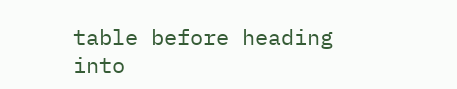table before heading into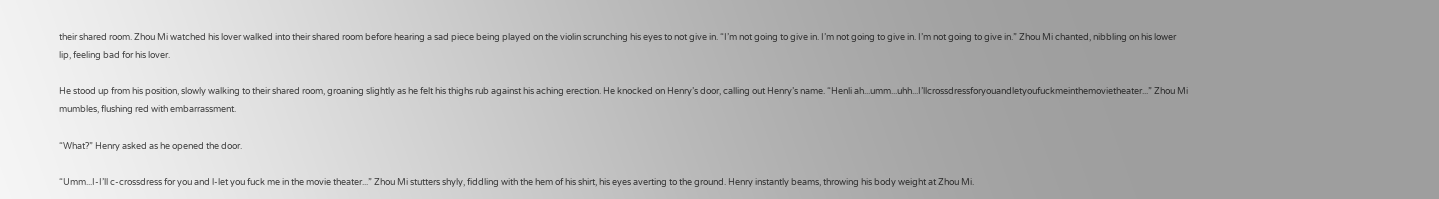their shared room. Zhou Mi watched his lover walked into their shared room before hearing a sad piece being played on the violin scrunching his eyes to not give in. “I’m not going to give in. I’m not going to give in. I’m not going to give in.” Zhou Mi chanted, nibbling on his lower lip, feeling bad for his lover.

He stood up from his position, slowly walking to their shared room, groaning slightly as he felt his thighs rub against his aching erection. He knocked on Henry’s door, calling out Henry’s name. “Henli ah...umm...uhh...I’llcrossdressforyouandletyoufuckmeinthemovietheater...” Zhou Mi mumbles, flushing red with embarrassment.

“What?” Henry asked as he opened the door.

“Umm...I-I’ll c-crossdress for you and l-let you fuck me in the movie theater...” Zhou Mi stutters shyly, fiddling with the hem of his shirt, his eyes averting to the ground. Henry instantly beams, throwing his body weight at Zhou Mi.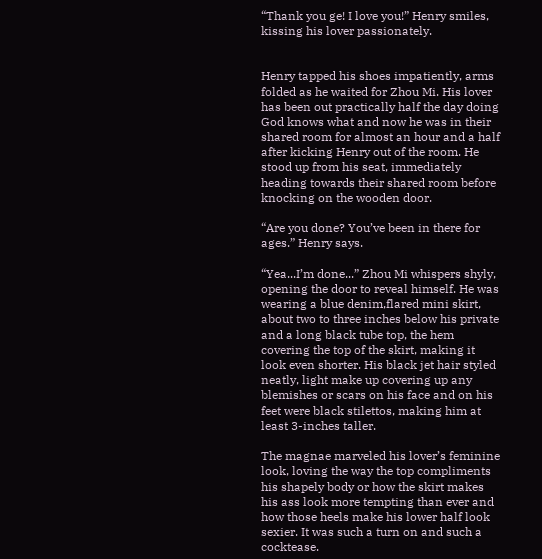“Thank you ge! I love you!” Henry smiles, kissing his lover passionately.


Henry tapped his shoes impatiently, arms folded as he waited for Zhou Mi. His lover has been out practically half the day doing God knows what and now he was in their shared room for almost an hour and a half after kicking Henry out of the room. He stood up from his seat, immediately heading towards their shared room before knocking on the wooden door.

“Are you done? You’ve been in there for ages.” Henry says.

“Yea...I’m done...” Zhou Mi whispers shyly, opening the door to reveal himself. He was wearing a blue denim,flared mini skirt, about two to three inches below his private and a long black tube top, the hem covering the top of the skirt, making it look even shorter. His black jet hair styled neatly, light make up covering up any blemishes or scars on his face and on his feet were black stilettos, making him at least 3-inches taller.

The magnae marveled his lover’s feminine look, loving the way the top compliments his shapely body or how the skirt makes his ass look more tempting than ever and how those heels make his lower half look sexier. It was such a turn on and such a cocktease.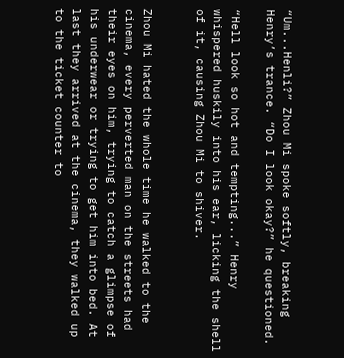“Um...Henli?” Zhou Mi spoke softly, breaking Henry’s trance. “Do I look okay?” he questioned.

“Hell look so hot and tempting...” Henry whispered huskily into his ear, licking the shell of it, causing Zhou Mi to shiver.


Zhou Mi hated the whole time he walked to the cinema, every perverted man on the streets had their eyes on him, trying to catch a glimpse of his underwear or trying to get him into bed. At last they arrived at the cinema, they walked up to the ticket counter to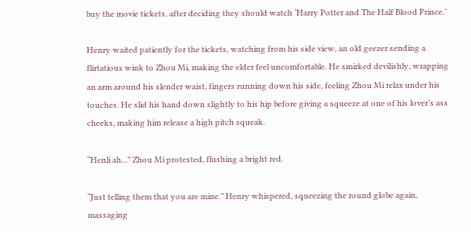buy the movie tickets, after deciding they should watch ‘Harry Potter and The Half Blood Prince.’

Henry waited patiently for the tickets, watching from his side view, an old geezer sending a flirtatious wink to Zhou Mi, making the elder feel uncomfortable. He smirked devilishly, wrapping an arm around his slender waist, fingers running down his side, feeling Zhou Mi relax under his touches. He slid his hand down slightly to his hip before giving a squeeze at one of his lover’s ass cheeks, making him release a high pitch squeak.

“Henli ah...” Zhou Mi protested, flushing a bright red.

“Just telling them that you are mine.” Henry whispered, squeezing the round globe again, massaging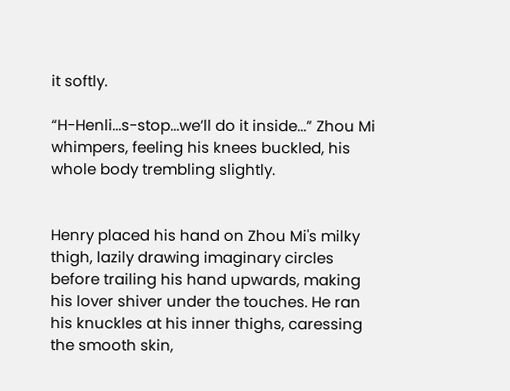it softly.

“H-Henli...s-stop...we’ll do it inside...” Zhou Mi whimpers, feeling his knees buckled, his whole body trembling slightly.


Henry placed his hand on Zhou Mi's milky thigh, lazily drawing imaginary circles before trailing his hand upwards, making his lover shiver under the touches. He ran his knuckles at his inner thighs, caressing the smooth skin,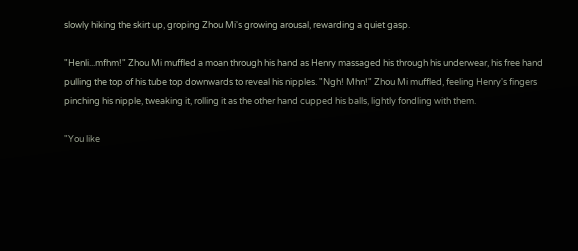slowly hiking the skirt up, groping Zhou Mi's growing arousal, rewarding a quiet gasp.

"Henli...mfhm!" Zhou Mi muffled a moan through his hand as Henry massaged his through his underwear, his free hand pulling the top of his tube top downwards to reveal his nipples. "Ngh! Mhn!" Zhou Mi muffled, feeling Henry's fingers pinching his nipple, tweaking it, rolling it as the other hand cupped his balls, lightly fondling with them.

"You like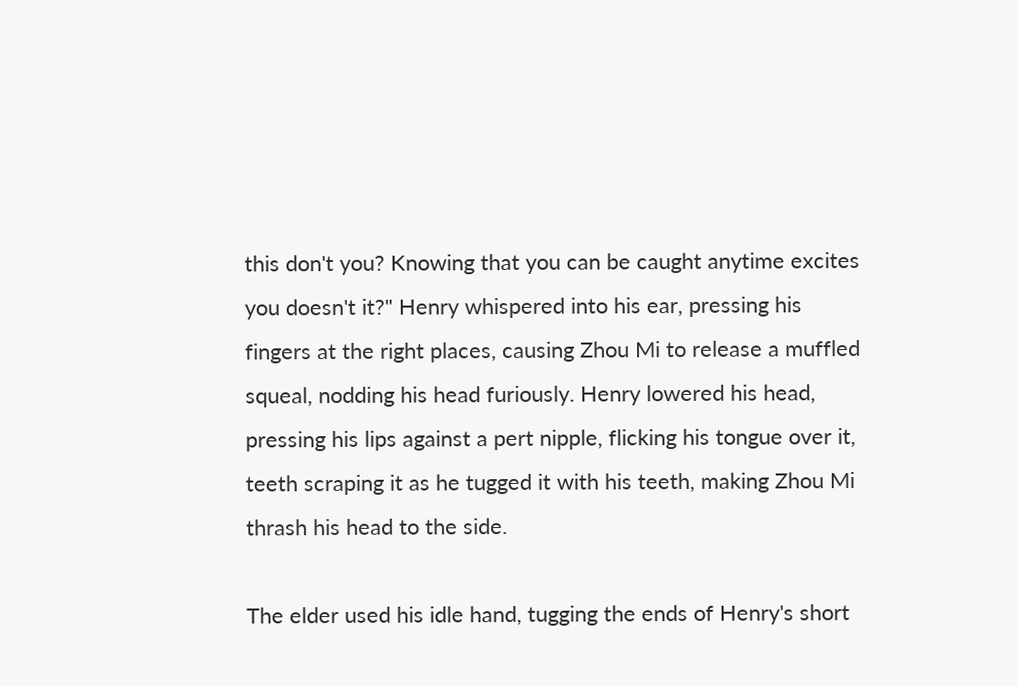this don't you? Knowing that you can be caught anytime excites you doesn't it?" Henry whispered into his ear, pressing his fingers at the right places, causing Zhou Mi to release a muffled squeal, nodding his head furiously. Henry lowered his head, pressing his lips against a pert nipple, flicking his tongue over it, teeth scraping it as he tugged it with his teeth, making Zhou Mi thrash his head to the side.

The elder used his idle hand, tugging the ends of Henry's short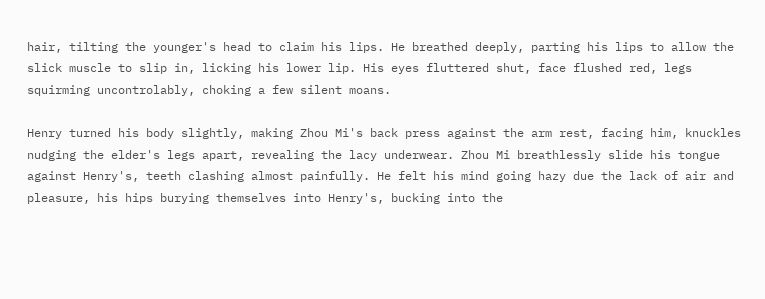hair, tilting the younger's head to claim his lips. He breathed deeply, parting his lips to allow the slick muscle to slip in, licking his lower lip. His eyes fluttered shut, face flushed red, legs squirming uncontrolably, choking a few silent moans.

Henry turned his body slightly, making Zhou Mi's back press against the arm rest, facing him, knuckles nudging the elder's legs apart, revealing the lacy underwear. Zhou Mi breathlessly slide his tongue against Henry's, teeth clashing almost painfully. He felt his mind going hazy due the lack of air and pleasure, his hips burying themselves into Henry's, bucking into the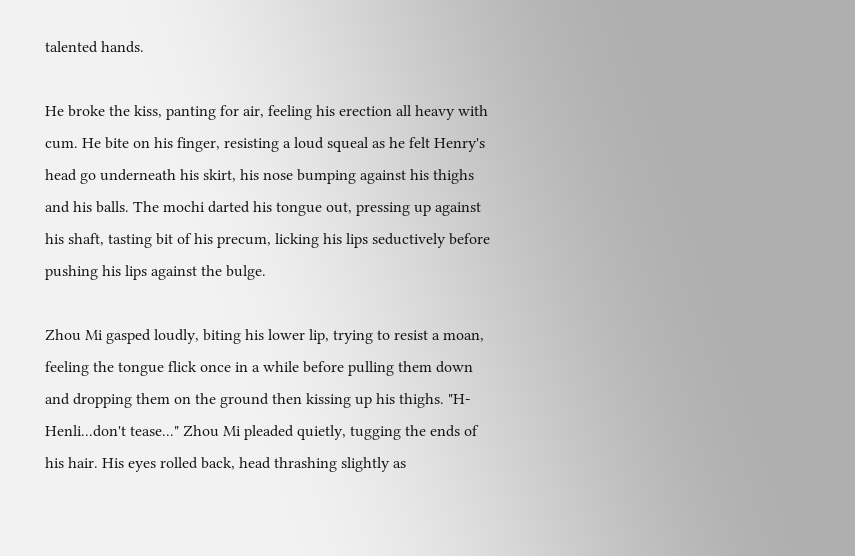talented hands.

He broke the kiss, panting for air, feeling his erection all heavy with cum. He bite on his finger, resisting a loud squeal as he felt Henry's head go underneath his skirt, his nose bumping against his thighs and his balls. The mochi darted his tongue out, pressing up against his shaft, tasting bit of his precum, licking his lips seductively before pushing his lips against the bulge.

Zhou Mi gasped loudly, biting his lower lip, trying to resist a moan, feeling the tongue flick once in a while before pulling them down and dropping them on the ground then kissing up his thighs. "H-Henli...don't tease..." Zhou Mi pleaded quietly, tugging the ends of his hair. His eyes rolled back, head thrashing slightly as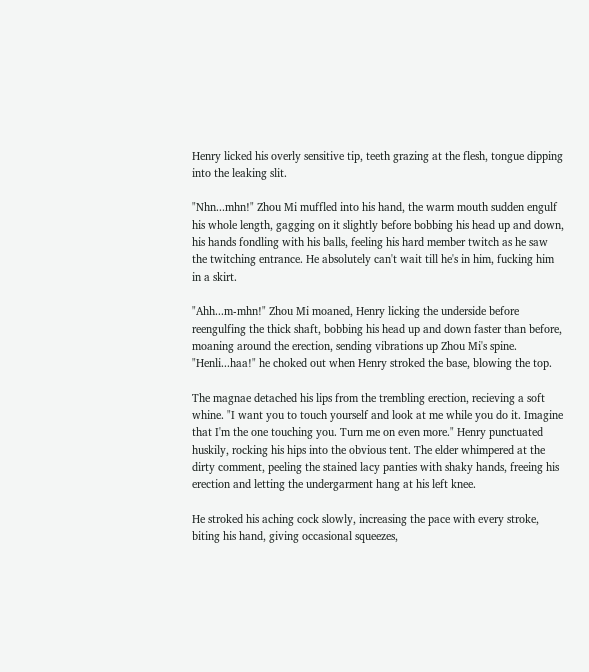Henry licked his overly sensitive tip, teeth grazing at the flesh, tongue dipping into the leaking slit.

"Nhn...mhn!" Zhou Mi muffled into his hand, the warm mouth sudden engulf his whole length, gagging on it slightly before bobbing his head up and down, his hands fondling with his balls, feeling his hard member twitch as he saw the twitching entrance. He absolutely can't wait till he's in him, fucking him in a skirt.

"Ahh...m-mhn!" Zhou Mi moaned, Henry licking the underside before reengulfing the thick shaft, bobbing his head up and down faster than before, moaning around the erection, sending vibrations up Zhou Mi's spine. "Henli...haa!" he choked out when Henry stroked the base, blowing the top.

The magnae detached his lips from the trembling erection, recieving a soft whine. "I want you to touch yourself and look at me while you do it. Imagine that I'm the one touching you. Turn me on even more." Henry punctuated huskily, rocking his hips into the obvious tent. The elder whimpered at the dirty comment, peeling the stained lacy panties with shaky hands, freeing his erection and letting the undergarment hang at his left knee.

He stroked his aching cock slowly, increasing the pace with every stroke, biting his hand, giving occasional squeezes,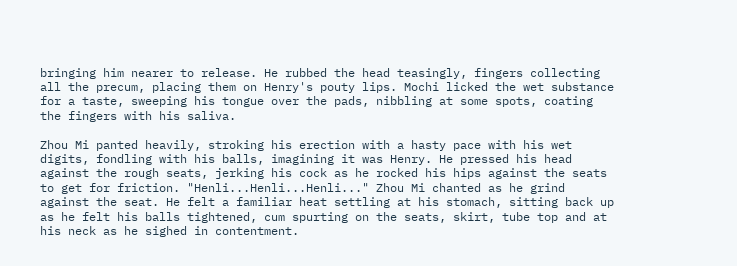bringing him nearer to release. He rubbed the head teasingly, fingers collecting all the precum, placing them on Henry's pouty lips. Mochi licked the wet substance for a taste, sweeping his tongue over the pads, nibbling at some spots, coating the fingers with his saliva.

Zhou Mi panted heavily, stroking his erection with a hasty pace with his wet digits, fondling with his balls, imagining it was Henry. He pressed his head against the rough seats, jerking his cock as he rocked his hips against the seats to get for friction. "Henli...Henli...Henli..." Zhou Mi chanted as he grind against the seat. He felt a familiar heat settling at his stomach, sitting back up as he felt his balls tightened, cum spurting on the seats, skirt, tube top and at his neck as he sighed in contentment.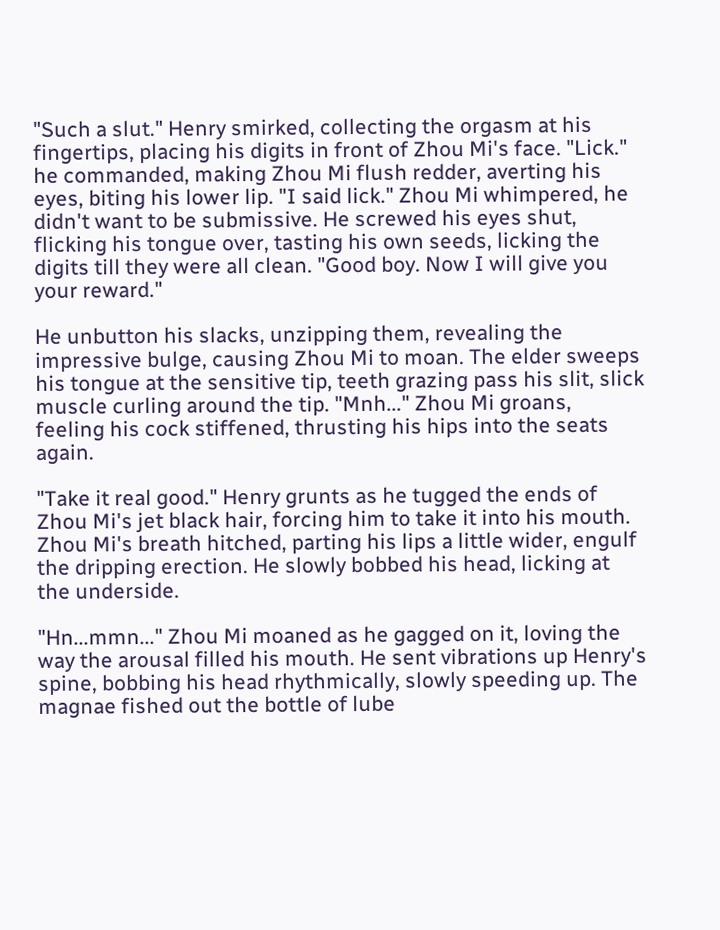"Such a slut." Henry smirked, collecting the orgasm at his fingertips, placing his digits in front of Zhou Mi's face. "Lick." he commanded, making Zhou Mi flush redder, averting his eyes, biting his lower lip. "I said lick." Zhou Mi whimpered, he didn't want to be submissive. He screwed his eyes shut, flicking his tongue over, tasting his own seeds, licking the digits till they were all clean. "Good boy. Now I will give you your reward."

He unbutton his slacks, unzipping them, revealing the impressive bulge, causing Zhou Mi to moan. The elder sweeps his tongue at the sensitive tip, teeth grazing pass his slit, slick muscle curling around the tip. "Mnh..." Zhou Mi groans, feeling his cock stiffened, thrusting his hips into the seats again.

"Take it real good." Henry grunts as he tugged the ends of Zhou Mi's jet black hair, forcing him to take it into his mouth. Zhou Mi's breath hitched, parting his lips a little wider, engulf the dripping erection. He slowly bobbed his head, licking at the underside.

"Hn...mmn..." Zhou Mi moaned as he gagged on it, loving the way the arousal filled his mouth. He sent vibrations up Henry's spine, bobbing his head rhythmically, slowly speeding up. The magnae fished out the bottle of lube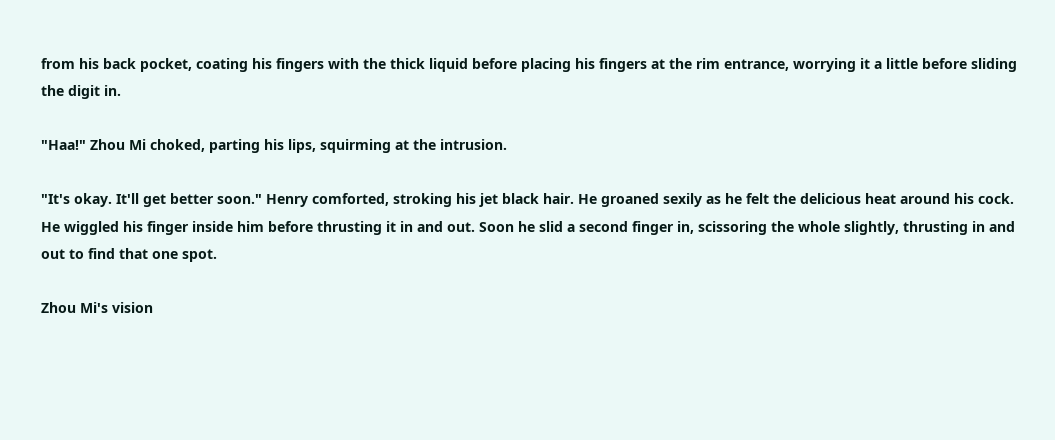from his back pocket, coating his fingers with the thick liquid before placing his fingers at the rim entrance, worrying it a little before sliding the digit in.

"Haa!" Zhou Mi choked, parting his lips, squirming at the intrusion.

"It's okay. It'll get better soon." Henry comforted, stroking his jet black hair. He groaned sexily as he felt the delicious heat around his cock. He wiggled his finger inside him before thrusting it in and out. Soon he slid a second finger in, scissoring the whole slightly, thrusting in and out to find that one spot.

Zhou Mi's vision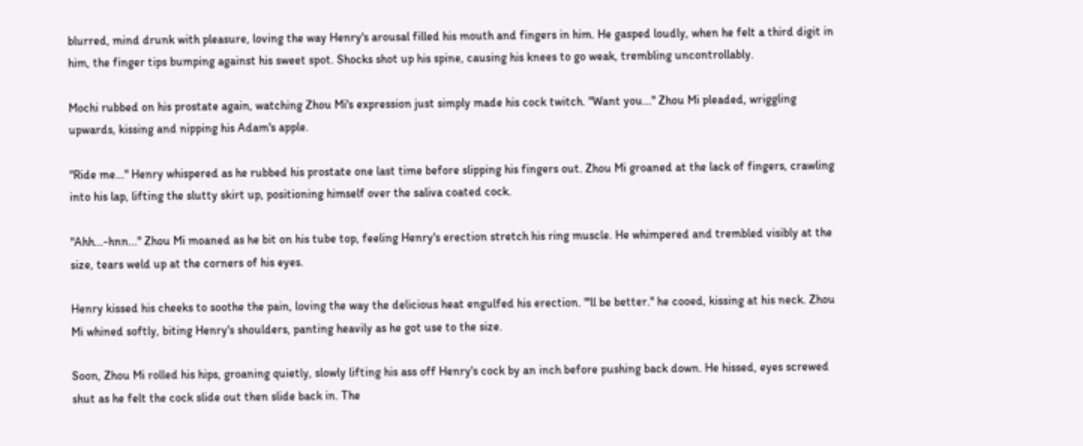blurred, mind drunk with pleasure, loving the way Henry's arousal filled his mouth and fingers in him. He gasped loudly, when he felt a third digit in him, the finger tips bumping against his sweet spot. Shocks shot up his spine, causing his knees to go weak, trembling uncontrollably.

Mochi rubbed on his prostate again, watching Zhou Mi's expression just simply made his cock twitch. "Want you..." Zhou Mi pleaded, wriggling upwards, kissing and nipping his Adam's apple.

"Ride me..." Henry whispered as he rubbed his prostate one last time before slipping his fingers out. Zhou Mi groaned at the lack of fingers, crawling into his lap, lifting the slutty skirt up, positioning himself over the saliva coated cock.

"Ahh...-hnn..." Zhou Mi moaned as he bit on his tube top, feeling Henry's erection stretch his ring muscle. He whimpered and trembled visibly at the size, tears weld up at the corners of his eyes.

Henry kissed his cheeks to soothe the pain, loving the way the delicious heat engulfed his erection. "'ll be better." he cooed, kissing at his neck. Zhou Mi whined softly, biting Henry's shoulders, panting heavily as he got use to the size.

Soon, Zhou Mi rolled his hips, groaning quietly, slowly lifting his ass off Henry's cock by an inch before pushing back down. He hissed, eyes screwed shut as he felt the cock slide out then slide back in. The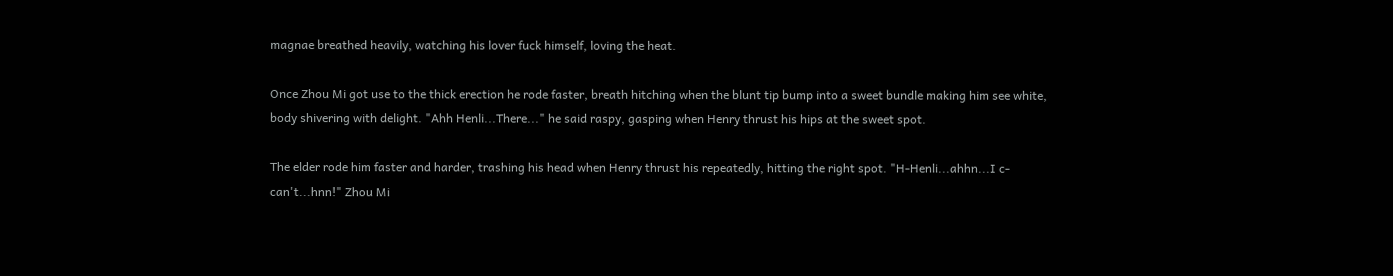magnae breathed heavily, watching his lover fuck himself, loving the heat.

Once Zhou Mi got use to the thick erection he rode faster, breath hitching when the blunt tip bump into a sweet bundle making him see white, body shivering with delight. "Ahh Henli...There..." he said raspy, gasping when Henry thrust his hips at the sweet spot.

The elder rode him faster and harder, trashing his head when Henry thrust his repeatedly, hitting the right spot. "H-Henli...ahhn...I c-can't...hnn!" Zhou Mi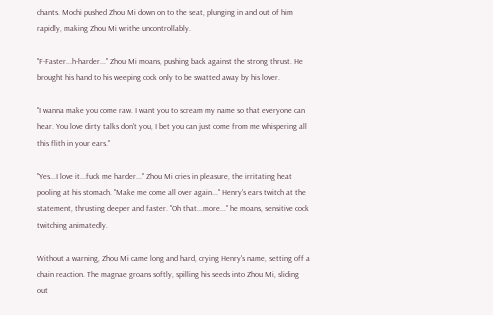chants. Mochi pushed Zhou Mi down on to the seat, plunging in and out of him rapidly, making Zhou Mi writhe uncontrollably.

"F-Faster...h-harder..." Zhou Mi moans, pushing back against the strong thrust. He brought his hand to his weeping cock only to be swatted away by his lover.

"I wanna make you come raw. I want you to scream my name so that everyone can hear. You love dirty talks don't you, I bet you can just come from me whispering all this flith in your ears."

"Yes...I love it...fuck me harder..." Zhou Mi cries in pleasure, the irritating heat pooling at his stomach. "Make me come all over again..." Henry's ears twitch at the statement, thrusting deeper and faster. "Oh that...more..." he moans, sensitive cock twitching animatedly.

Without a warning, Zhou Mi came long and hard, crying Henry's name, setting off a chain reaction. The magnae groans softly, spilling his seeds into Zhou Mi, sliding out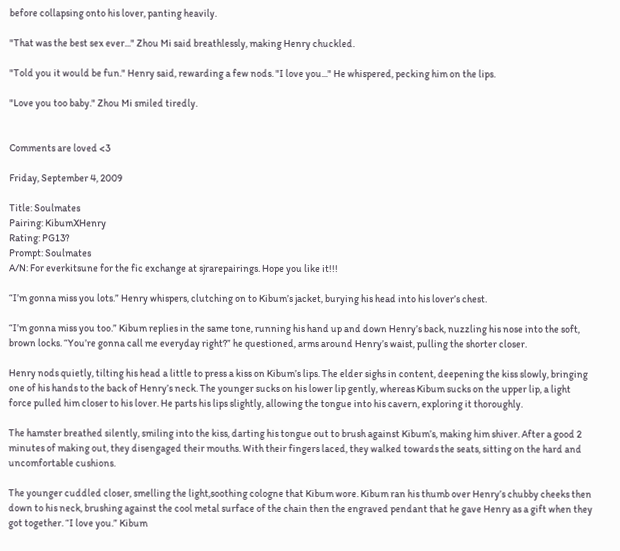before collapsing onto his lover, panting heavily.

"That was the best sex ever..." Zhou Mi said breathlessly, making Henry chuckled.

"Told you it would be fun." Henry said, rewarding a few nods. "I love you..." He whispered, pecking him on the lips.

"Love you too baby." Zhou Mi smiled tiredly.


Comments are loved <3

Friday, September 4, 2009

Title: Soulmates
Pairing: KibumXHenry
Rating: PG13?
Prompt: Soulmates
A/N: For everkitsune for the fic exchange at sjrarepairings. Hope you like it!!!

“I’m gonna miss you lots.” Henry whispers, clutching on to Kibum’s jacket, burying his head into his lover’s chest.

“I’m gonna miss you too.” Kibum replies in the same tone, running his hand up and down Henry’s back, nuzzling his nose into the soft, brown locks. “You’re gonna call me everyday right?” he questioned, arms around Henry’s waist, pulling the shorter closer.

Henry nods quietly, tilting his head a little to press a kiss on Kibum’s lips. The elder sighs in content, deepening the kiss slowly, bringing one of his hands to the back of Henry’s neck. The younger sucks on his lower lip gently, whereas Kibum sucks on the upper lip, a light force pulled him closer to his lover. He parts his lips slightly, allowing the tongue into his cavern, exploring it thoroughly.

The hamster breathed silently, smiling into the kiss, darting his tongue out to brush against Kibum’s, making him shiver. After a good 2 minutes of making out, they disengaged their mouths. With their fingers laced, they walked towards the seats, sitting on the hard and uncomfortable cushions.

The younger cuddled closer, smelling the light,soothing cologne that Kibum wore. Kibum ran his thumb over Henry’s chubby cheeks then down to his neck, brushing against the cool metal surface of the chain then the engraved pendant that he gave Henry as a gift when they got together. “I love you.” Kibum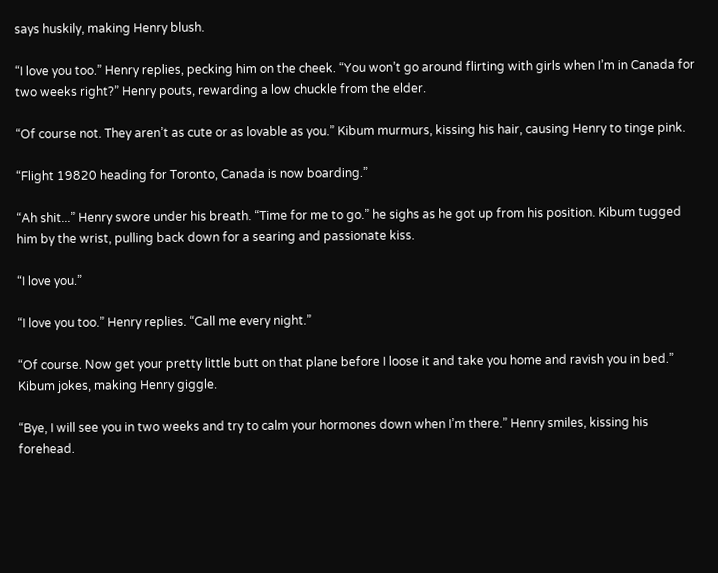says huskily, making Henry blush.

“I love you too.” Henry replies, pecking him on the cheek. “You won’t go around flirting with girls when I’m in Canada for two weeks right?” Henry pouts, rewarding a low chuckle from the elder.

“Of course not. They aren’t as cute or as lovable as you.” Kibum murmurs, kissing his hair, causing Henry to tinge pink.

“Flight 19820 heading for Toronto, Canada is now boarding.”

“Ah shit...” Henry swore under his breath. “Time for me to go.” he sighs as he got up from his position. Kibum tugged him by the wrist, pulling back down for a searing and passionate kiss.

“I love you.”

“I love you too.” Henry replies. “Call me every night.”

“Of course. Now get your pretty little butt on that plane before I loose it and take you home and ravish you in bed.” Kibum jokes, making Henry giggle.

“Bye, I will see you in two weeks and try to calm your hormones down when I’m there.” Henry smiles, kissing his forehead.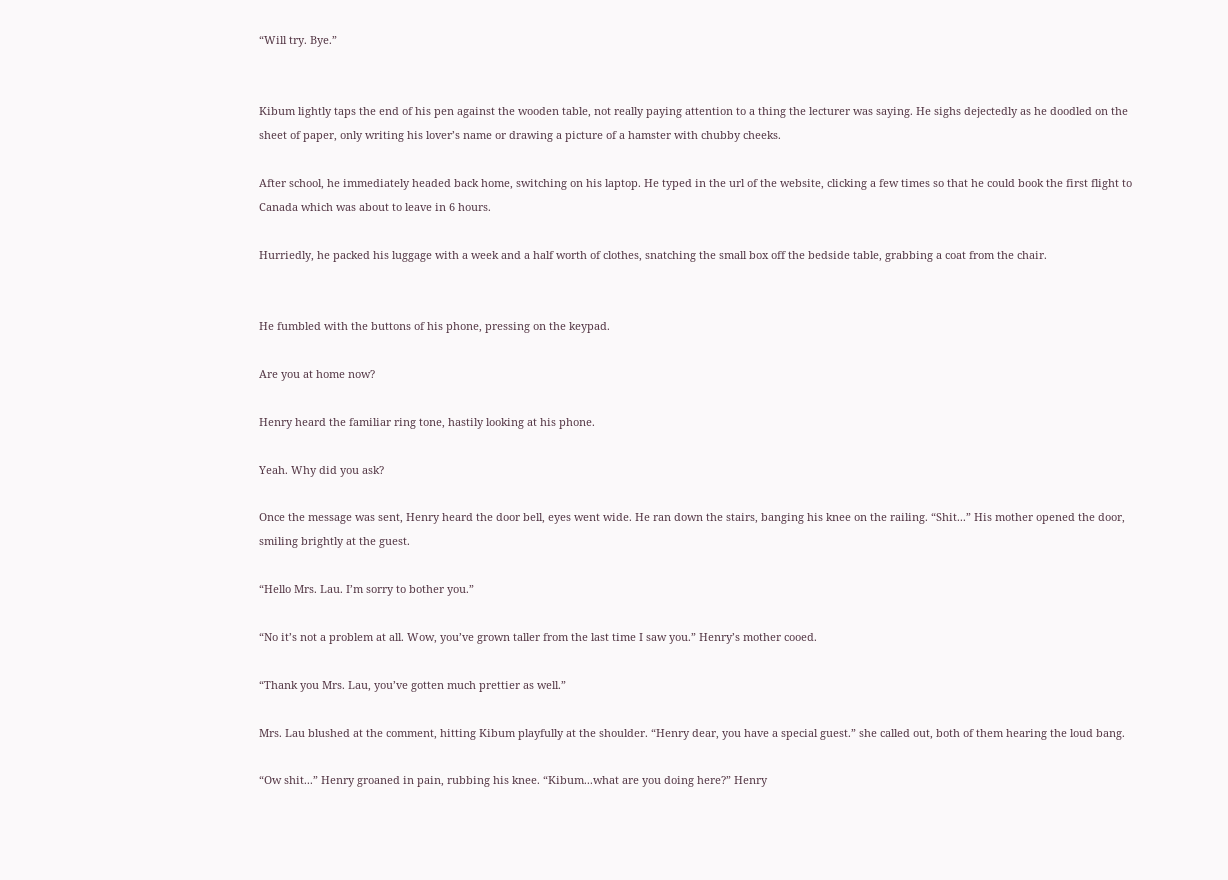“Will try. Bye.”


Kibum lightly taps the end of his pen against the wooden table, not really paying attention to a thing the lecturer was saying. He sighs dejectedly as he doodled on the sheet of paper, only writing his lover’s name or drawing a picture of a hamster with chubby cheeks.

After school, he immediately headed back home, switching on his laptop. He typed in the url of the website, clicking a few times so that he could book the first flight to Canada which was about to leave in 6 hours.

Hurriedly, he packed his luggage with a week and a half worth of clothes, snatching the small box off the bedside table, grabbing a coat from the chair.


He fumbled with the buttons of his phone, pressing on the keypad.

Are you at home now?

Henry heard the familiar ring tone, hastily looking at his phone.

Yeah. Why did you ask?

Once the message was sent, Henry heard the door bell, eyes went wide. He ran down the stairs, banging his knee on the railing. “Shit...” His mother opened the door, smiling brightly at the guest.

“Hello Mrs. Lau. I’m sorry to bother you.”

“No it’s not a problem at all. Wow, you’ve grown taller from the last time I saw you.” Henry’s mother cooed.

“Thank you Mrs. Lau, you’ve gotten much prettier as well.”

Mrs. Lau blushed at the comment, hitting Kibum playfully at the shoulder. “Henry dear, you have a special guest.” she called out, both of them hearing the loud bang.

“Ow shit...” Henry groaned in pain, rubbing his knee. “Kibum...what are you doing here?” Henry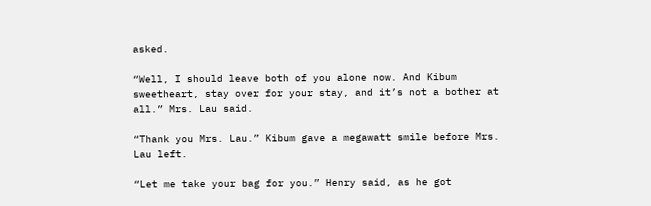asked.

“Well, I should leave both of you alone now. And Kibum sweetheart, stay over for your stay, and it’s not a bother at all.” Mrs. Lau said.

“Thank you Mrs. Lau.” Kibum gave a megawatt smile before Mrs. Lau left.

“Let me take your bag for you.” Henry said, as he got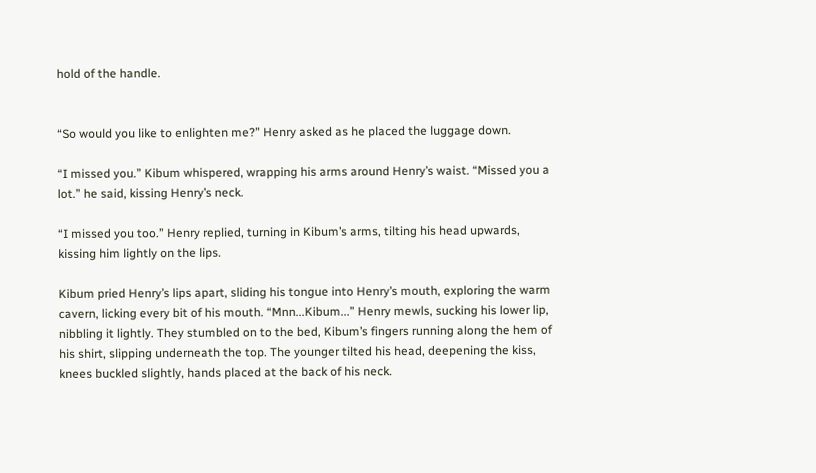hold of the handle.


“So would you like to enlighten me?” Henry asked as he placed the luggage down.

“I missed you.” Kibum whispered, wrapping his arms around Henry’s waist. “Missed you a lot.” he said, kissing Henry’s neck.

“I missed you too.” Henry replied, turning in Kibum’s arms, tilting his head upwards, kissing him lightly on the lips.

Kibum pried Henry’s lips apart, sliding his tongue into Henry’s mouth, exploring the warm cavern, licking every bit of his mouth. “Mnn...Kibum...” Henry mewls, sucking his lower lip, nibbling it lightly. They stumbled on to the bed, Kibum’s fingers running along the hem of his shirt, slipping underneath the top. The younger tilted his head, deepening the kiss, knees buckled slightly, hands placed at the back of his neck.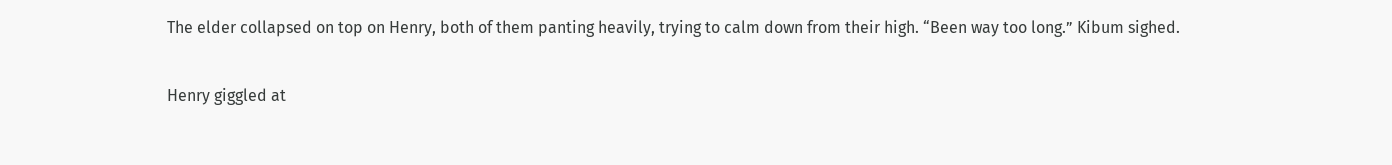The elder collapsed on top on Henry, both of them panting heavily, trying to calm down from their high. “Been way too long.” Kibum sighed.

Henry giggled at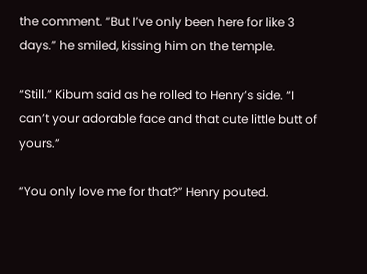the comment. “But I’ve only been here for like 3 days.” he smiled, kissing him on the temple.

“Still.” Kibum said as he rolled to Henry’s side. “I can’t your adorable face and that cute little butt of yours.”

“You only love me for that?” Henry pouted.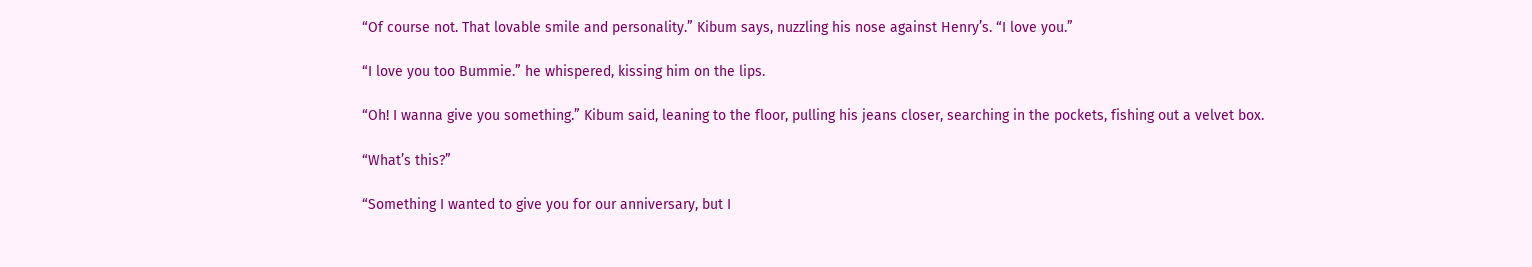“Of course not. That lovable smile and personality.” Kibum says, nuzzling his nose against Henry’s. “I love you.”

“I love you too Bummie.” he whispered, kissing him on the lips.

“Oh! I wanna give you something.” Kibum said, leaning to the floor, pulling his jeans closer, searching in the pockets, fishing out a velvet box.

“What’s this?”

“Something I wanted to give you for our anniversary, but I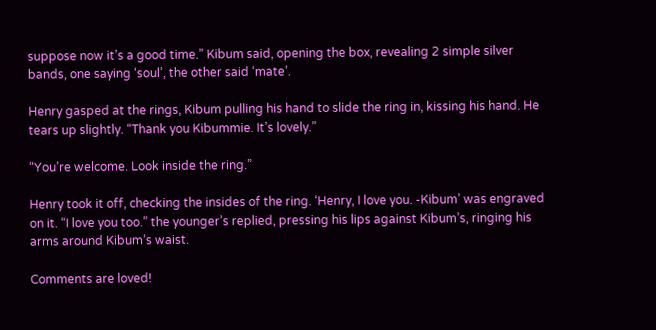suppose now it’s a good time.” Kibum said, opening the box, revealing 2 simple silver bands, one saying ‘soul’, the other said ‘mate’.

Henry gasped at the rings, Kibum pulling his hand to slide the ring in, kissing his hand. He tears up slightly. “Thank you Kibummie. It’s lovely.”

“You’re welcome. Look inside the ring.”

Henry took it off, checking the insides of the ring. ‘Henry, I love you. -Kibum’ was engraved on it. “I love you too.” the younger’s replied, pressing his lips against Kibum’s, ringing his arms around Kibum’s waist.

Comments are loved!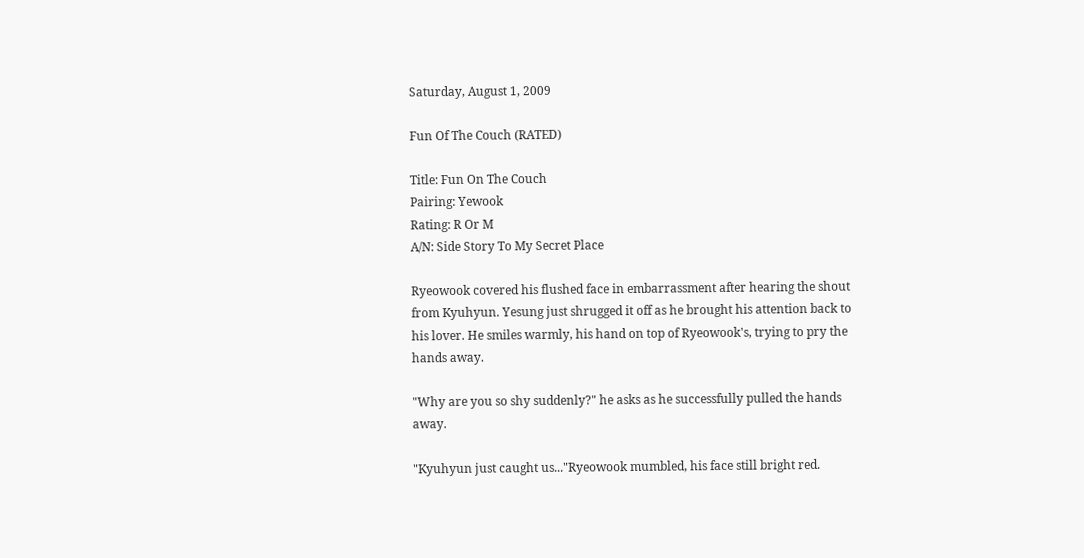Saturday, August 1, 2009

Fun Of The Couch (RATED)

Title: Fun On The Couch
Pairing: Yewook
Rating: R Or M
A/N: Side Story To My Secret Place

Ryeowook covered his flushed face in embarrassment after hearing the shout from Kyuhyun. Yesung just shrugged it off as he brought his attention back to his lover. He smiles warmly, his hand on top of Ryeowook's, trying to pry the hands away.

"Why are you so shy suddenly?" he asks as he successfully pulled the hands away.

"Kyuhyun just caught us..."Ryeowook mumbled, his face still bright red.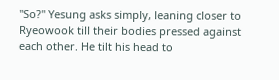"So?" Yesung asks simply, leaning closer to Ryeowook till their bodies pressed against each other. He tilt his head to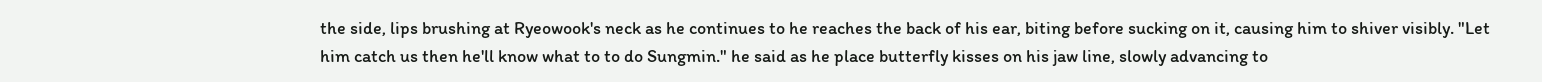the side, lips brushing at Ryeowook's neck as he continues to he reaches the back of his ear, biting before sucking on it, causing him to shiver visibly. "Let him catch us then he'll know what to to do Sungmin." he said as he place butterfly kisses on his jaw line, slowly advancing to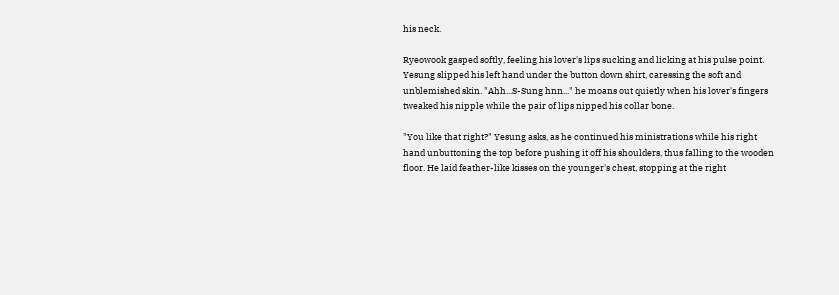his neck.

Ryeowook gasped softly, feeling his lover's lips sucking and licking at his pulse point. Yesung slipped his left hand under the button down shirt, caressing the soft and unblemished skin. "Ahh...S-Sung hnn..." he moans out quietly when his lover's fingers tweaked his nipple while the pair of lips nipped his collar bone.

"You like that right?" Yesung asks, as he continued his ministrations while his right hand unbuttoning the top before pushing it off his shoulders, thus falling to the wooden floor. He laid feather-like kisses on the younger's chest, stopping at the right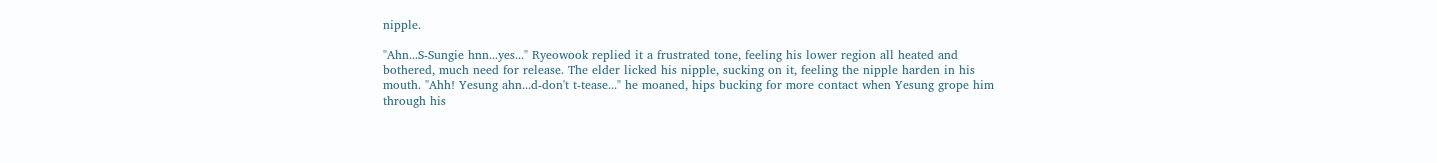nipple.

"Ahn...S-Sungie hnn...yes..." Ryeowook replied it a frustrated tone, feeling his lower region all heated and bothered, much need for release. The elder licked his nipple, sucking on it, feeling the nipple harden in his mouth. "Ahh! Yesung ahn...d-don't t-tease..." he moaned, hips bucking for more contact when Yesung grope him through his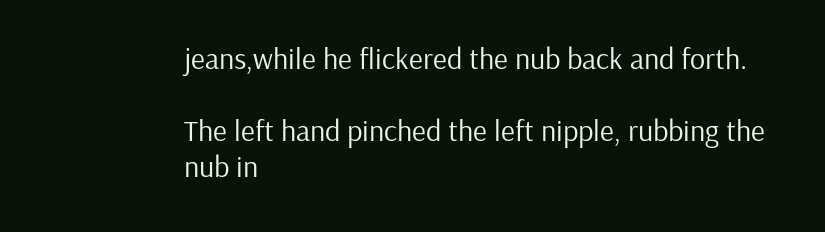jeans,while he flickered the nub back and forth.

The left hand pinched the left nipple, rubbing the nub in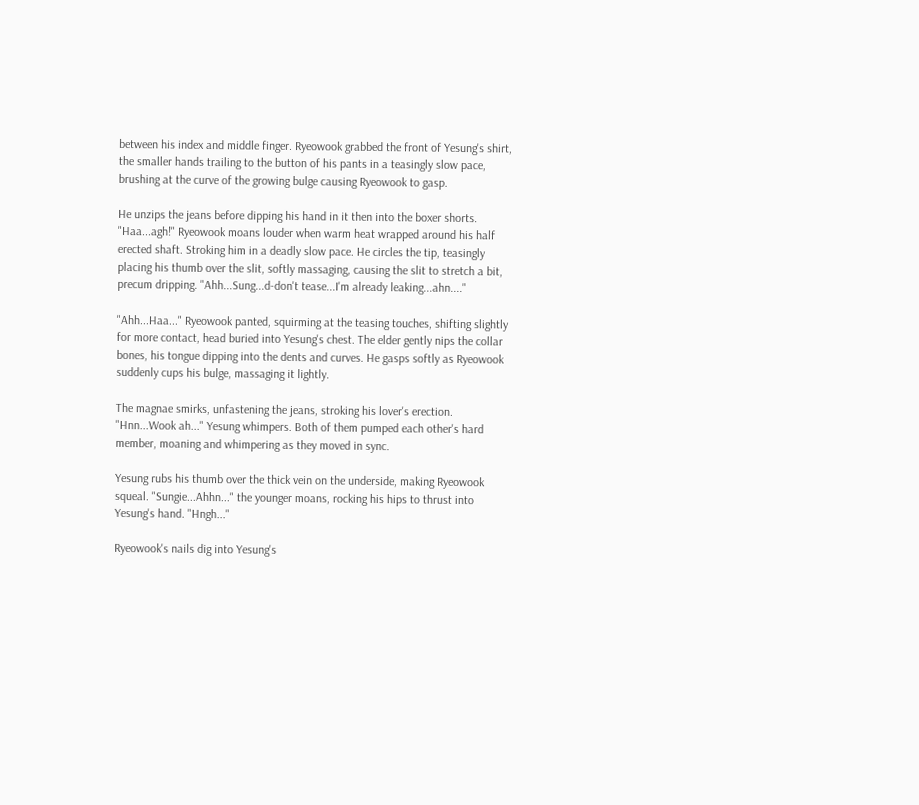between his index and middle finger. Ryeowook grabbed the front of Yesung's shirt, the smaller hands trailing to the button of his pants in a teasingly slow pace, brushing at the curve of the growing bulge causing Ryeowook to gasp.

He unzips the jeans before dipping his hand in it then into the boxer shorts. "Haa...agh!" Ryeowook moans louder when warm heat wrapped around his half erected shaft. Stroking him in a deadly slow pace. He circles the tip, teasingly placing his thumb over the slit, softly massaging, causing the slit to stretch a bit, precum dripping. "Ahh...Sung...d-don't tease...I'm already leaking...ahn...."

"Ahh...Haa..." Ryeowook panted, squirming at the teasing touches, shifting slightly for more contact, head buried into Yesung's chest. The elder gently nips the collar bones, his tongue dipping into the dents and curves. He gasps softly as Ryeowook suddenly cups his bulge, massaging it lightly.

The magnae smirks, unfastening the jeans, stroking his lover's erection. "Hnn...Wook ah..." Yesung whimpers. Both of them pumped each other's hard member, moaning and whimpering as they moved in sync.

Yesung rubs his thumb over the thick vein on the underside, making Ryeowook squeal. "Sungie...Ahhn..." the younger moans, rocking his hips to thrust into Yesung's hand. "Hngh..."

Ryeowook's nails dig into Yesung's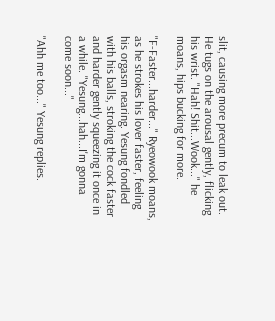slit, causing more precum to leak out. He tugs on the arousal gently, flicking his wrist. "Hah! Shit...Wook..." he moans, hips bucking for more.

"F-Faster...harder..." Ryeowook moans, as he strokes his lover faster, feeling his orgasm nearing. Yesung fondled with his balls, stroking the cock faster and harder gently squeezing it once in a while. "Yesung...hah...I'm gonna come soon..."

"Ahh me too..." Yesung replies.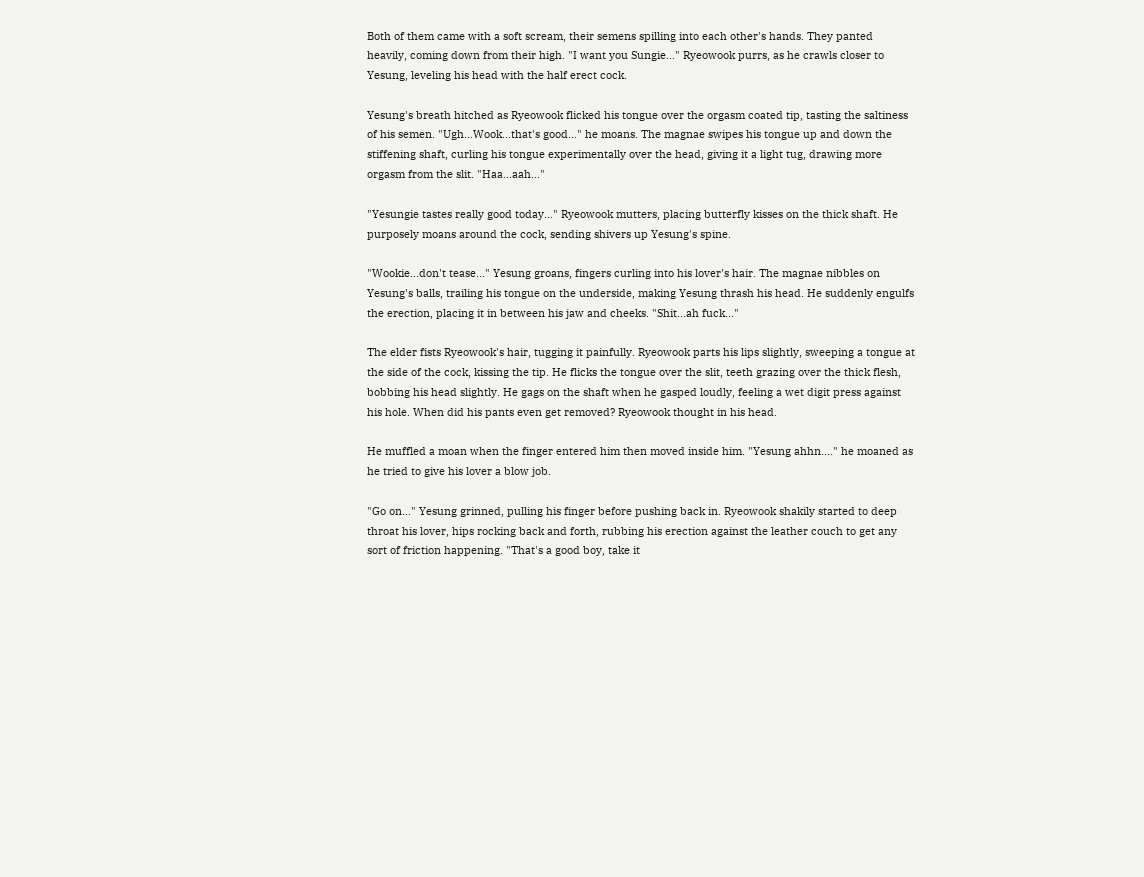Both of them came with a soft scream, their semens spilling into each other's hands. They panted heavily, coming down from their high. "I want you Sungie..." Ryeowook purrs, as he crawls closer to Yesung, leveling his head with the half erect cock.

Yesung's breath hitched as Ryeowook flicked his tongue over the orgasm coated tip, tasting the saltiness of his semen. "Ugh...Wook...that's good..." he moans. The magnae swipes his tongue up and down the stiffening shaft, curling his tongue experimentally over the head, giving it a light tug, drawing more orgasm from the slit. "Haa...aah..."

"Yesungie tastes really good today..." Ryeowook mutters, placing butterfly kisses on the thick shaft. He purposely moans around the cock, sending shivers up Yesung's spine.

"Wookie...don't tease..." Yesung groans, fingers curling into his lover's hair. The magnae nibbles on Yesung's balls, trailing his tongue on the underside, making Yesung thrash his head. He suddenly engulfs the erection, placing it in between his jaw and cheeks. "Shit...ah fuck..."

The elder fists Ryeowook's hair, tugging it painfully. Ryeowook parts his lips slightly, sweeping a tongue at the side of the cock, kissing the tip. He flicks the tongue over the slit, teeth grazing over the thick flesh, bobbing his head slightly. He gags on the shaft when he gasped loudly, feeling a wet digit press against his hole. When did his pants even get removed? Ryeowook thought in his head.

He muffled a moan when the finger entered him then moved inside him. "Yesung ahhn...." he moaned as he tried to give his lover a blow job.

"Go on..." Yesung grinned, pulling his finger before pushing back in. Ryeowook shakily started to deep throat his lover, hips rocking back and forth, rubbing his erection against the leather couch to get any sort of friction happening. "That's a good boy, take it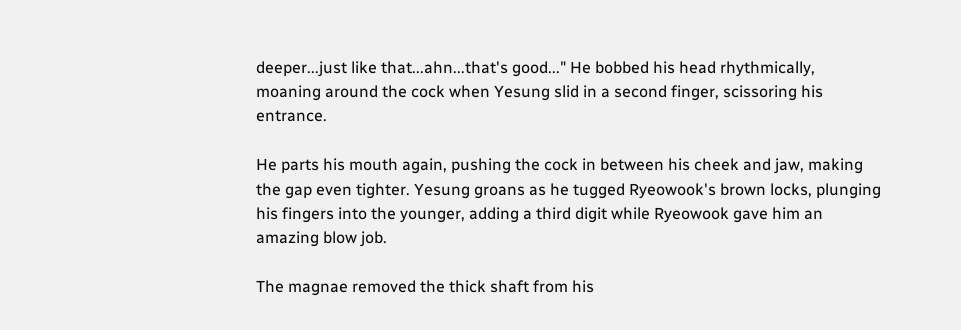deeper...just like that...ahn...that's good..." He bobbed his head rhythmically, moaning around the cock when Yesung slid in a second finger, scissoring his entrance.

He parts his mouth again, pushing the cock in between his cheek and jaw, making the gap even tighter. Yesung groans as he tugged Ryeowook's brown locks, plunging his fingers into the younger, adding a third digit while Ryeowook gave him an amazing blow job.

The magnae removed the thick shaft from his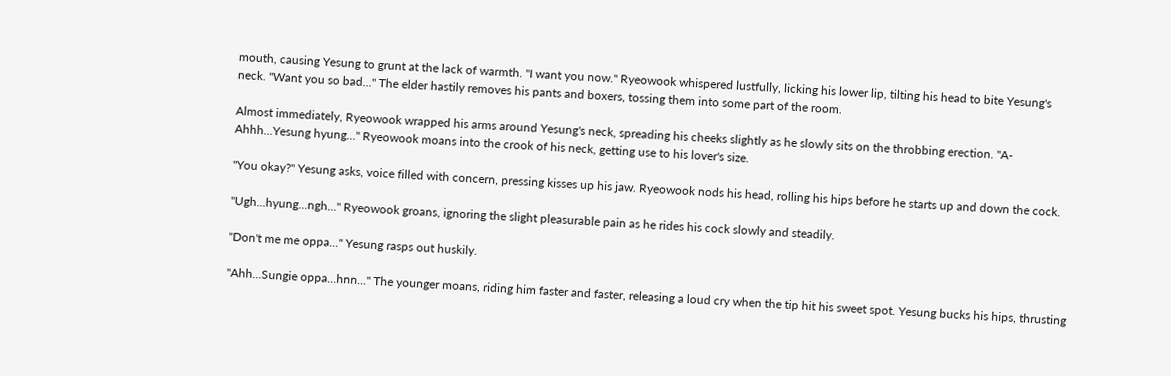mouth, causing Yesung to grunt at the lack of warmth. "I want you now." Ryeowook whispered lustfully, licking his lower lip, tilting his head to bite Yesung's neck. "Want you so bad..." The elder hastily removes his pants and boxers, tossing them into some part of the room.

Almost immediately, Ryeowook wrapped his arms around Yesung's neck, spreading his cheeks slightly as he slowly sits on the throbbing erection. "A-Ahhh...Yesung hyung..." Ryeowook moans into the crook of his neck, getting use to his lover's size.

"You okay?" Yesung asks, voice filled with concern, pressing kisses up his jaw. Ryeowook nods his head, rolling his hips before he starts up and down the cock.

"Ugh...hyung...ngh..." Ryeowook groans, ignoring the slight pleasurable pain as he rides his cock slowly and steadily.

"Don't me me oppa..." Yesung rasps out huskily.

"Ahh...Sungie oppa...hnn..." The younger moans, riding him faster and faster, releasing a loud cry when the tip hit his sweet spot. Yesung bucks his hips, thrusting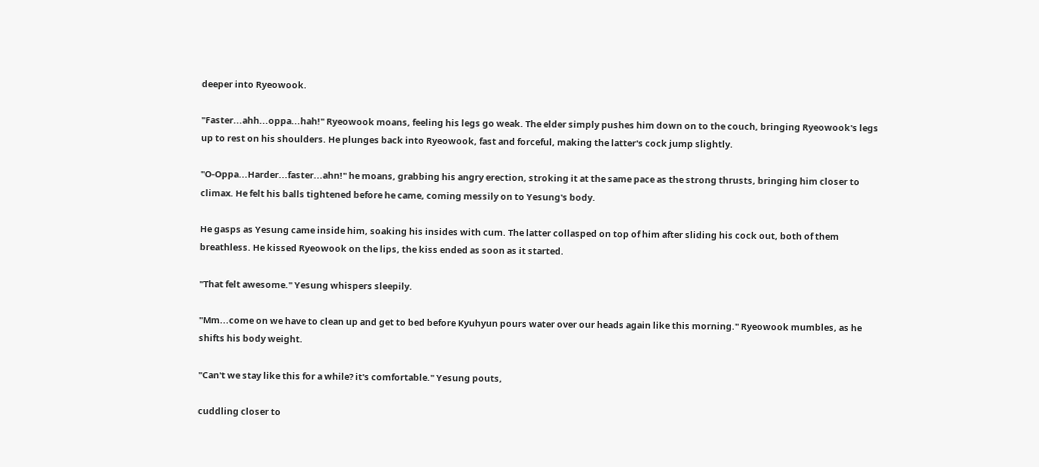deeper into Ryeowook.

"Faster...ahh...oppa...hah!" Ryeowook moans, feeling his legs go weak. The elder simply pushes him down on to the couch, bringing Ryeowook's legs up to rest on his shoulders. He plunges back into Ryeowook, fast and forceful, making the latter's cock jump slightly.

"O-Oppa...Harder...faster...ahn!" he moans, grabbing his angry erection, stroking it at the same pace as the strong thrusts, bringing him closer to climax. He felt his balls tightened before he came, coming messily on to Yesung's body.

He gasps as Yesung came inside him, soaking his insides with cum. The latter collasped on top of him after sliding his cock out, both of them breathless. He kissed Ryeowook on the lips, the kiss ended as soon as it started.

"That felt awesome." Yesung whispers sleepily.

"Mm...come on we have to clean up and get to bed before Kyuhyun pours water over our heads again like this morning." Ryeowook mumbles, as he shifts his body weight.

"Can't we stay like this for a while? it's comfortable." Yesung pouts,

cuddling closer to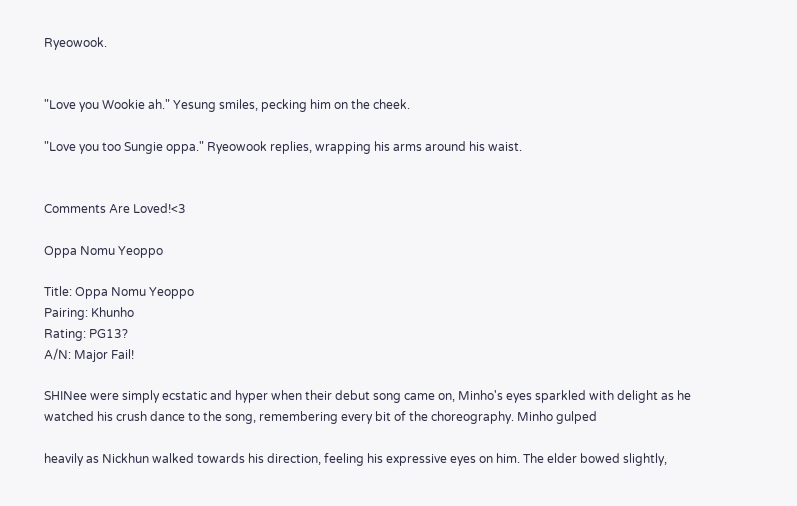Ryeowook.


"Love you Wookie ah." Yesung smiles, pecking him on the cheek.

"Love you too Sungie oppa." Ryeowook replies, wrapping his arms around his waist.


Comments Are Loved!<3

Oppa Nomu Yeoppo

Title: Oppa Nomu Yeoppo
Pairing: Khunho
Rating: PG13?
A/N: Major Fail!

SHINee were simply ecstatic and hyper when their debut song came on, Minho's eyes sparkled with delight as he watched his crush dance to the song, remembering every bit of the choreography. Minho gulped

heavily as Nickhun walked towards his direction, feeling his expressive eyes on him. The elder bowed slightly,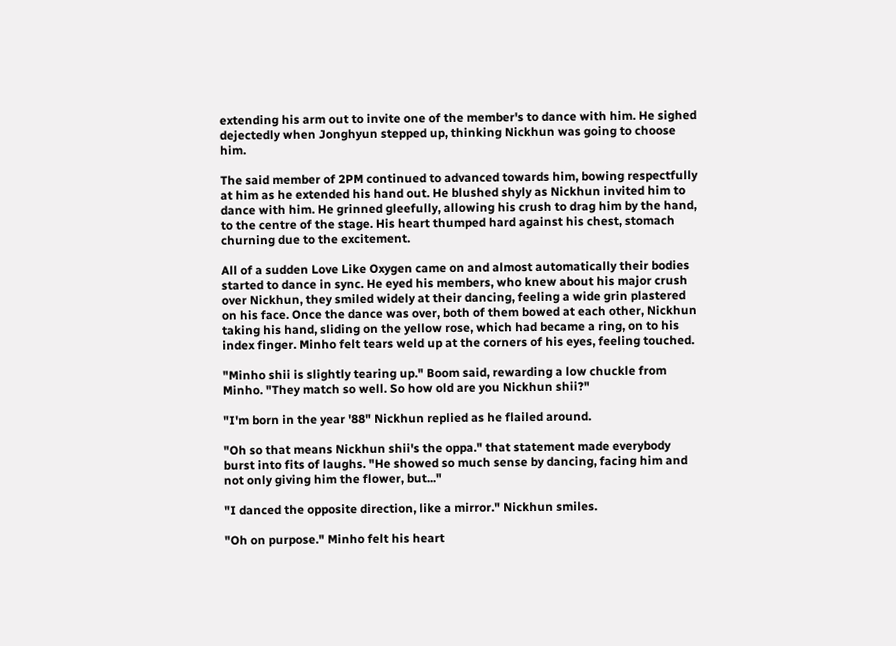extending his arm out to invite one of the member's to dance with him. He sighed dejectedly when Jonghyun stepped up, thinking Nickhun was going to choose him.

The said member of 2PM continued to advanced towards him, bowing respectfully at him as he extended his hand out. He blushed shyly as Nickhun invited him to dance with him. He grinned gleefully, allowing his crush to drag him by the hand, to the centre of the stage. His heart thumped hard against his chest, stomach churning due to the excitement.

All of a sudden Love Like Oxygen came on and almost automatically their bodies started to dance in sync. He eyed his members, who knew about his major crush over Nickhun, they smiled widely at their dancing, feeling a wide grin plastered on his face. Once the dance was over, both of them bowed at each other, Nickhun taking his hand, sliding on the yellow rose, which had became a ring, on to his index finger. Minho felt tears weld up at the corners of his eyes, feeling touched.

"Minho shii is slightly tearing up." Boom said, rewarding a low chuckle from Minho. "They match so well. So how old are you Nickhun shii?"

"I'm born in the year '88" Nickhun replied as he flailed around.

"Oh so that means Nickhun shii's the oppa." that statement made everybody burst into fits of laughs. "He showed so much sense by dancing, facing him and not only giving him the flower, but..."

"I danced the opposite direction, like a mirror." Nickhun smiles.

"Oh on purpose." Minho felt his heart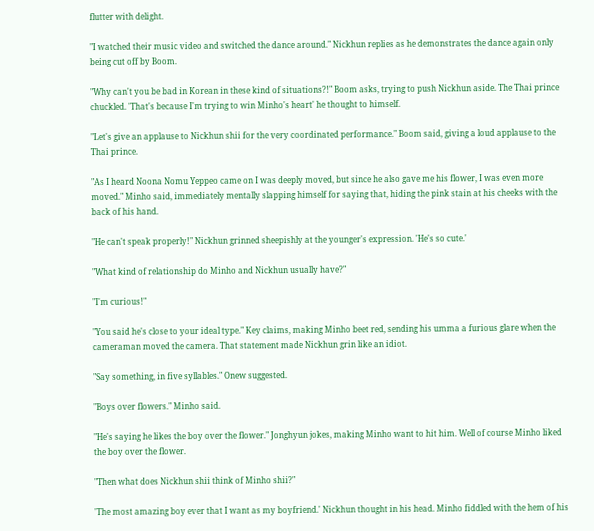flutter with delight.

"I watched their music video and switched the dance around." Nickhun replies as he demonstrates the dance again only being cut off by Boom.

"Why can't you be bad in Korean in these kind of situations?!" Boom asks, trying to push Nickhun aside. The Thai prince chuckled. 'That's because I'm trying to win Minho's heart' he thought to himself.

"Let's give an applause to Nickhun shii for the very coordinated performance." Boom said, giving a loud applause to the Thai prince.

"As I heard Noona Nomu Yeppeo came on I was deeply moved, but since he also gave me his flower, I was even more moved." Minho said, immediately mentally slapping himself for saying that, hiding the pink stain at his cheeks with the back of his hand.

"He can't speak properly!" Nickhun grinned sheepishly at the younger's expression. 'He's so cute.'

"What kind of relationship do Minho and Nickhun usually have?"

"I'm curious!"

"You said he's close to your ideal type." Key claims, making Minho beet red, sending his umma a furious glare when the cameraman moved the camera. That statement made Nickhun grin like an idiot.

"Say something, in five syllables." Onew suggested.

"Boys over flowers." Minho said.

"He's saying he likes the boy over the flower." Jonghyun jokes, making Minho want to hit him. Well of course Minho liked the boy over the flower.

"Then what does Nickhun shii think of Minho shii?"

'The most amazing boy ever that I want as my boyfriend.' Nickhun thought in his head. Minho fiddled with the hem of his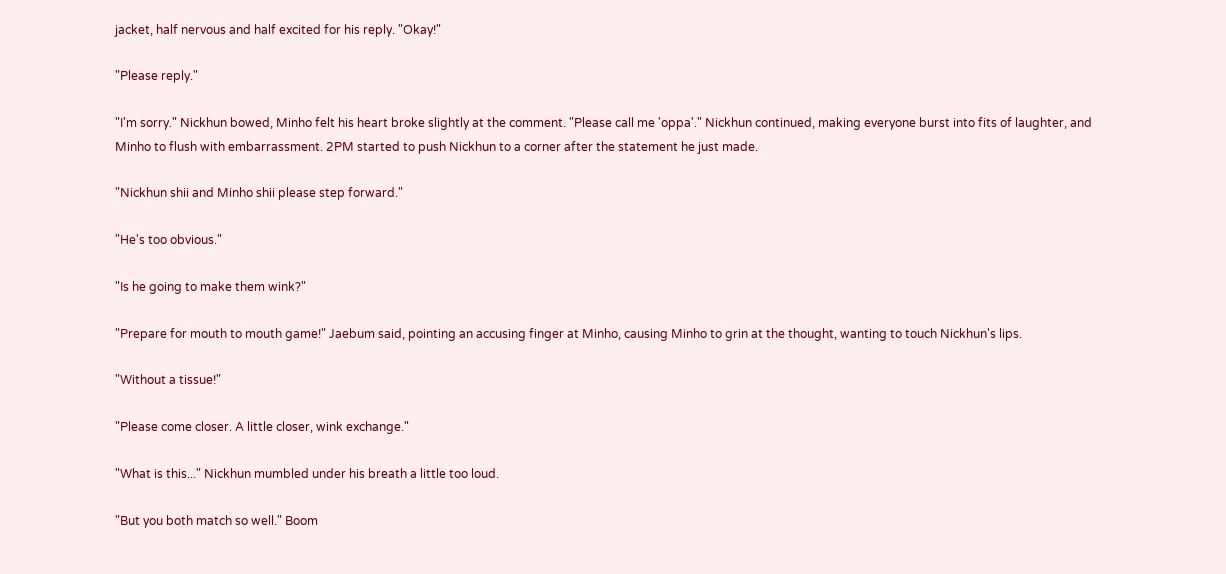jacket, half nervous and half excited for his reply. "Okay!"

"Please reply."

"I'm sorry." Nickhun bowed, Minho felt his heart broke slightly at the comment. "Please call me 'oppa'." Nickhun continued, making everyone burst into fits of laughter, and Minho to flush with embarrassment. 2PM started to push Nickhun to a corner after the statement he just made.

"Nickhun shii and Minho shii please step forward."

"He's too obvious."

"Is he going to make them wink?"

"Prepare for mouth to mouth game!" Jaebum said, pointing an accusing finger at Minho, causing Minho to grin at the thought, wanting to touch Nickhun's lips.

"Without a tissue!"

"Please come closer. A little closer, wink exchange."

"What is this..." Nickhun mumbled under his breath a little too loud.

"But you both match so well." Boom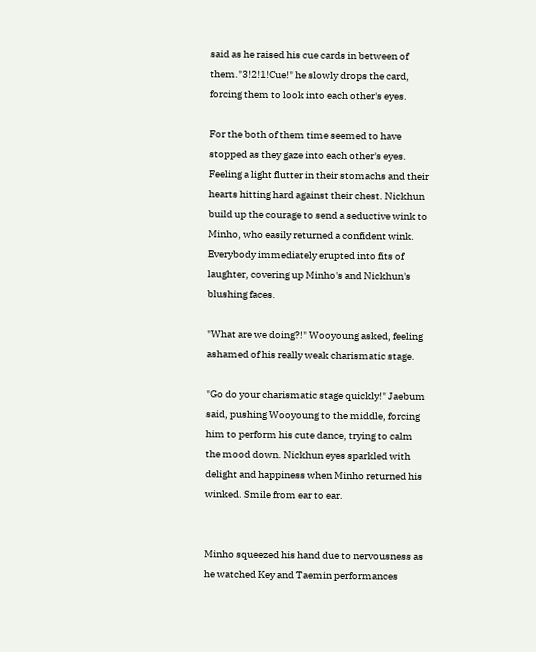said as he raised his cue cards in between of them."3!2!1!Cue!" he slowly drops the card, forcing them to look into each other's eyes.

For the both of them time seemed to have stopped as they gaze into each other's eyes. Feeling a light flutter in their stomachs and their hearts hitting hard against their chest. Nickhun build up the courage to send a seductive wink to Minho, who easily returned a confident wink. Everybody immediately erupted into fits of laughter, covering up Minho's and Nickhun's blushing faces.

"What are we doing?!" Wooyoung asked, feeling ashamed of his really weak charismatic stage.

"Go do your charismatic stage quickly!" Jaebum said, pushing Wooyoung to the middle, forcing him to perform his cute dance, trying to calm the mood down. Nickhun eyes sparkled with delight and happiness when Minho returned his winked. Smile from ear to ear.


Minho squeezed his hand due to nervousness as he watched Key and Taemin performances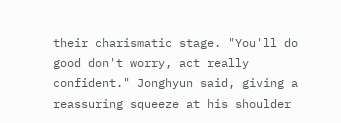their charismatic stage. "You'll do good don't worry, act really confident." Jonghyun said, giving a reassuring squeeze at his shoulder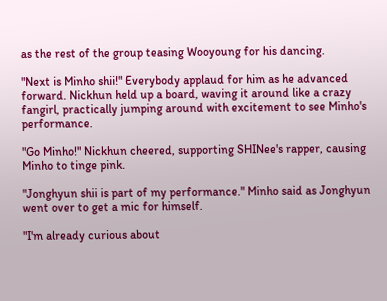as the rest of the group teasing Wooyoung for his dancing.

"Next is Minho shii!" Everybody applaud for him as he advanced forward. Nickhun held up a board, waving it around like a crazy fangirl, practically jumping around with excitement to see Minho's performance.

"Go Minho!" Nickhun cheered, supporting SHINee's rapper, causing Minho to tinge pink.

"Jonghyun shii is part of my performance." Minho said as Jonghyun went over to get a mic for himself.

"I'm already curious about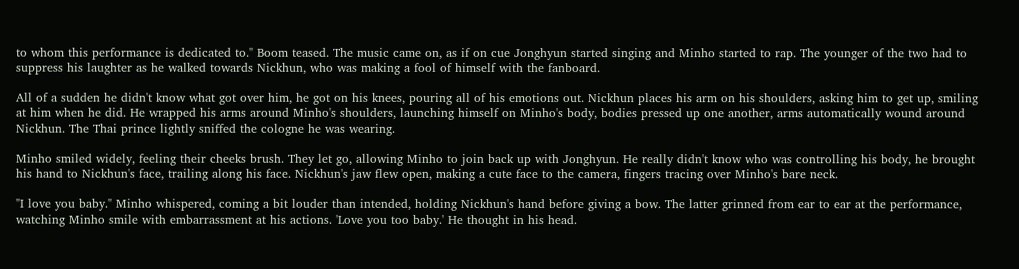to whom this performance is dedicated to." Boom teased. The music came on, as if on cue Jonghyun started singing and Minho started to rap. The younger of the two had to suppress his laughter as he walked towards Nickhun, who was making a fool of himself with the fanboard.

All of a sudden he didn't know what got over him, he got on his knees, pouring all of his emotions out. Nickhun places his arm on his shoulders, asking him to get up, smiling at him when he did. He wrapped his arms around Minho's shoulders, launching himself on Minho's body, bodies pressed up one another, arms automatically wound around Nickhun. The Thai prince lightly sniffed the cologne he was wearing.

Minho smiled widely, feeling their cheeks brush. They let go, allowing Minho to join back up with Jonghyun. He really didn't know who was controlling his body, he brought his hand to Nickhun's face, trailing along his face. Nickhun's jaw flew open, making a cute face to the camera, fingers tracing over Minho's bare neck.

"I love you baby." Minho whispered, coming a bit louder than intended, holding Nickhun's hand before giving a bow. The latter grinned from ear to ear at the performance, watching Minho smile with embarrassment at his actions. 'Love you too baby.' He thought in his head.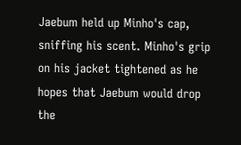Jaebum held up Minho's cap, sniffing his scent. Minho's grip on his jacket tightened as he hopes that Jaebum would drop the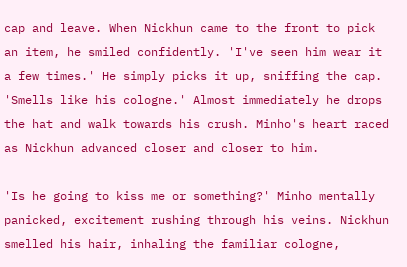cap and leave. When Nickhun came to the front to pick an item, he smiled confidently. 'I've seen him wear it a few times.' He simply picks it up, sniffing the cap. 'Smells like his cologne.' Almost immediately he drops the hat and walk towards his crush. Minho's heart raced as Nickhun advanced closer and closer to him.

'Is he going to kiss me or something?' Minho mentally panicked, excitement rushing through his veins. Nickhun smelled his hair, inhaling the familiar cologne,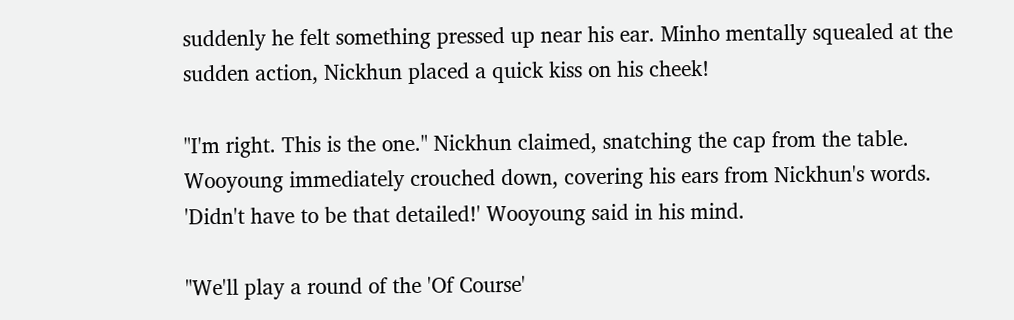suddenly he felt something pressed up near his ear. Minho mentally squealed at the sudden action, Nickhun placed a quick kiss on his cheek!

"I'm right. This is the one." Nickhun claimed, snatching the cap from the table. Wooyoung immediately crouched down, covering his ears from Nickhun's words. 'Didn't have to be that detailed!' Wooyoung said in his mind.

"We'll play a round of the 'Of Course'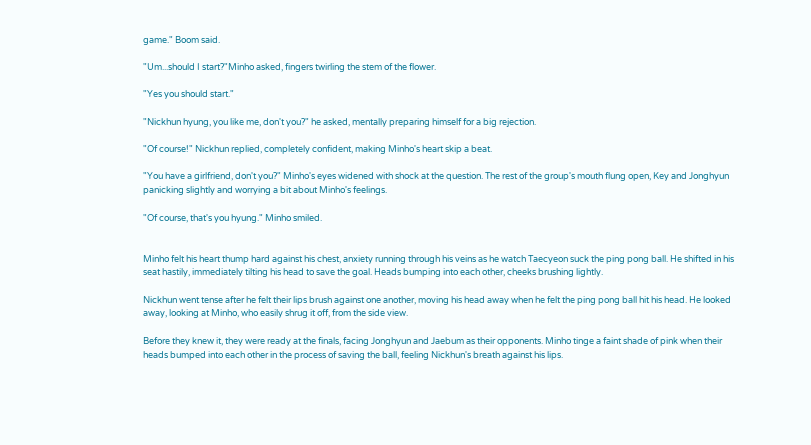game." Boom said.

"Um...should I start?"Minho asked, fingers twirling the stem of the flower.

"Yes you should start."

"Nickhun hyung, you like me, don't you?" he asked, mentally preparing himself for a big rejection.

"Of course!" Nickhun replied, completely confident, making Minho's heart skip a beat.

"You have a girlfriend, don't you?" Minho's eyes widened with shock at the question. The rest of the group's mouth flung open, Key and Jonghyun panicking slightly and worrying a bit about Minho's feelings.

"Of course, that's you hyung." Minho smiled.


Minho felt his heart thump hard against his chest, anxiety running through his veins as he watch Taecyeon suck the ping pong ball. He shifted in his seat hastily, immediately tilting his head to save the goal. Heads bumping into each other, cheeks brushing lightly.

Nickhun went tense after he felt their lips brush against one another, moving his head away when he felt the ping pong ball hit his head. He looked away, looking at Minho, who easily shrug it off, from the side view.

Before they knew it, they were ready at the finals, facing Jonghyun and Jaebum as their opponents. Minho tinge a faint shade of pink when their heads bumped into each other in the process of saving the ball, feeling Nickhun's breath against his lips.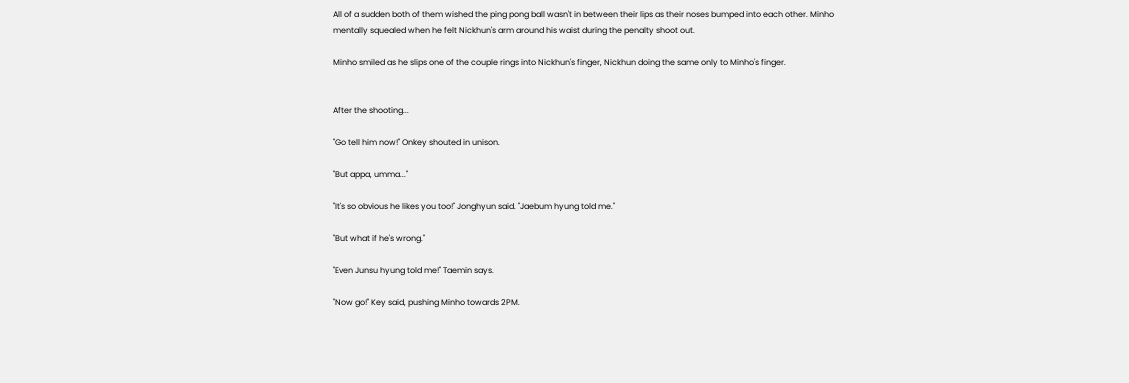All of a sudden both of them wished the ping pong ball wasn't in between their lips as their noses bumped into each other. Minho mentally squealed when he felt Nickhun's arm around his waist during the penalty shoot out.

Minho smiled as he slips one of the couple rings into Nickhun's finger, Nickhun doing the same only to Minho's finger.


After the shooting...

"Go tell him now!" Onkey shouted in unison.

"But appa, umma..."

"It's so obvious he likes you too!" Jonghyun said. "Jaebum hyung told me."

"But what if he's wrong."

"Even Junsu hyung told me!" Taemin says.

"Now go!" Key said, pushing Minho towards 2PM.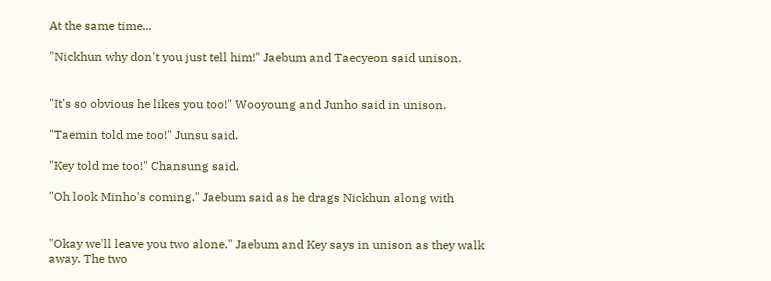At the same time...

"Nickhun why don't you just tell him!" Jaebum and Taecyeon said unison.


"It's so obvious he likes you too!" Wooyoung and Junho said in unison.

"Taemin told me too!" Junsu said.

"Key told me too!" Chansung said.

"Oh look Minho's coming." Jaebum said as he drags Nickhun along with


"Okay we'll leave you two alone." Jaebum and Key says in unison as they walk away. The two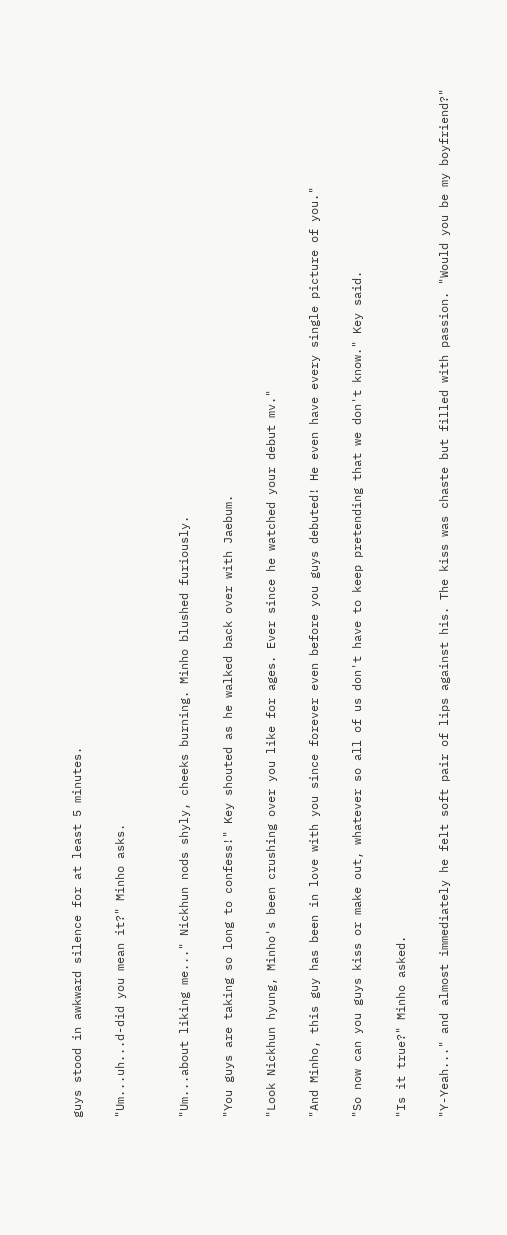guys stood in awkward silence for at least 5 minutes.

"Um...uh...d-did you mean it?" Minho asks.


"Um...about liking me..." Nickhun nods shyly, cheeks burning. Minho blushed furiously.

"You guys are taking so long to confess!" Key shouted as he walked back over with Jaebum.

"Look Nickhun hyung, Minho's been crushing over you like for ages. Ever since he watched your debut mv."

"And Minho, this guy has been in love with you since forever even before you guys debuted! He even have every single picture of you."

"So now can you guys kiss or make out, whatever so all of us don't have to keep pretending that we don't know." Key said.

"Is it true?" Minho asked.

"Y-Yeah..." and almost immediately he felt soft pair of lips against his. The kiss was chaste but filled with passion. "Would you be my boyfriend?"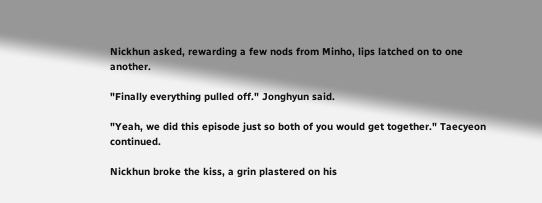Nickhun asked, rewarding a few nods from Minho, lips latched on to one another.

"Finally everything pulled off." Jonghyun said.

"Yeah, we did this episode just so both of you would get together." Taecyeon continued.

Nickhun broke the kiss, a grin plastered on his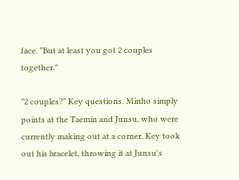face. "But at least you got 2 couples together."

"2 couples?" Key questions. Minho simply points at the Taemin and Junsu, who were currently making out at a corner. Key took out his bracelet, throwing it at Junsu's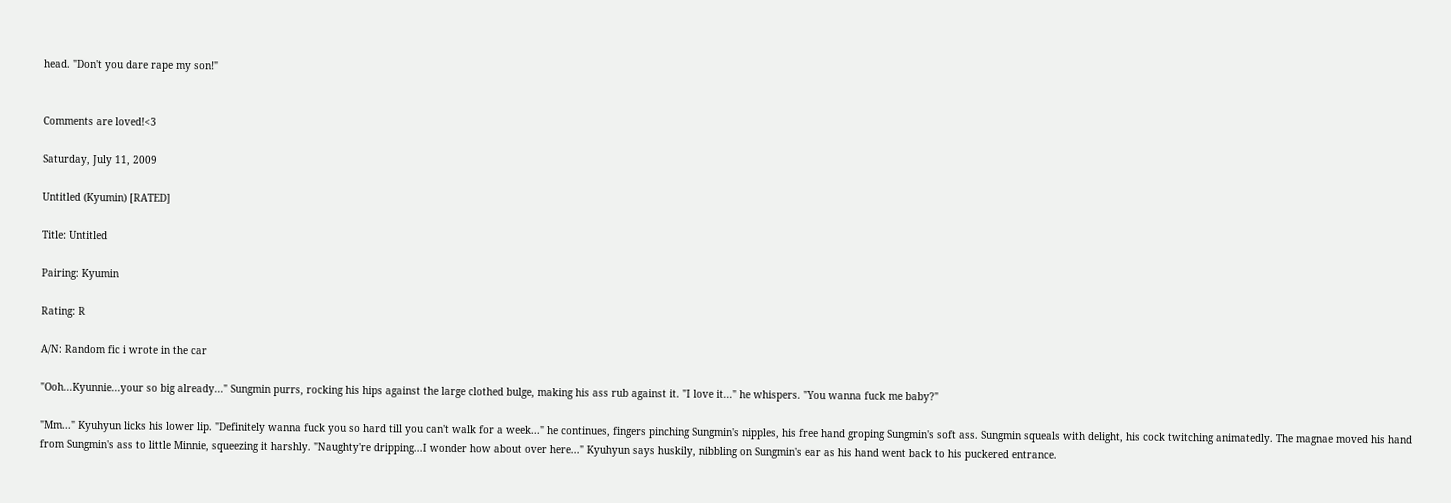head. "Don't you dare rape my son!"


Comments are loved!<3

Saturday, July 11, 2009

Untitled (Kyumin) [RATED]

Title: Untitled

Pairing: Kyumin

Rating: R

A/N: Random fic i wrote in the car

"Ooh...Kyunnie...your so big already..." Sungmin purrs, rocking his hips against the large clothed bulge, making his ass rub against it. "I love it..." he whispers. "You wanna fuck me baby?"

"Mm..." Kyuhyun licks his lower lip. "Definitely wanna fuck you so hard till you can't walk for a week..." he continues, fingers pinching Sungmin's nipples, his free hand groping Sungmin's soft ass. Sungmin squeals with delight, his cock twitching animatedly. The magnae moved his hand from Sungmin's ass to little Minnie, squeezing it harshly. "Naughty're dripping...I wonder how about over here..." Kyuhyun says huskily, nibbling on Sungmin's ear as his hand went back to his puckered entrance.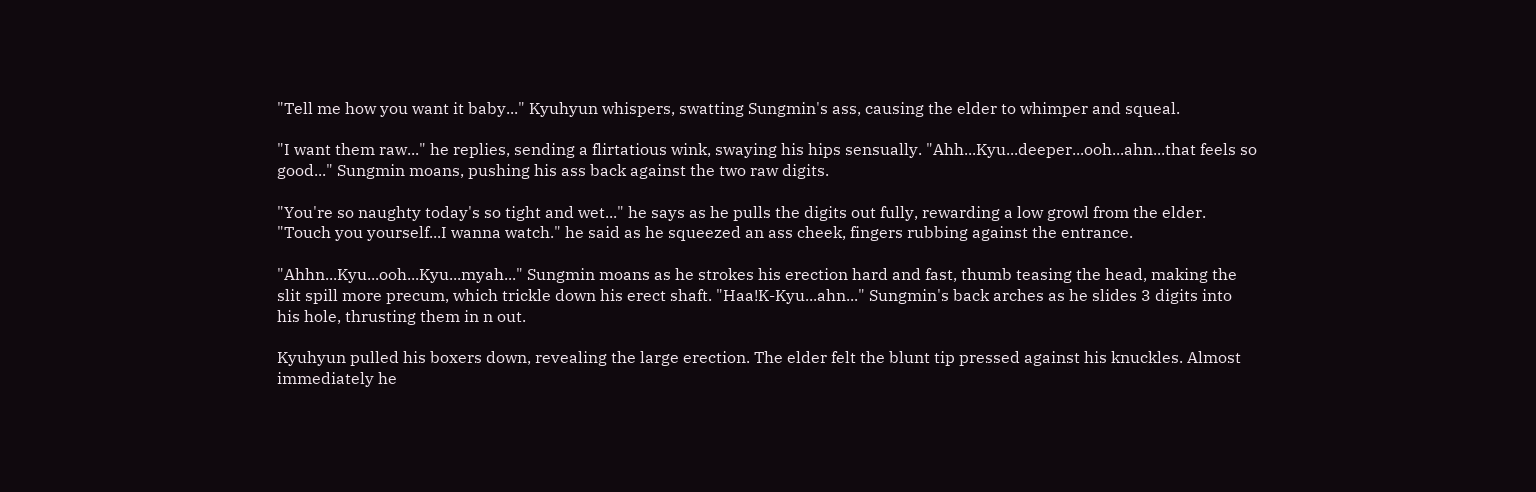"Tell me how you want it baby..." Kyuhyun whispers, swatting Sungmin's ass, causing the elder to whimper and squeal.

"I want them raw..." he replies, sending a flirtatious wink, swaying his hips sensually. "Ahh...Kyu...deeper...ooh...ahn...that feels so good..." Sungmin moans, pushing his ass back against the two raw digits.

"You're so naughty today's so tight and wet..." he says as he pulls the digits out fully, rewarding a low growl from the elder. "Touch you yourself...I wanna watch." he said as he squeezed an ass cheek, fingers rubbing against the entrance.

"Ahhn...Kyu...ooh...Kyu...myah..." Sungmin moans as he strokes his erection hard and fast, thumb teasing the head, making the slit spill more precum, which trickle down his erect shaft. "Haa!K-Kyu...ahn..." Sungmin's back arches as he slides 3 digits into his hole, thrusting them in n out.

Kyuhyun pulled his boxers down, revealing the large erection. The elder felt the blunt tip pressed against his knuckles. Almost immediately he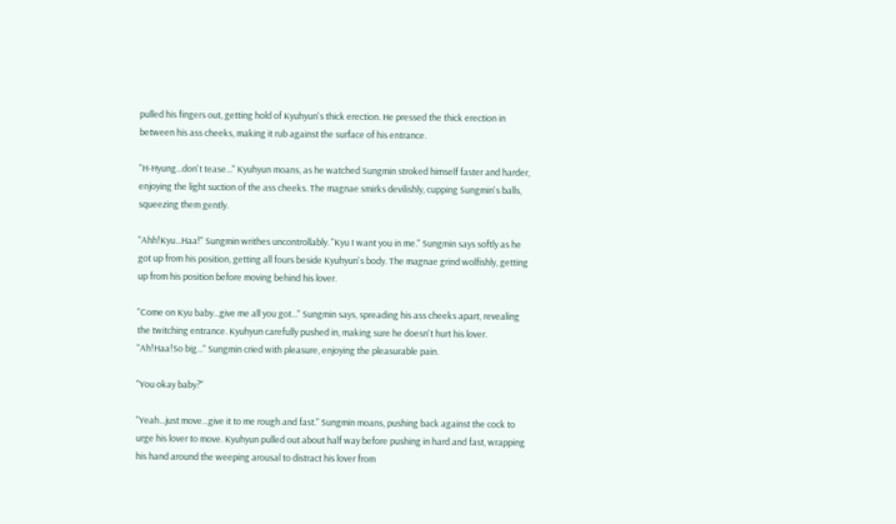pulled his fingers out, getting hold of Kyuhyun's thick erection. He pressed the thick erection in between his ass cheeks, making it rub against the surface of his entrance.

"H-Hyung...don't tease..." Kyuhyun moans, as he watched Sungmin stroked himself faster and harder, enjoying the light suction of the ass cheeks. The magnae smirks devilishly, cupping Sungmin's balls, squeezing them gently.

"Ahh!Kyu...Haa!" Sungmin writhes uncontrollably. "Kyu I want you in me." Sungmin says softly as he got up from his position, getting all fours beside Kyuhyun's body. The magnae grind wolfishly, getting up from his position before moving behind his lover.

"Come on Kyu baby...give me all you got..." Sungmin says, spreading his ass cheeks apart, revealing the twitching entrance. Kyuhyun carefully pushed in, making sure he doesn't hurt his lover. "Ah!Haa!So big..." Sungmin cried with pleasure, enjoying the pleasurable pain.

"You okay baby?"

"Yeah...just move...give it to me rough and fast." Sungmin moans, pushing back against the cock to urge his lover to move. Kyuhyun pulled out about half way before pushing in hard and fast, wrapping his hand around the weeping arousal to distract his lover from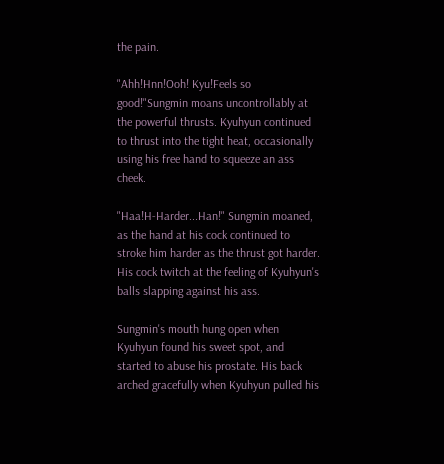the pain.

"Ahh!Hnn!Ooh! Kyu!Feels so good!"Sungmin moans uncontrollably at the powerful thrusts. Kyuhyun continued to thrust into the tight heat, occasionally using his free hand to squeeze an ass cheek.

"Haa!H-Harder...Han!" Sungmin moaned, as the hand at his cock continued to stroke him harder as the thrust got harder. His cock twitch at the feeling of Kyuhyun's balls slapping against his ass.

Sungmin's mouth hung open when Kyuhyun found his sweet spot, and started to abuse his prostate. His back arched gracefully when Kyuhyun pulled his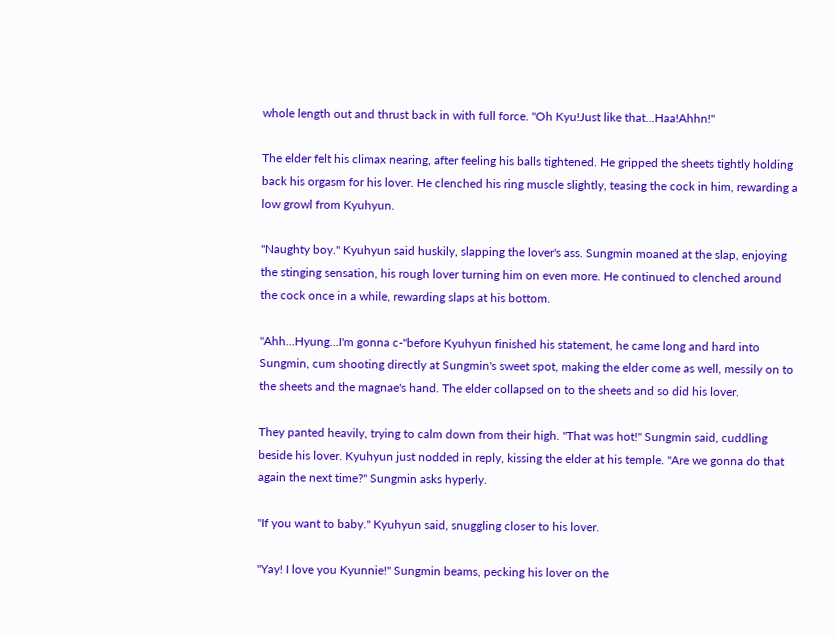whole length out and thrust back in with full force. "Oh Kyu!Just like that...Haa!Ahhn!"

The elder felt his climax nearing, after feeling his balls tightened. He gripped the sheets tightly holding back his orgasm for his lover. He clenched his ring muscle slightly, teasing the cock in him, rewarding a low growl from Kyuhyun.

"Naughty boy." Kyuhyun said huskily, slapping the lover's ass. Sungmin moaned at the slap, enjoying the stinging sensation, his rough lover turning him on even more. He continued to clenched around the cock once in a while, rewarding slaps at his bottom.

"Ahh...Hyung...I'm gonna c-"before Kyuhyun finished his statement, he came long and hard into Sungmin, cum shooting directly at Sungmin's sweet spot, making the elder come as well, messily on to the sheets and the magnae's hand. The elder collapsed on to the sheets and so did his lover.

They panted heavily, trying to calm down from their high. "That was hot!" Sungmin said, cuddling beside his lover. Kyuhyun just nodded in reply, kissing the elder at his temple. "Are we gonna do that again the next time?" Sungmin asks hyperly.

"If you want to baby." Kyuhyun said, snuggling closer to his lover.

"Yay! I love you Kyunnie!" Sungmin beams, pecking his lover on the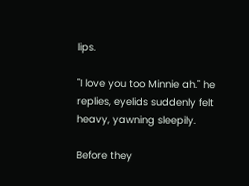lips.

"I love you too Minnie ah." he replies, eyelids suddenly felt heavy, yawning sleepily.

Before they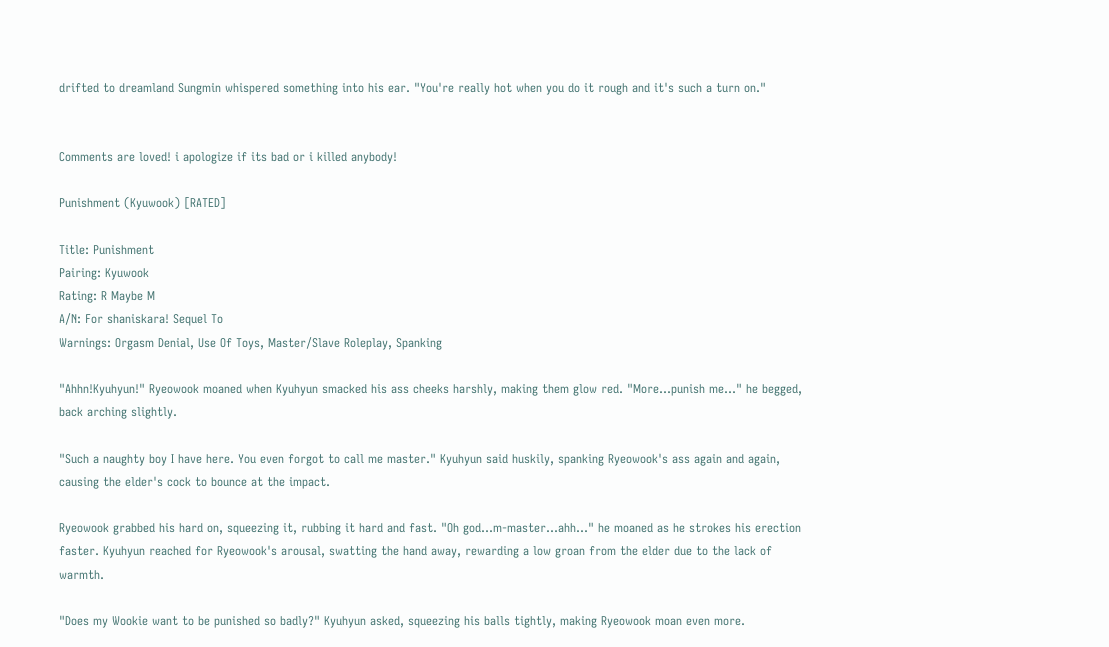drifted to dreamland Sungmin whispered something into his ear. "You're really hot when you do it rough and it's such a turn on."


Comments are loved! i apologize if its bad or i killed anybody!

Punishment (Kyuwook) [RATED]

Title: Punishment
Pairing: Kyuwook
Rating: R Maybe M
A/N: For shaniskara! Sequel To
Warnings: Orgasm Denial, Use Of Toys, Master/Slave Roleplay, Spanking

"Ahhn!Kyuhyun!" Ryeowook moaned when Kyuhyun smacked his ass cheeks harshly, making them glow red. "More...punish me..." he begged, back arching slightly.

"Such a naughty boy I have here. You even forgot to call me master." Kyuhyun said huskily, spanking Ryeowook's ass again and again, causing the elder's cock to bounce at the impact.

Ryeowook grabbed his hard on, squeezing it, rubbing it hard and fast. "Oh god...m-master...ahh..." he moaned as he strokes his erection faster. Kyuhyun reached for Ryeowook's arousal, swatting the hand away, rewarding a low groan from the elder due to the lack of warmth.

"Does my Wookie want to be punished so badly?" Kyuhyun asked, squeezing his balls tightly, making Ryeowook moan even more.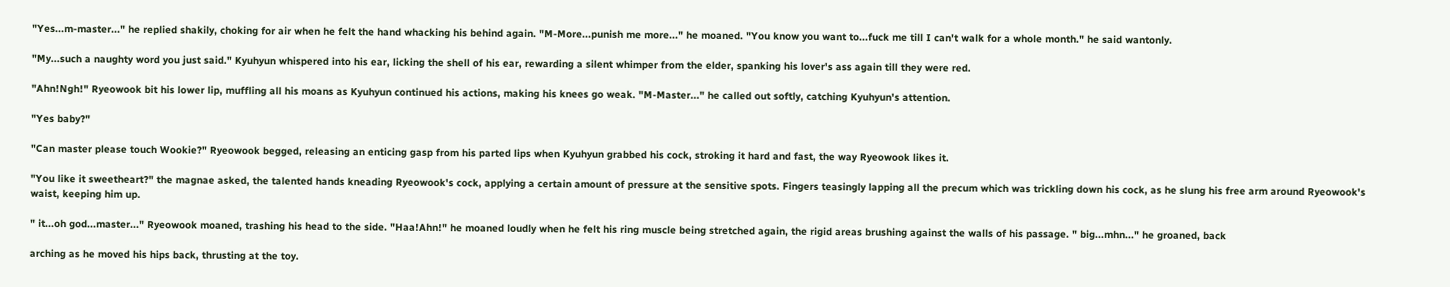"Yes...m-master..." he replied shakily, choking for air when he felt the hand whacking his behind again. "M-More...punish me more..." he moaned. "You know you want to...fuck me till I can't walk for a whole month." he said wantonly.

"My...such a naughty word you just said." Kyuhyun whispered into his ear, licking the shell of his ear, rewarding a silent whimper from the elder, spanking his lover's ass again till they were red.

"Ahn!Ngh!" Ryeowook bit his lower lip, muffling all his moans as Kyuhyun continued his actions, making his knees go weak. "M-Master..." he called out softly, catching Kyuhyun's attention.

"Yes baby?"

"Can master please touch Wookie?" Ryeowook begged, releasing an enticing gasp from his parted lips when Kyuhyun grabbed his cock, stroking it hard and fast, the way Ryeowook likes it.

"You like it sweetheart?" the magnae asked, the talented hands kneading Ryeowook's cock, applying a certain amount of pressure at the sensitive spots. Fingers teasingly lapping all the precum which was trickling down his cock, as he slung his free arm around Ryeowook's waist, keeping him up.

" it...oh god...master..." Ryeowook moaned, trashing his head to the side. "Haa!Ahn!" he moaned loudly when he felt his ring muscle being stretched again, the rigid areas brushing against the walls of his passage. " big...mhn..." he groaned, back

arching as he moved his hips back, thrusting at the toy.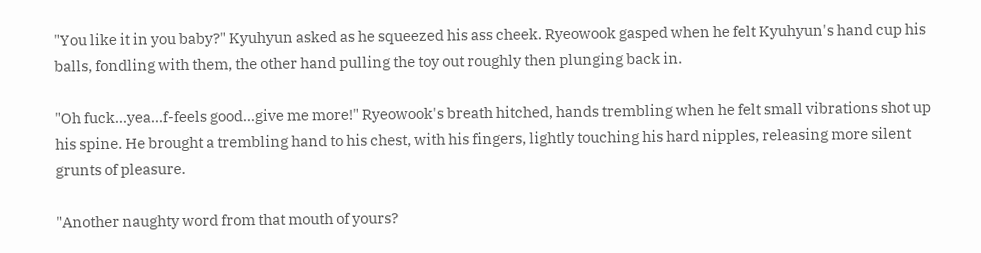"You like it in you baby?" Kyuhyun asked as he squeezed his ass cheek. Ryeowook gasped when he felt Kyuhyun's hand cup his balls, fondling with them, the other hand pulling the toy out roughly then plunging back in.

"Oh fuck...yea...f-feels good...give me more!" Ryeowook's breath hitched, hands trembling when he felt small vibrations shot up his spine. He brought a trembling hand to his chest, with his fingers, lightly touching his hard nipples, releasing more silent grunts of pleasure.

"Another naughty word from that mouth of yours?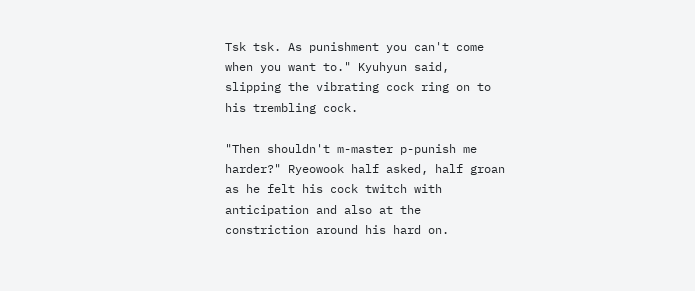Tsk tsk. As punishment you can't come when you want to." Kyuhyun said, slipping the vibrating cock ring on to his trembling cock.

"Then shouldn't m-master p-punish me harder?" Ryeowook half asked, half groan as he felt his cock twitch with anticipation and also at the constriction around his hard on.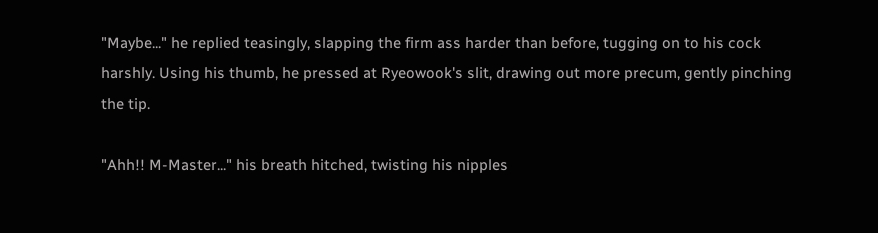"Maybe..." he replied teasingly, slapping the firm ass harder than before, tugging on to his cock harshly. Using his thumb, he pressed at Ryeowook's slit, drawing out more precum, gently pinching the tip.

"Ahh!! M-Master..." his breath hitched, twisting his nipples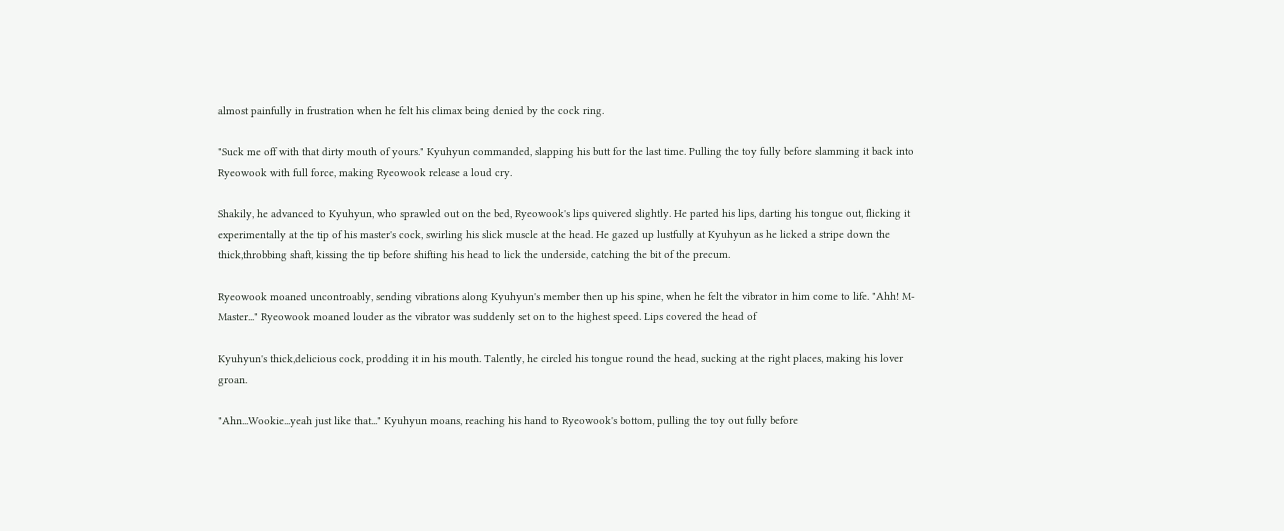almost painfully in frustration when he felt his climax being denied by the cock ring.

"Suck me off with that dirty mouth of yours." Kyuhyun commanded, slapping his butt for the last time. Pulling the toy fully before slamming it back into Ryeowook with full force, making Ryeowook release a loud cry.

Shakily, he advanced to Kyuhyun, who sprawled out on the bed, Ryeowook's lips quivered slightly. He parted his lips, darting his tongue out, flicking it experimentally at the tip of his master's cock, swirling his slick muscle at the head. He gazed up lustfully at Kyuhyun as he licked a stripe down the thick,throbbing shaft, kissing the tip before shifting his head to lick the underside, catching the bit of the precum.

Ryeowook moaned uncontroably, sending vibrations along Kyuhyun's member then up his spine, when he felt the vibrator in him come to life. "Ahh! M-Master..." Ryeowook moaned louder as the vibrator was suddenly set on to the highest speed. Lips covered the head of

Kyuhyun's thick,delicious cock, prodding it in his mouth. Talently, he circled his tongue round the head, sucking at the right places, making his lover groan.

"Ahn...Wookie...yeah just like that..." Kyuhyun moans, reaching his hand to Ryeowook's bottom, pulling the toy out fully before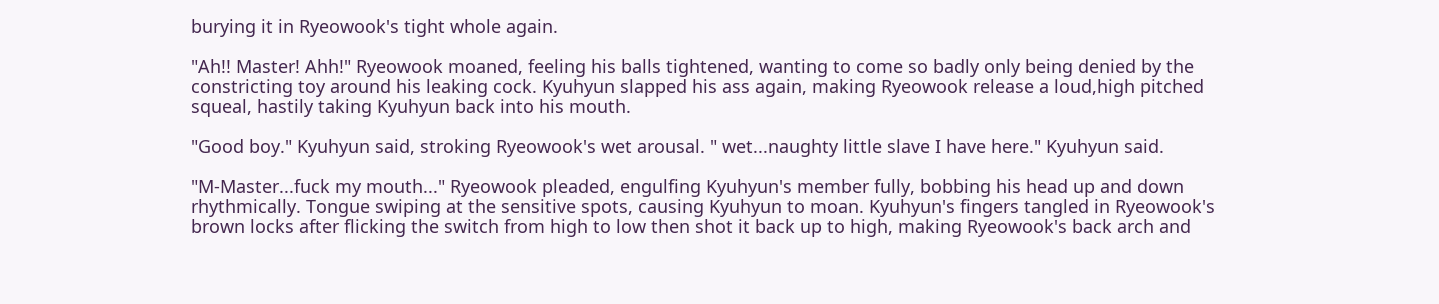burying it in Ryeowook's tight whole again.

"Ah!! Master! Ahh!" Ryeowook moaned, feeling his balls tightened, wanting to come so badly only being denied by the constricting toy around his leaking cock. Kyuhyun slapped his ass again, making Ryeowook release a loud,high pitched squeal, hastily taking Kyuhyun back into his mouth.

"Good boy." Kyuhyun said, stroking Ryeowook's wet arousal. " wet...naughty little slave I have here." Kyuhyun said.

"M-Master...fuck my mouth..." Ryeowook pleaded, engulfing Kyuhyun's member fully, bobbing his head up and down rhythmically. Tongue swiping at the sensitive spots, causing Kyuhyun to moan. Kyuhyun's fingers tangled in Ryeowook's brown locks after flicking the switch from high to low then shot it back up to high, making Ryeowook's back arch and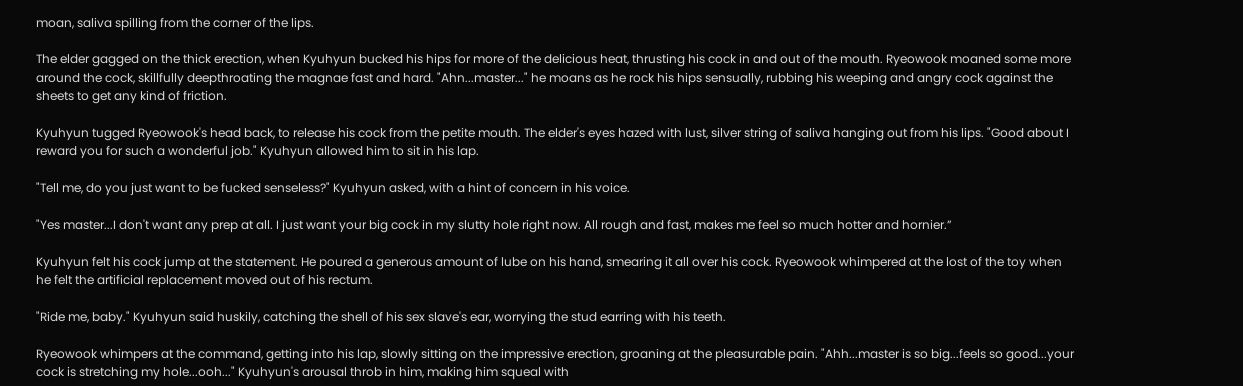moan, saliva spilling from the corner of the lips.

The elder gagged on the thick erection, when Kyuhyun bucked his hips for more of the delicious heat, thrusting his cock in and out of the mouth. Ryeowook moaned some more around the cock, skillfully deepthroating the magnae fast and hard. "Ahn...master..." he moans as he rock his hips sensually, rubbing his weeping and angry cock against the sheets to get any kind of friction.

Kyuhyun tugged Ryeowook's head back, to release his cock from the petite mouth. The elder's eyes hazed with lust, silver string of saliva hanging out from his lips. "Good about I reward you for such a wonderful job." Kyuhyun allowed him to sit in his lap.

"Tell me, do you just want to be fucked senseless?" Kyuhyun asked, with a hint of concern in his voice.

"Yes master...I don't want any prep at all. I just want your big cock in my slutty hole right now. All rough and fast, makes me feel so much hotter and hornier.”

Kyuhyun felt his cock jump at the statement. He poured a generous amount of lube on his hand, smearing it all over his cock. Ryeowook whimpered at the lost of the toy when he felt the artificial replacement moved out of his rectum.

"Ride me, baby." Kyuhyun said huskily, catching the shell of his sex slave's ear, worrying the stud earring with his teeth.

Ryeowook whimpers at the command, getting into his lap, slowly sitting on the impressive erection, groaning at the pleasurable pain. "Ahh...master is so big...feels so good...your cock is stretching my hole...ooh..." Kyuhyun's arousal throb in him, making him squeal with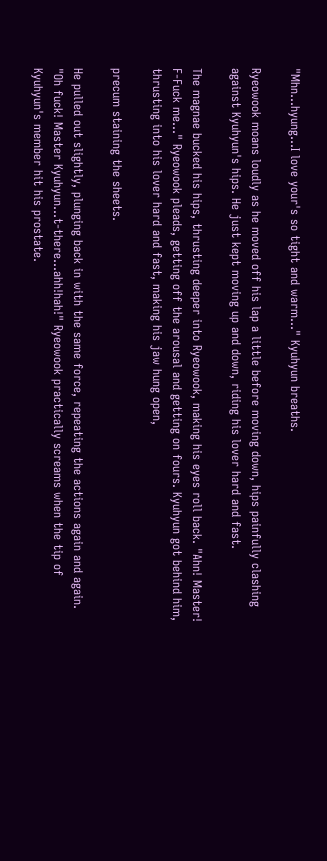"Mhn...hyung...I love your's so tight and warm..." Kyuhyun breaths.

Ryeowook moans loudly as he moved off his lap a little before moving down, hips painfully clashing against Kyuhyun's hips. He just kept moving up and down, riding his lover hard and fast.

The magnae bucked his hips, thrusting deeper into Ryeowook, making his eyes roll back. "Ahn! Master! F-Fuck me..." Ryeowook pleads, getting off the arousal and getting on fours. Kyuhyun got behind him, thrusting into his lover hard and fast, making his jaw hung open,

precum staining the sheets.

He pulled out slightly, plunging back in with the same force, repeating the actions again and again. "Oh fuck! Master Kyuhyun...t-there...ahh!hah!" Ryeowook practically screams when the tip of Kyuhyun's member hit his prostate.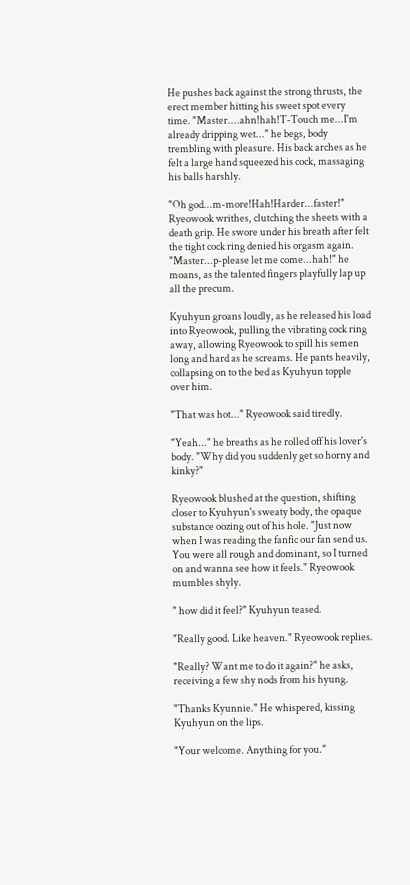He pushes back against the strong thrusts, the erect member hitting his sweet spot every time. "Master....ahn!hah!T-Touch me...I'm already dripping wet..." he begs, body trembling with pleasure. His back arches as he felt a large hand squeezed his cock, massaging his balls harshly.

"Oh god...m-more!Hah!Harder...faster!" Ryeowook writhes, clutching the sheets with a death grip. He swore under his breath after felt the tight cock ring denied his orgasm again. "Master...p-please let me come...hah!" he moans, as the talented fingers playfully lap up all the precum.

Kyuhyun groans loudly, as he released his load into Ryeowook, pulling the vibrating cock ring away, allowing Ryeowook to spill his semen long and hard as he screams. He pants heavily, collapsing on to the bed as Kyuhyun topple over him.

"That was hot..." Ryeowook said tiredly.

"Yeah..." he breaths as he rolled off his lover's body. "Why did you suddenly get so horny and kinky?"

Ryeowook blushed at the question, shifting closer to Kyuhyun's sweaty body, the opaque substance oozing out of his hole. "Just now when I was reading the fanfic our fan send us. You were all rough and dominant, so I turned on and wanna see how it feels." Ryeowook mumbles shyly.

" how did it feel?" Kyuhyun teased.

"Really good. Like heaven." Ryeowook replies.

"Really? Want me to do it again?" he asks, receiving a few shy nods from his hyung.

"Thanks Kyunnie." He whispered, kissing Kyuhyun on the lips.

"Your welcome. Anything for you."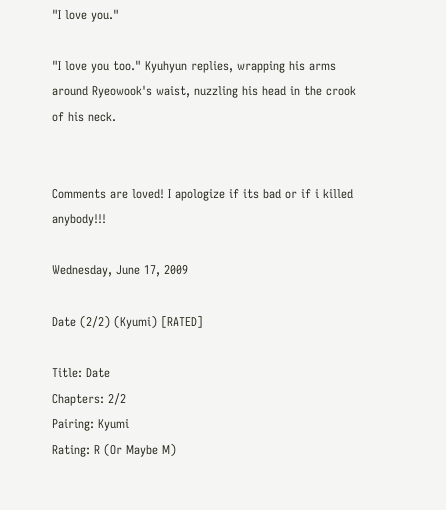"I love you."

"I love you too." Kyuhyun replies, wrapping his arms around Ryeowook's waist, nuzzling his head in the crook of his neck.


Comments are loved! I apologize if its bad or if i killed anybody!!!

Wednesday, June 17, 2009

Date (2/2) (Kyumi) [RATED]

Title: Date
Chapters: 2/2
Pairing: Kyumi
Rating: R (Or Maybe M)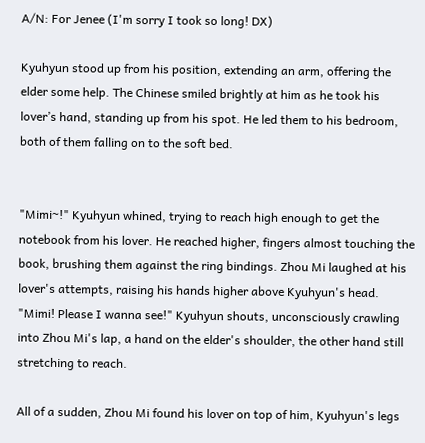A/N: For Jenee (I'm sorry I took so long! DX)

Kyuhyun stood up from his position, extending an arm, offering the elder some help. The Chinese smiled brightly at him as he took his lover’s hand, standing up from his spot. He led them to his bedroom, both of them falling on to the soft bed.


"Mimi~!" Kyuhyun whined, trying to reach high enough to get the notebook from his lover. He reached higher, fingers almost touching the book, brushing them against the ring bindings. Zhou Mi laughed at his lover's attempts, raising his hands higher above Kyuhyun's head. "Mimi! Please I wanna see!" Kyuhyun shouts, unconsciously crawling into Zhou Mi's lap, a hand on the elder's shoulder, the other hand still stretching to reach.

All of a sudden, Zhou Mi found his lover on top of him, Kyuhyun's legs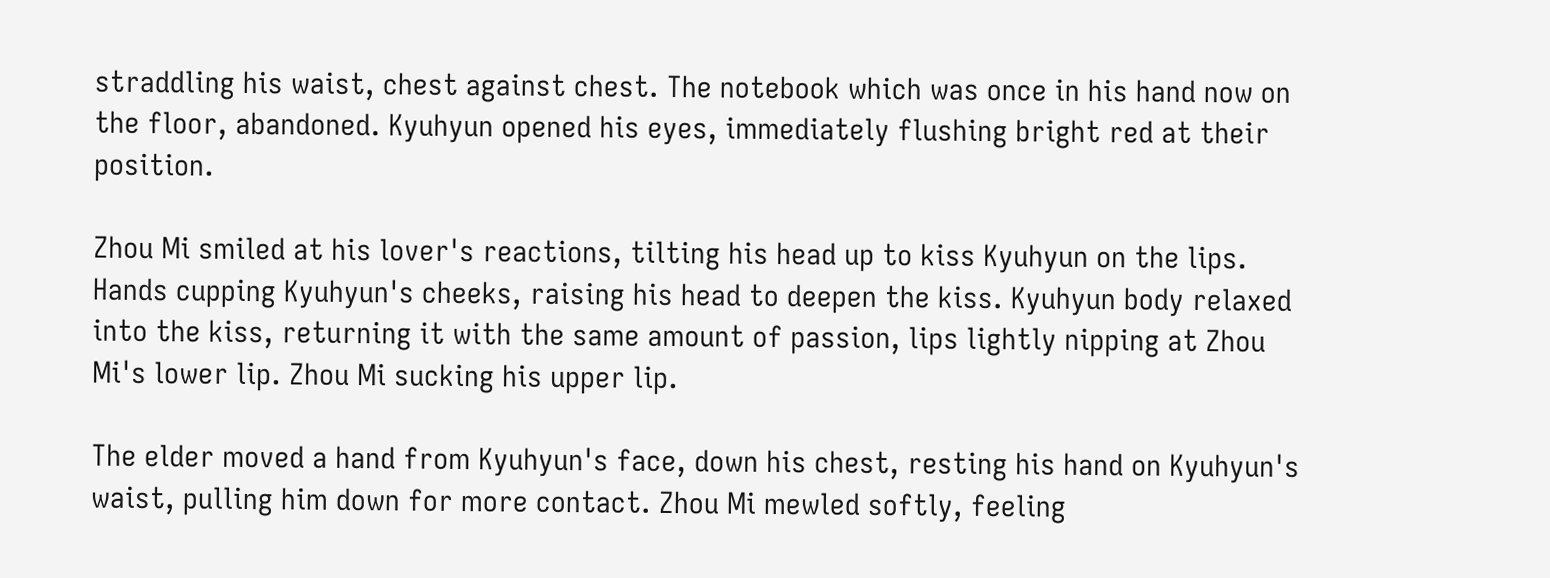straddling his waist, chest against chest. The notebook which was once in his hand now on the floor, abandoned. Kyuhyun opened his eyes, immediately flushing bright red at their position.

Zhou Mi smiled at his lover's reactions, tilting his head up to kiss Kyuhyun on the lips. Hands cupping Kyuhyun's cheeks, raising his head to deepen the kiss. Kyuhyun body relaxed into the kiss, returning it with the same amount of passion, lips lightly nipping at Zhou Mi's lower lip. Zhou Mi sucking his upper lip.

The elder moved a hand from Kyuhyun's face, down his chest, resting his hand on Kyuhyun's waist, pulling him down for more contact. Zhou Mi mewled softly, feeling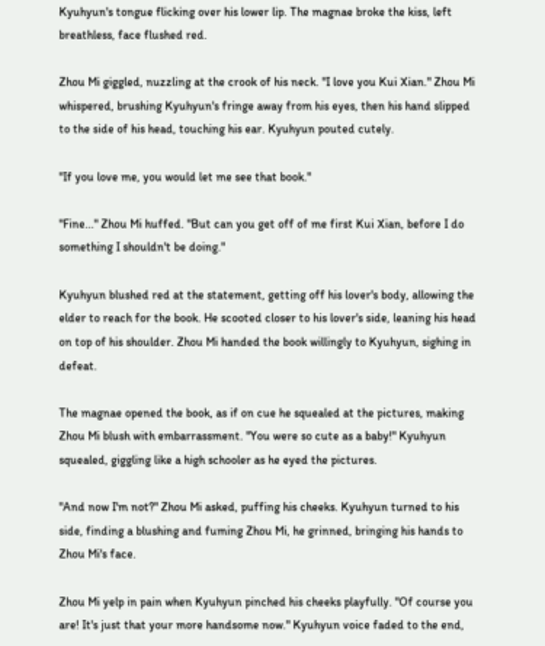Kyuhyun's tongue flicking over his lower lip. The magnae broke the kiss, left breathless, face flushed red.

Zhou Mi giggled, nuzzling at the crook of his neck. "I love you Kui Xian." Zhou Mi whispered, brushing Kyuhyun's fringe away from his eyes, then his hand slipped to the side of his head, touching his ear. Kyuhyun pouted cutely.

"If you love me, you would let me see that book."

"Fine..." Zhou Mi huffed. "But can you get off of me first Kui Xian, before I do something I shouldn't be doing."

Kyuhyun blushed red at the statement, getting off his lover's body, allowing the elder to reach for the book. He scooted closer to his lover's side, leaning his head on top of his shoulder. Zhou Mi handed the book willingly to Kyuhyun, sighing in defeat.

The magnae opened the book, as if on cue he squealed at the pictures, making Zhou Mi blush with embarrassment. "You were so cute as a baby!" Kyuhyun squealed, giggling like a high schooler as he eyed the pictures.

"And now I'm not?" Zhou Mi asked, puffing his cheeks. Kyuhyun turned to his side, finding a blushing and fuming Zhou Mi, he grinned, bringing his hands to Zhou Mi's face.

Zhou Mi yelp in pain when Kyuhyun pinched his cheeks playfully. "Of course you are! It's just that your more handsome now." Kyuhyun voice faded to the end,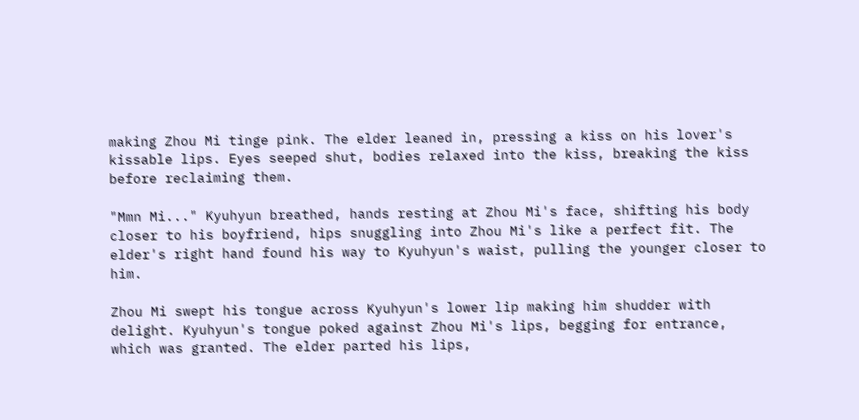making Zhou Mi tinge pink. The elder leaned in, pressing a kiss on his lover's kissable lips. Eyes seeped shut, bodies relaxed into the kiss, breaking the kiss before reclaiming them.

"Mmn Mi..." Kyuhyun breathed, hands resting at Zhou Mi's face, shifting his body closer to his boyfriend, hips snuggling into Zhou Mi's like a perfect fit. The elder's right hand found his way to Kyuhyun's waist, pulling the younger closer to him.

Zhou Mi swept his tongue across Kyuhyun's lower lip making him shudder with delight. Kyuhyun's tongue poked against Zhou Mi's lips, begging for entrance, which was granted. The elder parted his lips,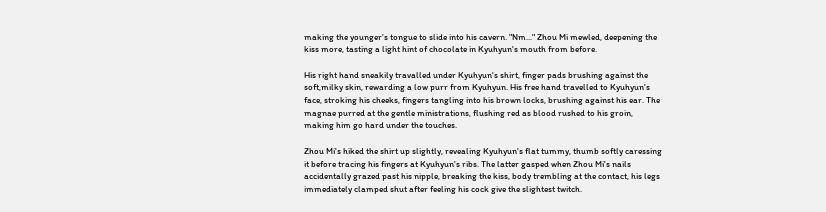making the younger's tongue to slide into his cavern. "Nm..." Zhou Mi mewled, deepening the kiss more, tasting a light hint of chocolate in Kyuhyun's mouth from before.

His right hand sneakily travalled under Kyuhyun's shirt, finger pads brushing against the soft,milky skin, rewarding a low purr from Kyuhyun. His free hand travelled to Kyuhyun's face, stroking his cheeks, fingers tangling into his brown locks, brushing against his ear. The magnae purred at the gentle ministrations, flushing red as blood rushed to his groin, making him go hard under the touches.

Zhou Mi's hiked the shirt up slightly, revealing Kyuhyun's flat tummy, thumb softly caressing it before tracing his fingers at Kyuhyun's ribs. The latter gasped when Zhou Mi's nails accidentally grazed past his nipple, breaking the kiss, body trembling at the contact, his legs immediately clamped shut after feeling his cock give the slightest twitch.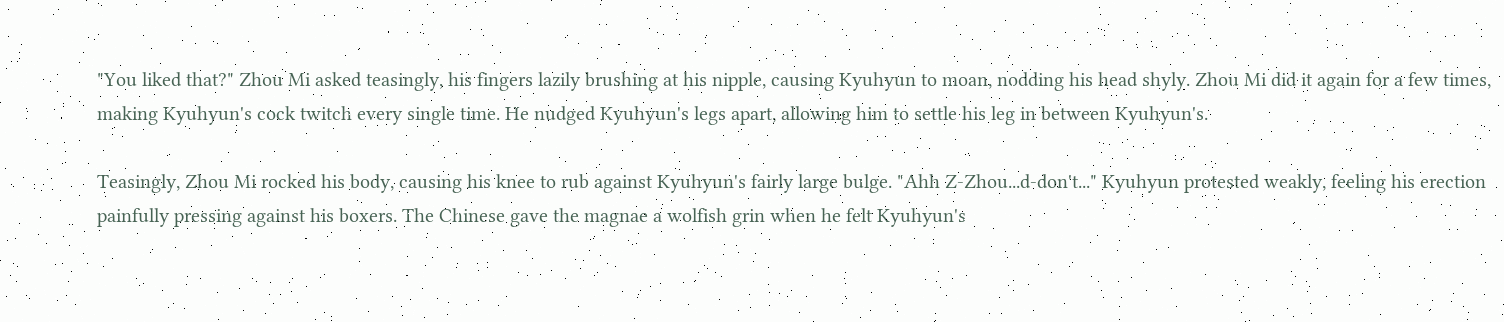"You liked that?" Zhou Mi asked teasingly, his fingers lazily brushing at his nipple, causing Kyuhyun to moan, nodding his head shyly. Zhou Mi did it again for a few times, making Kyuhyun's cock twitch every single time. He nudged Kyuhyun's legs apart, allowing him to settle his leg in between Kyuhyun's.

Teasingly, Zhou Mi rocked his body, causing his knee to rub against Kyuhyun's fairly large bulge. "Ahh Z-Zhou...d-don't..." Kyuhyun protested weakly, feeling his erection painfully pressing against his boxers. The Chinese gave the magnae a wolfish grin when he felt Kyuhyun's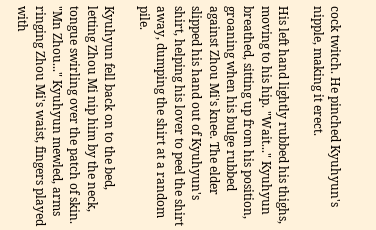cock twitch. He pinched Kyuhyun's nipple, making it erect.

His left hand lightly rubbed his thighs, moving to his hip. "Wait..." Kyuhyun breathed, sitting up from his position, groaning when his bulge rubbed against Zhou Mi's knee. The elder slipped his hand out of Kyuhyun's shirt, helping his lover to peel the shirt away, dumping the shirt at a random pile.

Kyuhyun fell back on to the bed, letting Zhou Mi nip him by the neck, tongue swirling over the patch of skin. "Mn Zhou..." Kyuhyun mewled, arms ringing Zhou Mi's waist, fingers played with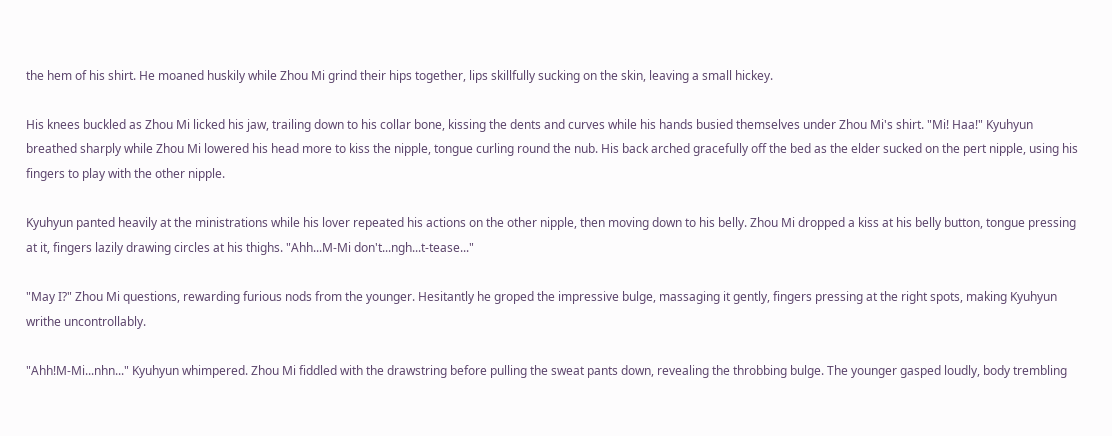the hem of his shirt. He moaned huskily while Zhou Mi grind their hips together, lips skillfully sucking on the skin, leaving a small hickey.

His knees buckled as Zhou Mi licked his jaw, trailing down to his collar bone, kissing the dents and curves while his hands busied themselves under Zhou Mi's shirt. "Mi! Haa!" Kyuhyun breathed sharply while Zhou Mi lowered his head more to kiss the nipple, tongue curling round the nub. His back arched gracefully off the bed as the elder sucked on the pert nipple, using his fingers to play with the other nipple.

Kyuhyun panted heavily at the ministrations while his lover repeated his actions on the other nipple, then moving down to his belly. Zhou Mi dropped a kiss at his belly button, tongue pressing at it, fingers lazily drawing circles at his thighs. "Ahh...M-Mi don't...ngh...t-tease..."

"May I?" Zhou Mi questions, rewarding furious nods from the younger. Hesitantly he groped the impressive bulge, massaging it gently, fingers pressing at the right spots, making Kyuhyun writhe uncontrollably.

"Ahh!M-Mi...nhn..." Kyuhyun whimpered. Zhou Mi fiddled with the drawstring before pulling the sweat pants down, revealing the throbbing bulge. The younger gasped loudly, body trembling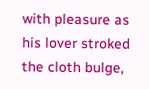with pleasure as his lover stroked the cloth bulge,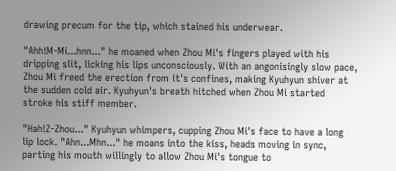drawing precum for the tip, which stained his underwear.

"Ahh!M-Mi...hnn..." he moaned when Zhou Mi's fingers played with his dripping slit, licking his lips unconsciously. With an angonisingly slow pace, Zhou Mi freed the erection from it's confines, making Kyuhyun shiver at the sudden cold air. Kyuhyun's breath hitched when Zhou Mi started stroke his stiff member.

"Hah!Z-Zhou..." Kyuhyun whimpers, cupping Zhou Mi's face to have a long lip lock. "Ahn...Mhn..." he moans into the kiss, heads moving in sync, parting his mouth willingly to allow Zhou Mi's tongue to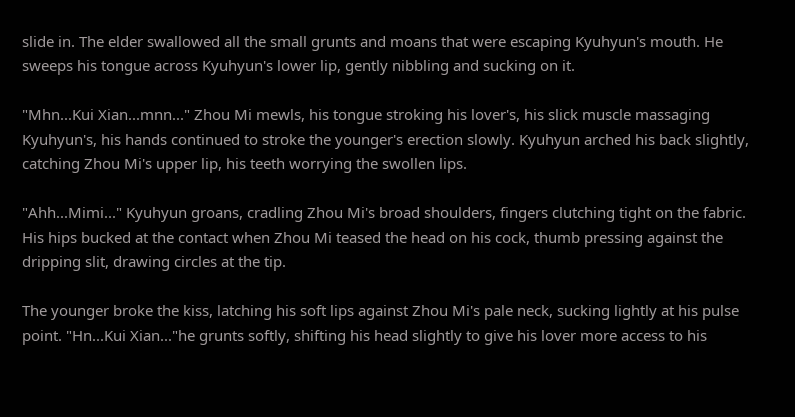slide in. The elder swallowed all the small grunts and moans that were escaping Kyuhyun's mouth. He sweeps his tongue across Kyuhyun's lower lip, gently nibbling and sucking on it.

"Mhn...Kui Xian...mnn..." Zhou Mi mewls, his tongue stroking his lover's, his slick muscle massaging Kyuhyun's, his hands continued to stroke the younger's erection slowly. Kyuhyun arched his back slightly, catching Zhou Mi's upper lip, his teeth worrying the swollen lips.

"Ahh...Mimi..." Kyuhyun groans, cradling Zhou Mi's broad shoulders, fingers clutching tight on the fabric. His hips bucked at the contact when Zhou Mi teased the head on his cock, thumb pressing against the dripping slit, drawing circles at the tip.

The younger broke the kiss, latching his soft lips against Zhou Mi's pale neck, sucking lightly at his pulse point. "Hn...Kui Xian..."he grunts softly, shifting his head slightly to give his lover more access to his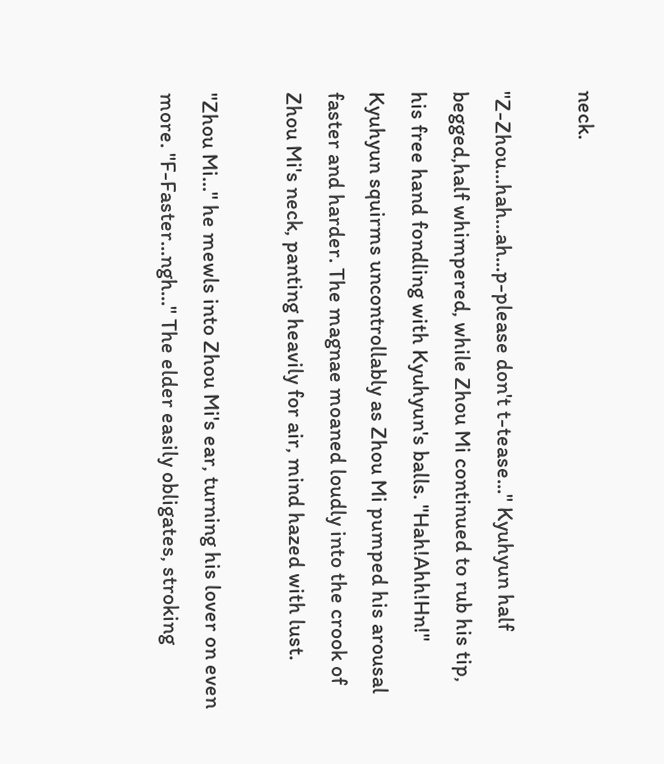neck.

"Z-Zhou...hah...ah...p-please don't t-tease..." Kyuhyun half begged,half whimpered, while Zhou Mi continued to rub his tip, his free hand fondling with Kyuhyun's balls. "Hah!Ahh!Hn!" Kyuhyun squirms uncontrollably as Zhou Mi pumped his arousal faster and harder. The magnae moaned loudly into the crook of Zhou Mi's neck, panting heavily for air, mind hazed with lust.

"Zhou Mi..." he mewls into Zhou Mi's ear, turning his lover on even more. "F-Faster...ngh..." The elder easily obligates, stroking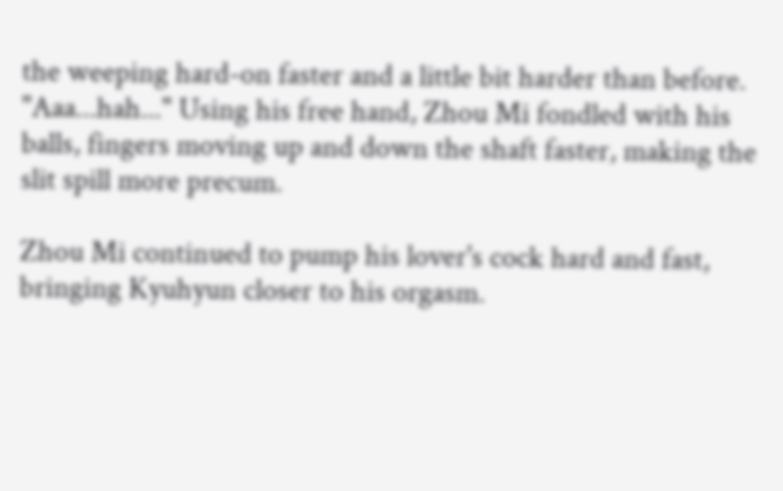the weeping hard-on faster and a little bit harder than before. "Aaa...hah..." Using his free hand, Zhou Mi fondled with his balls, fingers moving up and down the shaft faster, making the slit spill more precum.

Zhou Mi continued to pump his lover's cock hard and fast, bringing Kyuhyun closer to his orgasm.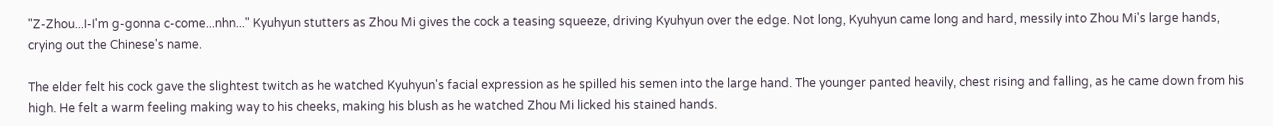"Z-Zhou...I-I'm g-gonna c-come...nhn..." Kyuhyun stutters as Zhou Mi gives the cock a teasing squeeze, driving Kyuhyun over the edge. Not long, Kyuhyun came long and hard, messily into Zhou Mi's large hands, crying out the Chinese's name.

The elder felt his cock gave the slightest twitch as he watched Kyuhyun's facial expression as he spilled his semen into the large hand. The younger panted heavily, chest rising and falling, as he came down from his high. He felt a warm feeling making way to his cheeks, making his blush as he watched Zhou Mi licked his stained hands.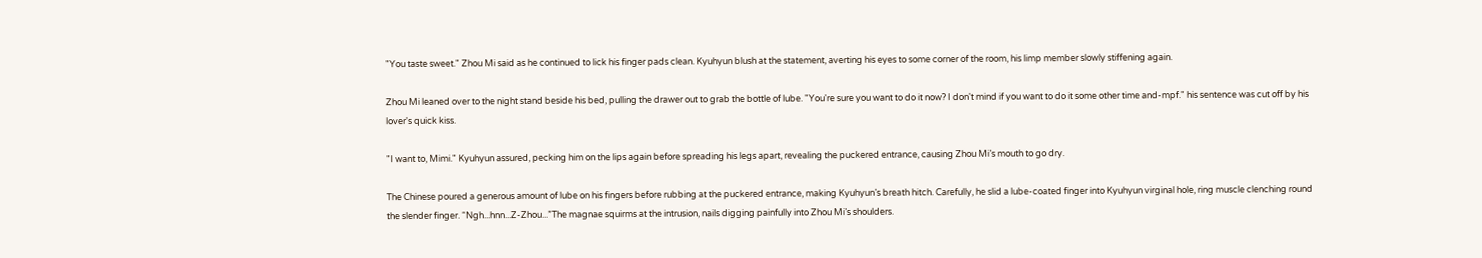"You taste sweet." Zhou Mi said as he continued to lick his finger pads clean. Kyuhyun blush at the statement, averting his eyes to some corner of the room, his limp member slowly stiffening again.

Zhou Mi leaned over to the night stand beside his bed, pulling the drawer out to grab the bottle of lube. "You're sure you want to do it now? I don't mind if you want to do it some other time and-mpf." his sentence was cut off by his lover's quick kiss.

"I want to, Mimi." Kyuhyun assured, pecking him on the lips again before spreading his legs apart, revealing the puckered entrance, causing Zhou Mi’s mouth to go dry.

The Chinese poured a generous amount of lube on his fingers before rubbing at the puckered entrance, making Kyuhyun’s breath hitch. Carefully, he slid a lube-coated finger into Kyuhyun virginal hole, ring muscle clenching round the slender finger. “Ngh...hnn...Z-Zhou...”The magnae squirms at the intrusion, nails digging painfully into Zhou Mi’s shoulders.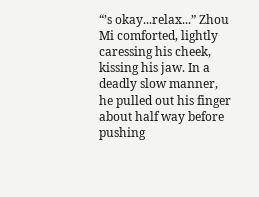“’s okay...relax...” Zhou Mi comforted, lightly caressing his cheek, kissing his jaw. In a deadly slow manner, he pulled out his finger about half way before pushing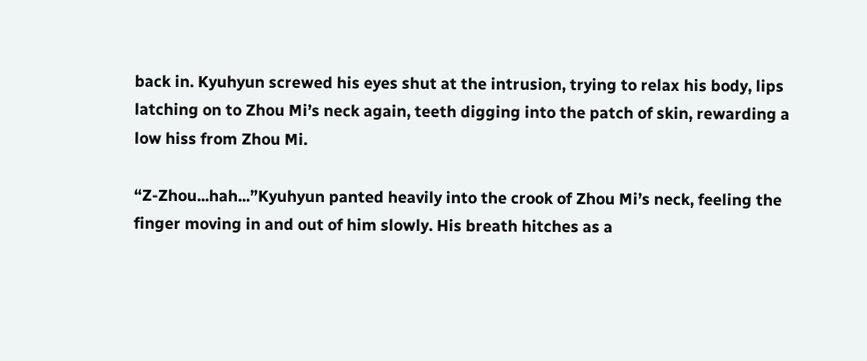back in. Kyuhyun screwed his eyes shut at the intrusion, trying to relax his body, lips latching on to Zhou Mi’s neck again, teeth digging into the patch of skin, rewarding a low hiss from Zhou Mi.

“Z-Zhou...hah...”Kyuhyun panted heavily into the crook of Zhou Mi’s neck, feeling the finger moving in and out of him slowly. His breath hitches as a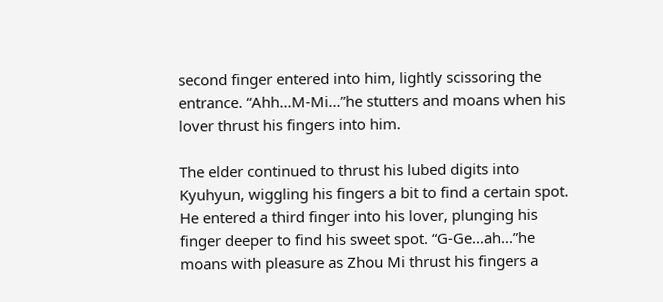second finger entered into him, lightly scissoring the entrance. “Ahh...M-Mi...”he stutters and moans when his lover thrust his fingers into him.

The elder continued to thrust his lubed digits into Kyuhyun, wiggling his fingers a bit to find a certain spot. He entered a third finger into his lover, plunging his finger deeper to find his sweet spot. “G-Ge...ah...”he moans with pleasure as Zhou Mi thrust his fingers a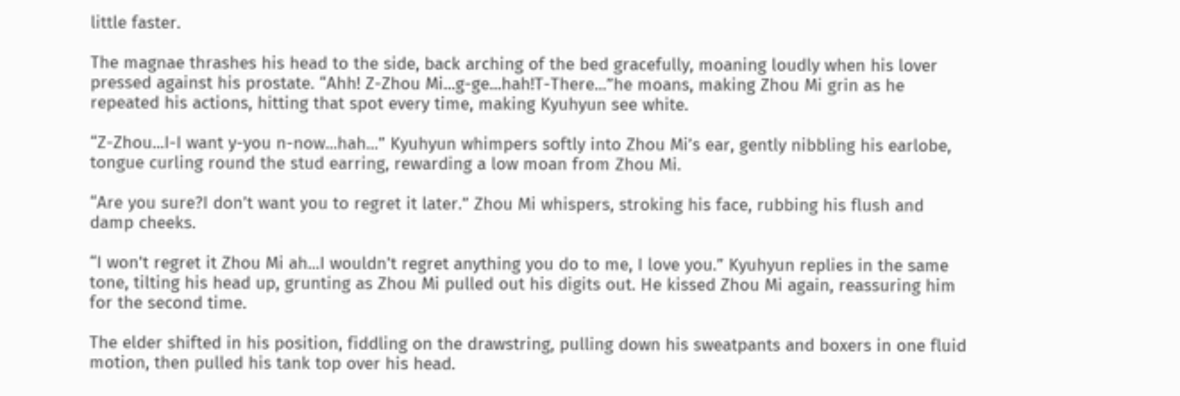little faster.

The magnae thrashes his head to the side, back arching of the bed gracefully, moaning loudly when his lover pressed against his prostate. “Ahh! Z-Zhou Mi...g-ge...hah!T-There...”he moans, making Zhou Mi grin as he repeated his actions, hitting that spot every time, making Kyuhyun see white.

“Z-Zhou...I-I want y-you n-now...hah...” Kyuhyun whimpers softly into Zhou Mi’s ear, gently nibbling his earlobe, tongue curling round the stud earring, rewarding a low moan from Zhou Mi.

“Are you sure?I don’t want you to regret it later.” Zhou Mi whispers, stroking his face, rubbing his flush and damp cheeks.

“I won’t regret it Zhou Mi ah...I wouldn’t regret anything you do to me, I love you.” Kyuhyun replies in the same tone, tilting his head up, grunting as Zhou Mi pulled out his digits out. He kissed Zhou Mi again, reassuring him for the second time.

The elder shifted in his position, fiddling on the drawstring, pulling down his sweatpants and boxers in one fluid motion, then pulled his tank top over his head.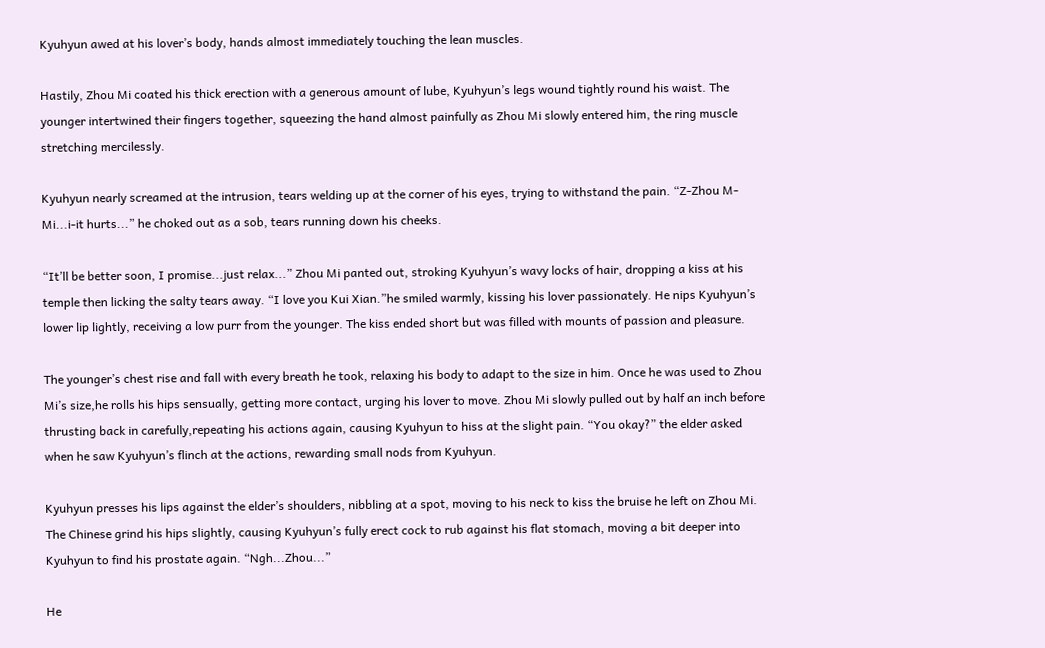Kyuhyun awed at his lover’s body, hands almost immediately touching the lean muscles.

Hastily, Zhou Mi coated his thick erection with a generous amount of lube, Kyuhyun’s legs wound tightly round his waist. The younger intertwined their fingers together, squeezing the hand almost painfully as Zhou Mi slowly entered him, the ring muscle stretching mercilessly.

Kyuhyun nearly screamed at the intrusion, tears welding up at the corner of his eyes, trying to withstand the pain. “Z-Zhou M-Mi...i-it hurts...” he choked out as a sob, tears running down his cheeks.

“It’ll be better soon, I promise...just relax...” Zhou Mi panted out, stroking Kyuhyun’s wavy locks of hair, dropping a kiss at his temple then licking the salty tears away. “I love you Kui Xian.”he smiled warmly, kissing his lover passionately. He nips Kyuhyun’s lower lip lightly, receiving a low purr from the younger. The kiss ended short but was filled with mounts of passion and pleasure.

The younger’s chest rise and fall with every breath he took, relaxing his body to adapt to the size in him. Once he was used to Zhou Mi’s size,he rolls his hips sensually, getting more contact, urging his lover to move. Zhou Mi slowly pulled out by half an inch before thrusting back in carefully,repeating his actions again, causing Kyuhyun to hiss at the slight pain. “You okay?” the elder asked when he saw Kyuhyun’s flinch at the actions, rewarding small nods from Kyuhyun.

Kyuhyun presses his lips against the elder’s shoulders, nibbling at a spot, moving to his neck to kiss the bruise he left on Zhou Mi. The Chinese grind his hips slightly, causing Kyuhyun’s fully erect cock to rub against his flat stomach, moving a bit deeper into Kyuhyun to find his prostate again. “Ngh...Zhou...”

He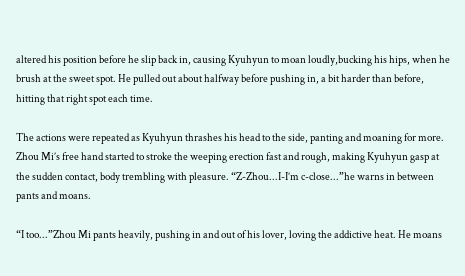altered his position before he slip back in, causing Kyuhyun to moan loudly,bucking his hips, when he brush at the sweet spot. He pulled out about halfway before pushing in, a bit harder than before, hitting that right spot each time.

The actions were repeated as Kyuhyun thrashes his head to the side, panting and moaning for more. Zhou Mi’s free hand started to stroke the weeping erection fast and rough, making Kyuhyun gasp at the sudden contact, body trembling with pleasure. “Z-Zhou...I-I’m c-close...”he warns in between pants and moans.

“I too...”Zhou Mi pants heavily, pushing in and out of his lover, loving the addictive heat. He moans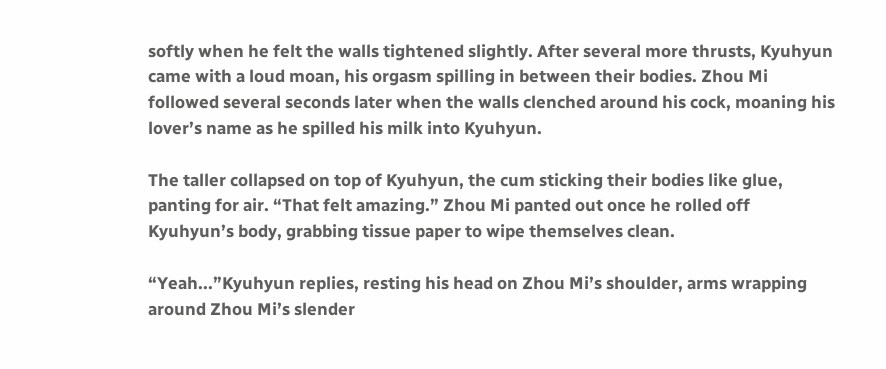softly when he felt the walls tightened slightly. After several more thrusts, Kyuhyun came with a loud moan, his orgasm spilling in between their bodies. Zhou Mi followed several seconds later when the walls clenched around his cock, moaning his lover’s name as he spilled his milk into Kyuhyun.

The taller collapsed on top of Kyuhyun, the cum sticking their bodies like glue, panting for air. “That felt amazing.” Zhou Mi panted out once he rolled off Kyuhyun’s body, grabbing tissue paper to wipe themselves clean.

“Yeah...”Kyuhyun replies, resting his head on Zhou Mi’s shoulder, arms wrapping around Zhou Mi’s slender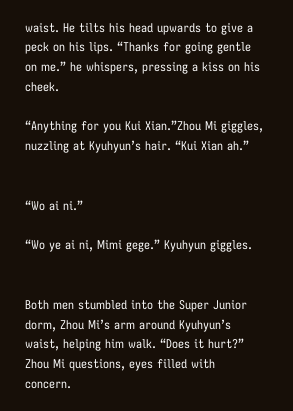waist. He tilts his head upwards to give a peck on his lips. “Thanks for going gentle on me.” he whispers, pressing a kiss on his cheek.

“Anything for you Kui Xian.”Zhou Mi giggles, nuzzling at Kyuhyun’s hair. “Kui Xian ah.”


“Wo ai ni.”

“Wo ye ai ni, Mimi gege.” Kyuhyun giggles.


Both men stumbled into the Super Junior dorm, Zhou Mi’s arm around Kyuhyun’s waist, helping him walk. “Does it hurt?” Zhou Mi questions, eyes filled with concern.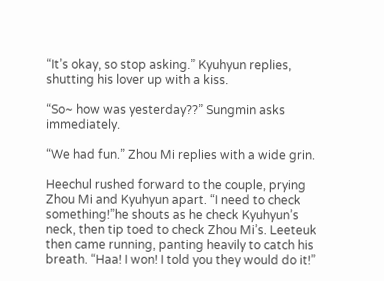“It’s okay, so stop asking.” Kyuhyun replies, shutting his lover up with a kiss.

“So~ how was yesterday??” Sungmin asks immediately.

“We had fun.” Zhou Mi replies with a wide grin.

Heechul rushed forward to the couple, prying Zhou Mi and Kyuhyun apart. “I need to check something!”he shouts as he check Kyuhyun’s neck, then tip toed to check Zhou Mi’s. Leeteuk then came running, panting heavily to catch his breath. “Haa! I won! I told you they would do it!”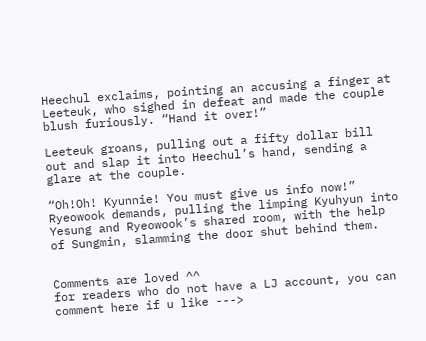Heechul exclaims, pointing an accusing a finger at Leeteuk, who sighed in defeat and made the couple blush furiously. “Hand it over!”

Leeteuk groans, pulling out a fifty dollar bill out and slap it into Heechul’s hand, sending a glare at the couple.

“Oh!Oh! Kyunnie! You must give us info now!” Ryeowook demands, pulling the limping Kyuhyun into Yesung and Ryeowook’s shared room, with the help of Sungmin, slamming the door shut behind them.


Comments are loved ^^
for readers who do not have a LJ account, you can comment here if u like --->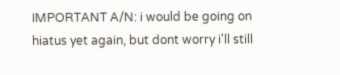IMPORTANT A/N: i would be going on hiatus yet again, but dont worry i'll still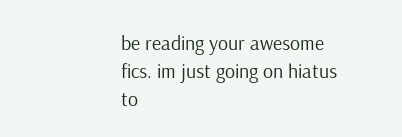be reading your awesome fics. im just going on hiatus to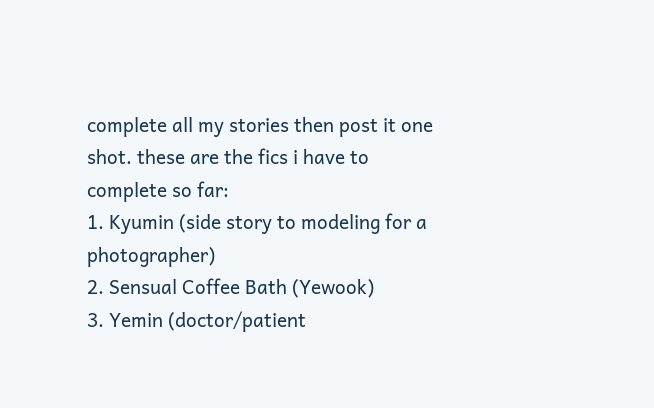complete all my stories then post it one shot. these are the fics i have to complete so far:
1. Kyumin (side story to modeling for a photographer)
2. Sensual Coffee Bath (Yewook)
3. Yemin (doctor/patient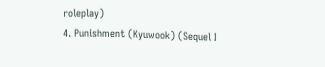roleplay)
4. Punishment (Kyuwook) (Sequel I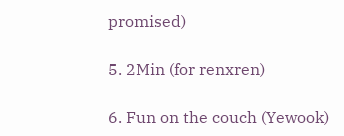promised)

5. 2Min (for renxren)

6. Fun on the couch (Yewook)